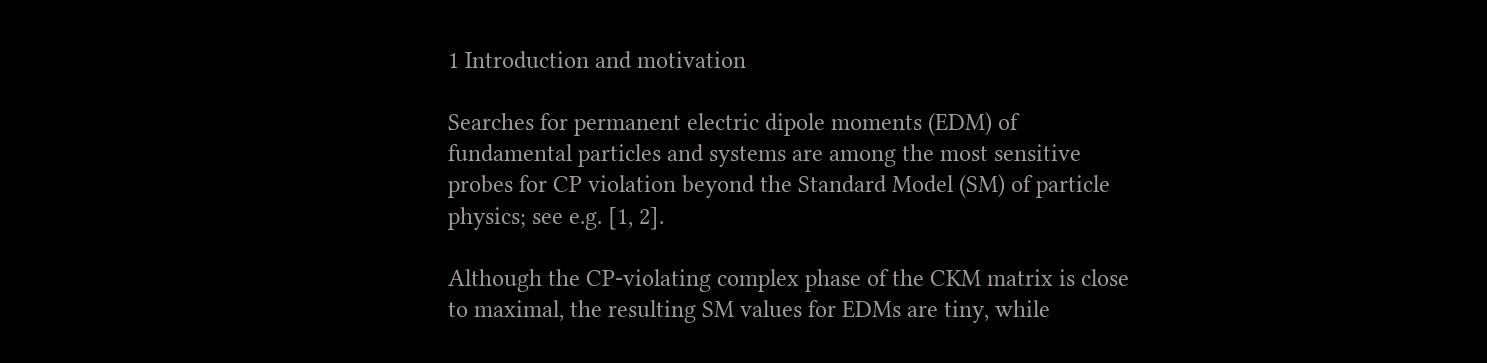1 Introduction and motivation

Searches for permanent electric dipole moments (EDM) of fundamental particles and systems are among the most sensitive probes for CP violation beyond the Standard Model (SM) of particle physics; see e.g. [1, 2].

Although the CP-violating complex phase of the CKM matrix is close to maximal, the resulting SM values for EDMs are tiny, while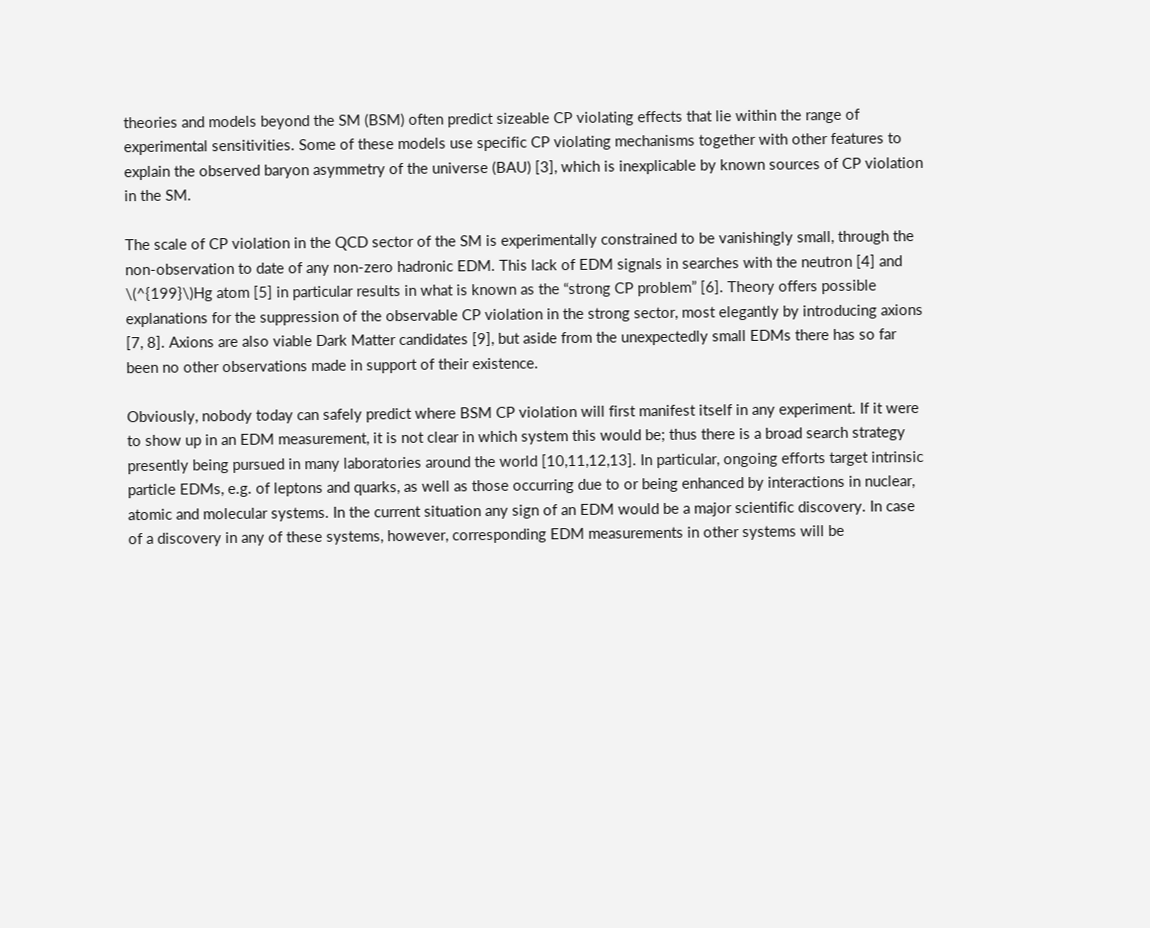theories and models beyond the SM (BSM) often predict sizeable CP violating effects that lie within the range of experimental sensitivities. Some of these models use specific CP violating mechanisms together with other features to explain the observed baryon asymmetry of the universe (BAU) [3], which is inexplicable by known sources of CP violation in the SM.

The scale of CP violation in the QCD sector of the SM is experimentally constrained to be vanishingly small, through the non-observation to date of any non-zero hadronic EDM. This lack of EDM signals in searches with the neutron [4] and \(^{199}\)Hg atom [5] in particular results in what is known as the “strong CP problem” [6]. Theory offers possible explanations for the suppression of the observable CP violation in the strong sector, most elegantly by introducing axions [7, 8]. Axions are also viable Dark Matter candidates [9], but aside from the unexpectedly small EDMs there has so far been no other observations made in support of their existence.

Obviously, nobody today can safely predict where BSM CP violation will first manifest itself in any experiment. If it were to show up in an EDM measurement, it is not clear in which system this would be; thus there is a broad search strategy presently being pursued in many laboratories around the world [10,11,12,13]. In particular, ongoing efforts target intrinsic particle EDMs, e.g. of leptons and quarks, as well as those occurring due to or being enhanced by interactions in nuclear, atomic and molecular systems. In the current situation any sign of an EDM would be a major scientific discovery. In case of a discovery in any of these systems, however, corresponding EDM measurements in other systems will be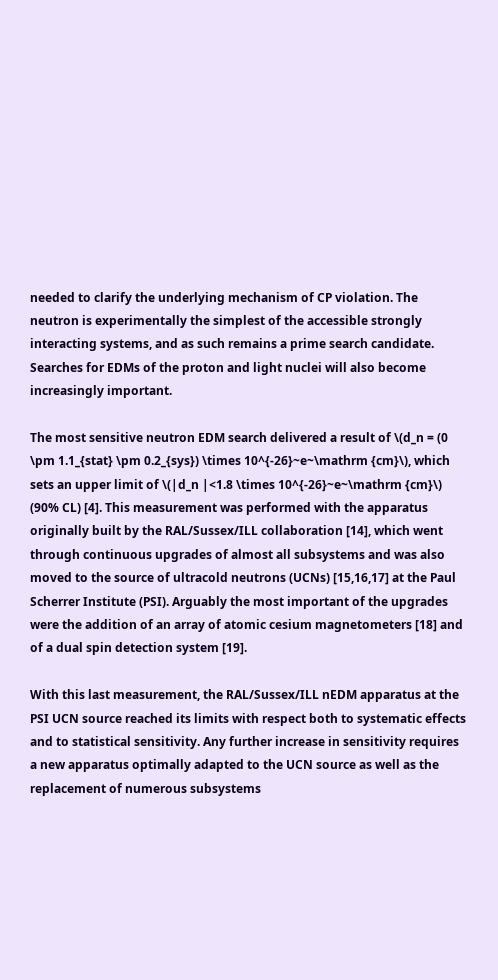needed to clarify the underlying mechanism of CP violation. The neutron is experimentally the simplest of the accessible strongly interacting systems, and as such remains a prime search candidate. Searches for EDMs of the proton and light nuclei will also become increasingly important.

The most sensitive neutron EDM search delivered a result of \(d_n = (0 \pm 1.1_{stat} \pm 0.2_{sys}) \times 10^{-26}~e~\mathrm {cm}\), which sets an upper limit of \(|d_n |<1.8 \times 10^{-26}~e~\mathrm {cm}\) (90% CL) [4]. This measurement was performed with the apparatus originally built by the RAL/Sussex/ILL collaboration [14], which went through continuous upgrades of almost all subsystems and was also moved to the source of ultracold neutrons (UCNs) [15,16,17] at the Paul Scherrer Institute (PSI). Arguably the most important of the upgrades were the addition of an array of atomic cesium magnetometers [18] and of a dual spin detection system [19].

With this last measurement, the RAL/Sussex/ILL nEDM apparatus at the PSI UCN source reached its limits with respect both to systematic effects and to statistical sensitivity. Any further increase in sensitivity requires a new apparatus optimally adapted to the UCN source as well as the replacement of numerous subsystems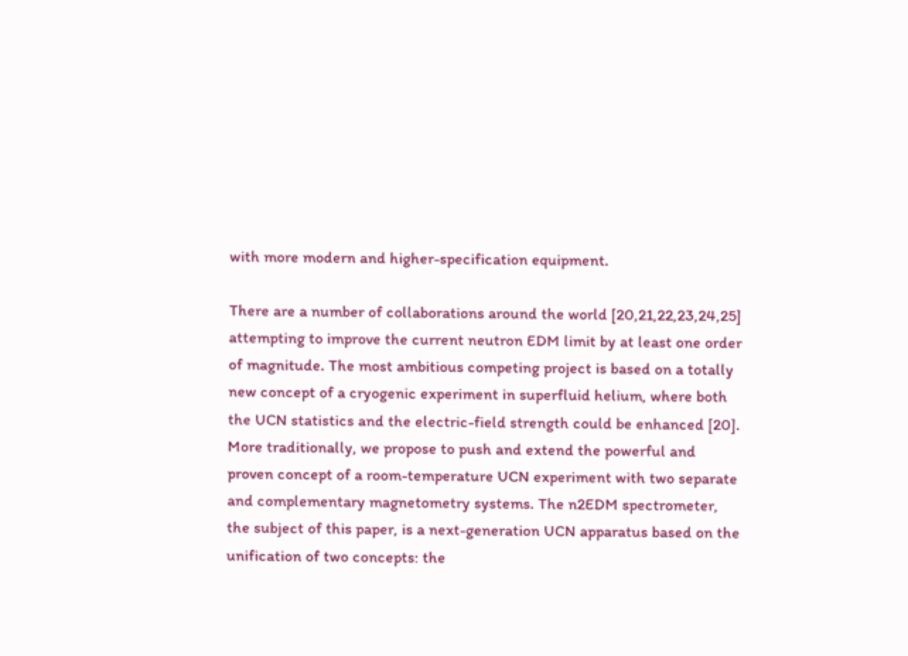with more modern and higher-specification equipment.

There are a number of collaborations around the world [20,21,22,23,24,25] attempting to improve the current neutron EDM limit by at least one order of magnitude. The most ambitious competing project is based on a totally new concept of a cryogenic experiment in superfluid helium, where both the UCN statistics and the electric-field strength could be enhanced [20]. More traditionally, we propose to push and extend the powerful and proven concept of a room-temperature UCN experiment with two separate and complementary magnetometry systems. The n2EDM spectrometer, the subject of this paper, is a next-generation UCN apparatus based on the unification of two concepts: the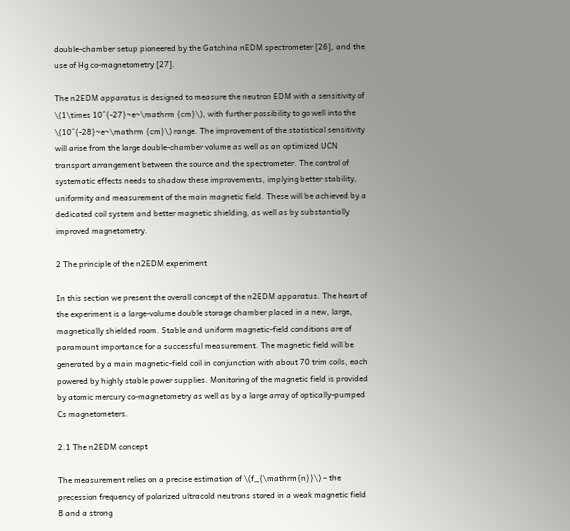double-chamber setup pioneered by the Gatchina nEDM spectrometer [26], and the use of Hg co-magnetometry [27].

The n2EDM apparatus is designed to measure the neutron EDM with a sensitivity of \(1\times 10^{-27}~e~\mathrm {cm}\), with further possibility to go well into the \(10^{-28}~e~\mathrm {cm}\) range. The improvement of the statistical sensitivity will arise from the large double-chamber volume as well as an optimized UCN transport arrangement between the source and the spectrometer. The control of systematic effects needs to shadow these improvements, implying better stability, uniformity and measurement of the main magnetic field. These will be achieved by a dedicated coil system and better magnetic shielding, as well as by substantially improved magnetometry.

2 The principle of the n2EDM experiment

In this section we present the overall concept of the n2EDM apparatus. The heart of the experiment is a large-volume double storage chamber placed in a new, large, magnetically shielded room. Stable and uniform magnetic-field conditions are of paramount importance for a successful measurement. The magnetic field will be generated by a main magnetic-field coil in conjunction with about 70 trim coils, each powered by highly stable power supplies. Monitoring of the magnetic field is provided by atomic mercury co-magnetometry as well as by a large array of optically-pumped Cs magnetometers.

2.1 The n2EDM concept

The measurement relies on a precise estimation of \(f_{\mathrm{n}}\) – the precession frequency of polarized ultracold neutrons stored in a weak magnetic field B and a strong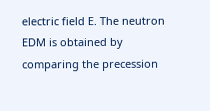electric field E. The neutron EDM is obtained by comparing the precession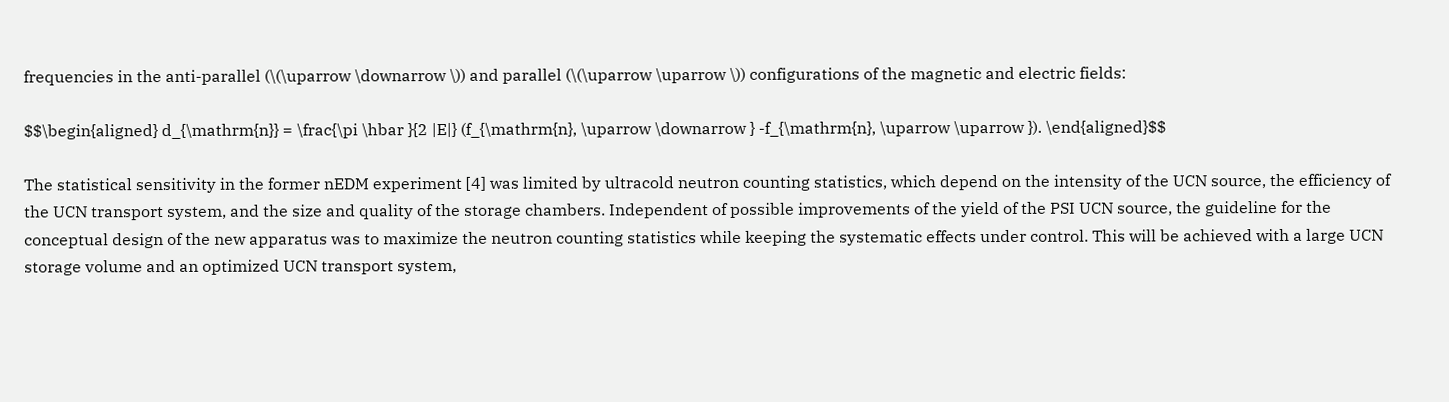frequencies in the anti-parallel (\(\uparrow \downarrow \)) and parallel (\(\uparrow \uparrow \)) configurations of the magnetic and electric fields:

$$\begin{aligned} d_{\mathrm{n}} = \frac{\pi \hbar }{2 |E|} (f_{\mathrm{n}, \uparrow \downarrow } -f_{\mathrm{n}, \uparrow \uparrow }). \end{aligned}$$

The statistical sensitivity in the former nEDM experiment [4] was limited by ultracold neutron counting statistics, which depend on the intensity of the UCN source, the efficiency of the UCN transport system, and the size and quality of the storage chambers. Independent of possible improvements of the yield of the PSI UCN source, the guideline for the conceptual design of the new apparatus was to maximize the neutron counting statistics while keeping the systematic effects under control. This will be achieved with a large UCN storage volume and an optimized UCN transport system,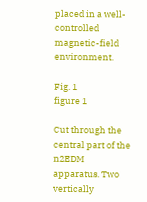placed in a well-controlled magnetic-field environment.

Fig. 1
figure 1

Cut through the central part of the n2EDM apparatus. Two vertically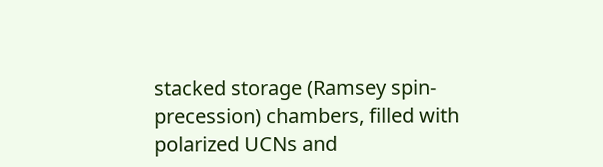stacked storage (Ramsey spin-precession) chambers, filled with polarized UCNs and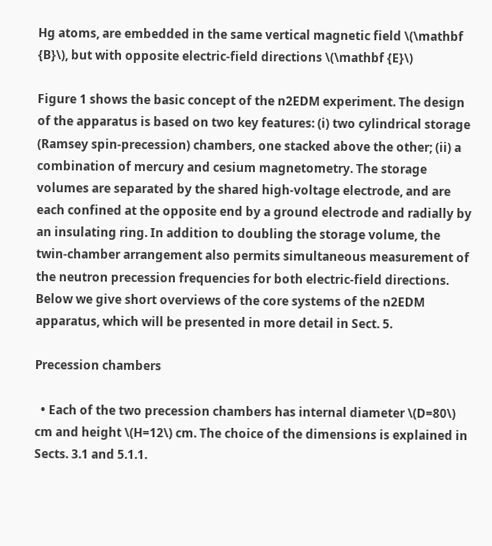Hg atoms, are embedded in the same vertical magnetic field \(\mathbf {B}\), but with opposite electric-field directions \(\mathbf {E}\)

Figure 1 shows the basic concept of the n2EDM experiment. The design of the apparatus is based on two key features: (i) two cylindrical storage (Ramsey spin-precession) chambers, one stacked above the other; (ii) a combination of mercury and cesium magnetometry. The storage volumes are separated by the shared high-voltage electrode, and are each confined at the opposite end by a ground electrode and radially by an insulating ring. In addition to doubling the storage volume, the twin-chamber arrangement also permits simultaneous measurement of the neutron precession frequencies for both electric-field directions. Below we give short overviews of the core systems of the n2EDM apparatus, which will be presented in more detail in Sect. 5.

Precession chambers

  • Each of the two precession chambers has internal diameter \(D=80\) cm and height \(H=12\) cm. The choice of the dimensions is explained in Sects. 3.1 and 5.1.1.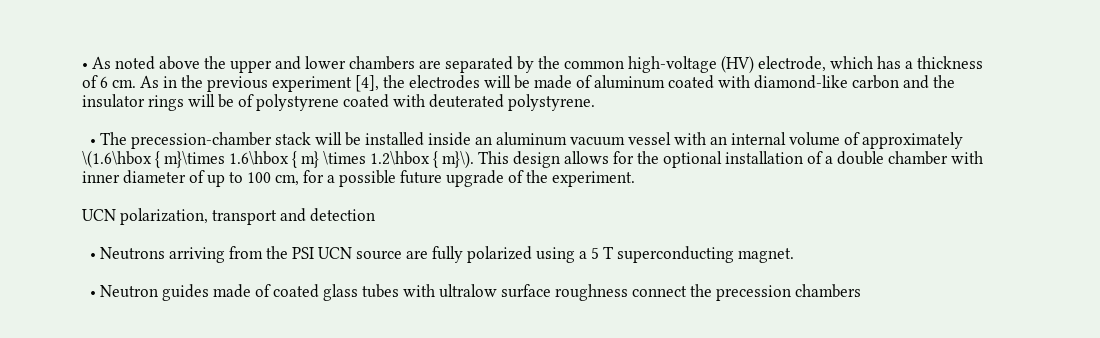• As noted above the upper and lower chambers are separated by the common high-voltage (HV) electrode, which has a thickness of 6 cm. As in the previous experiment [4], the electrodes will be made of aluminum coated with diamond-like carbon and the insulator rings will be of polystyrene coated with deuterated polystyrene.

  • The precession-chamber stack will be installed inside an aluminum vacuum vessel with an internal volume of approximately \(1.6\hbox { m}\times 1.6\hbox { m} \times 1.2\hbox { m}\). This design allows for the optional installation of a double chamber with inner diameter of up to 100 cm, for a possible future upgrade of the experiment.

UCN polarization, transport and detection

  • Neutrons arriving from the PSI UCN source are fully polarized using a 5 T superconducting magnet.

  • Neutron guides made of coated glass tubes with ultralow surface roughness connect the precession chambers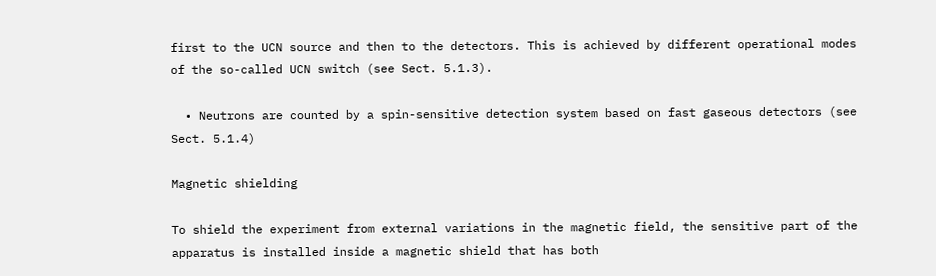first to the UCN source and then to the detectors. This is achieved by different operational modes of the so-called UCN switch (see Sect. 5.1.3).

  • Neutrons are counted by a spin-sensitive detection system based on fast gaseous detectors (see Sect. 5.1.4)

Magnetic shielding

To shield the experiment from external variations in the magnetic field, the sensitive part of the apparatus is installed inside a magnetic shield that has both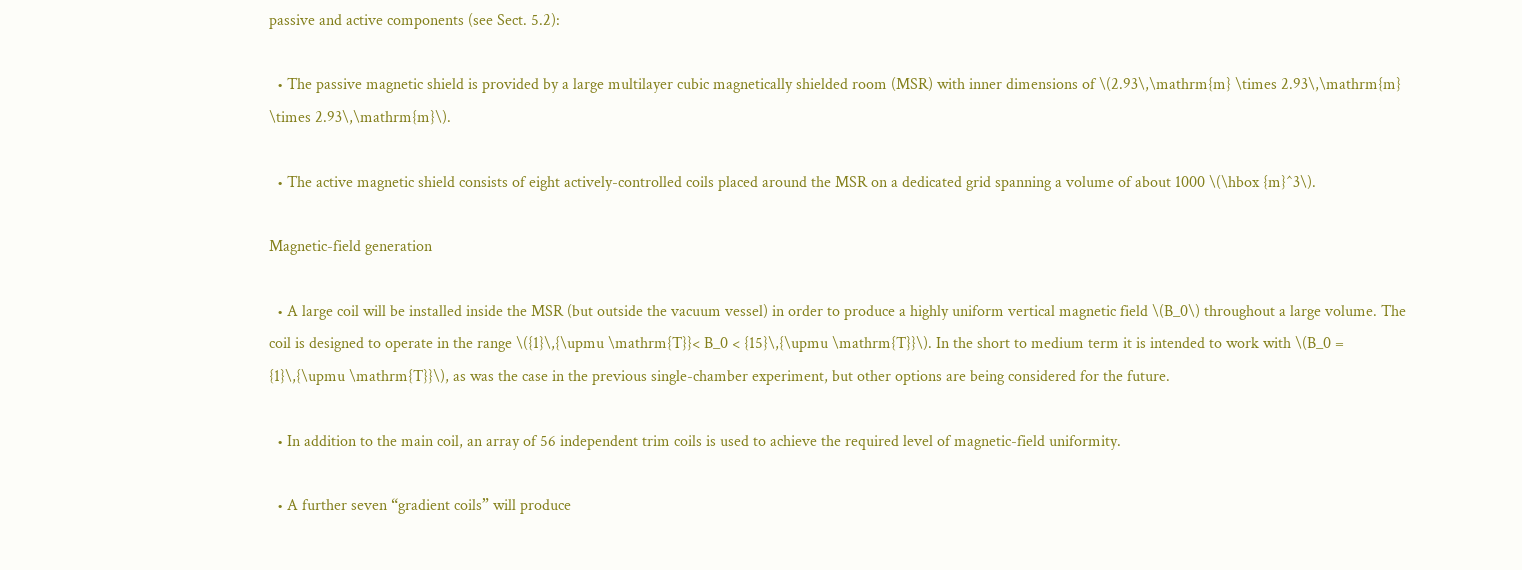passive and active components (see Sect. 5.2):

  • The passive magnetic shield is provided by a large multilayer cubic magnetically shielded room (MSR) with inner dimensions of \(2.93\,\mathrm{m} \times 2.93\,\mathrm{m} \times 2.93\,\mathrm{m}\).

  • The active magnetic shield consists of eight actively-controlled coils placed around the MSR on a dedicated grid spanning a volume of about 1000 \(\hbox {m}^3\).

Magnetic-field generation

  • A large coil will be installed inside the MSR (but outside the vacuum vessel) in order to produce a highly uniform vertical magnetic field \(B_0\) throughout a large volume. The coil is designed to operate in the range \({1}\,{\upmu \mathrm{T}}< B_0 < {15}\,{\upmu \mathrm{T}}\). In the short to medium term it is intended to work with \(B_0 = {1}\,{\upmu \mathrm{T}}\), as was the case in the previous single-chamber experiment, but other options are being considered for the future.

  • In addition to the main coil, an array of 56 independent trim coils is used to achieve the required level of magnetic-field uniformity.

  • A further seven “gradient coils” will produce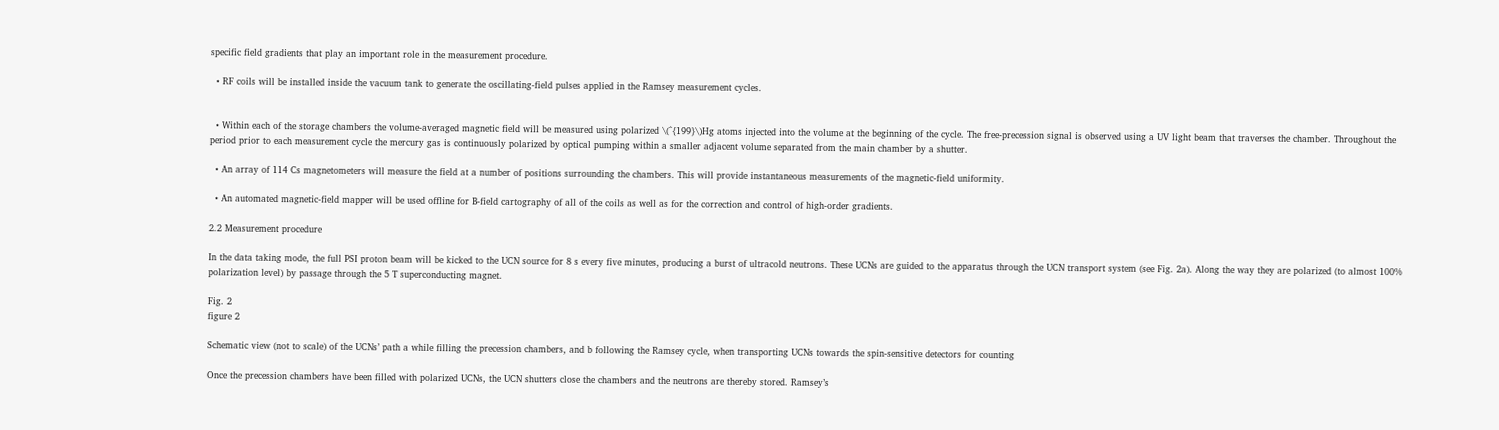specific field gradients that play an important role in the measurement procedure.

  • RF coils will be installed inside the vacuum tank to generate the oscillating-field pulses applied in the Ramsey measurement cycles.


  • Within each of the storage chambers the volume-averaged magnetic field will be measured using polarized \(^{199}\)Hg atoms injected into the volume at the beginning of the cycle. The free-precession signal is observed using a UV light beam that traverses the chamber. Throughout the period prior to each measurement cycle the mercury gas is continuously polarized by optical pumping within a smaller adjacent volume separated from the main chamber by a shutter.

  • An array of 114 Cs magnetometers will measure the field at a number of positions surrounding the chambers. This will provide instantaneous measurements of the magnetic-field uniformity.

  • An automated magnetic-field mapper will be used offline for B-field cartography of all of the coils as well as for the correction and control of high-order gradients.

2.2 Measurement procedure

In the data taking mode, the full PSI proton beam will be kicked to the UCN source for 8 s every five minutes, producing a burst of ultracold neutrons. These UCNs are guided to the apparatus through the UCN transport system (see Fig. 2a). Along the way they are polarized (to almost 100% polarization level) by passage through the 5 T superconducting magnet.

Fig. 2
figure 2

Schematic view (not to scale) of the UCNs’ path a while filling the precession chambers, and b following the Ramsey cycle, when transporting UCNs towards the spin-sensitive detectors for counting

Once the precession chambers have been filled with polarized UCNs, the UCN shutters close the chambers and the neutrons are thereby stored. Ramsey’s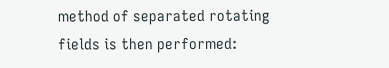method of separated rotating fields is then performed: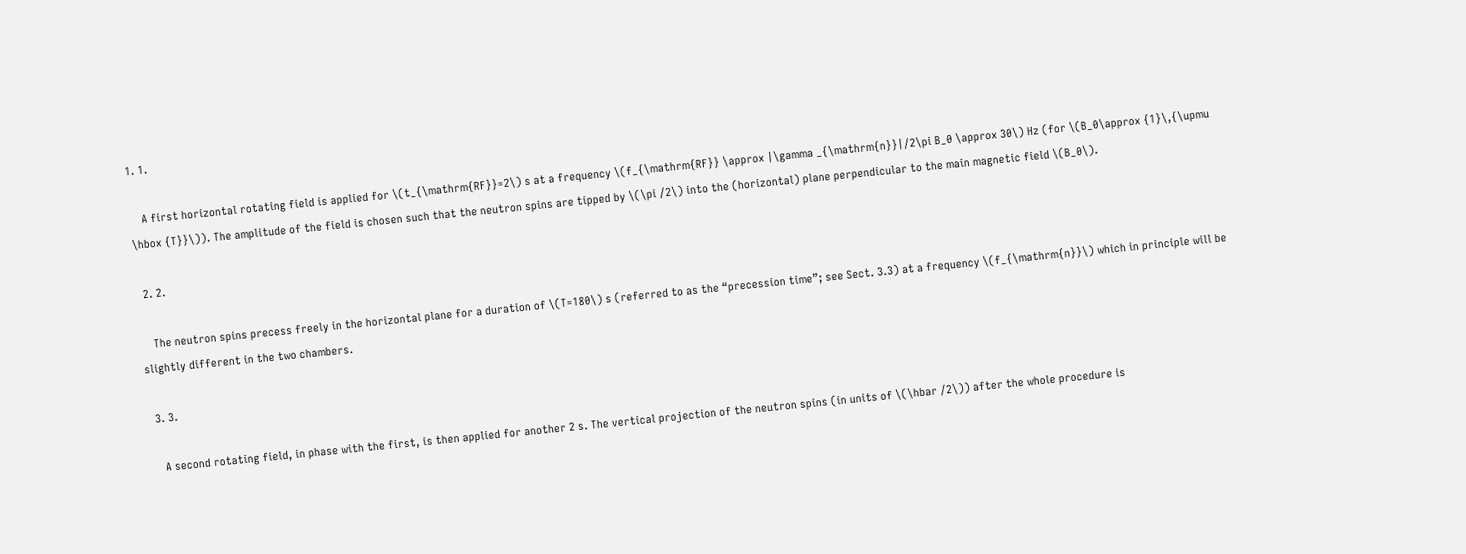1. 1.

    A first horizontal rotating field is applied for \(t_{\mathrm{RF}}=2\) s at a frequency \(f_{\mathrm{RF}} \approx |\gamma _{\mathrm{n}}|/2\pi B_0 \approx 30\) Hz (for \(B_0\approx {1}\,{\upmu \hbox {T}}\)). The amplitude of the field is chosen such that the neutron spins are tipped by \(\pi /2\) into the (horizontal) plane perpendicular to the main magnetic field \(B_0\).

  2. 2.

    The neutron spins precess freely in the horizontal plane for a duration of \(T=180\) s (referred to as the “precession time”; see Sect. 3.3) at a frequency \(f_{\mathrm{n}}\) which in principle will be slightly different in the two chambers.

  3. 3.

    A second rotating field, in phase with the first, is then applied for another 2 s. The vertical projection of the neutron spins (in units of \(\hbar /2\)) after the whole procedure is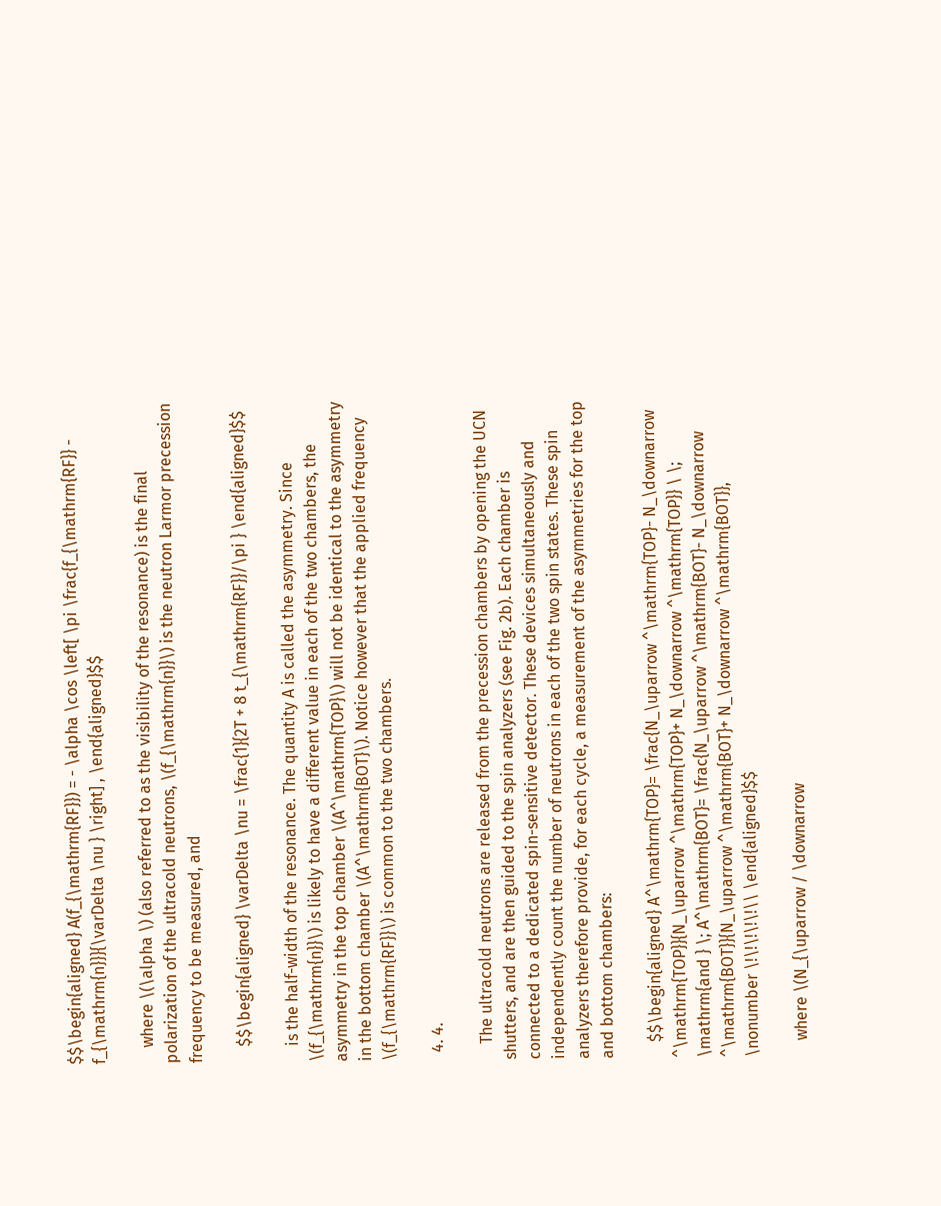$$\begin{aligned} A(f_{\mathrm{RF}}) = - \alpha \cos \left[ \pi \frac{f_{\mathrm{RF}} - f_{\mathrm{n}}}{\varDelta \nu } \right] , \end{aligned}$$

    where \(\alpha \) (also referred to as the visibility of the resonance) is the final polarization of the ultracold neutrons, \(f_{\mathrm{n}}\) is the neutron Larmor precession frequency to be measured, and

    $$\begin{aligned} \varDelta \nu = \frac{1}{2T + 8 t_{\mathrm{RF}}/\pi } \end{aligned}$$

    is the half-width of the resonance. The quantity A is called the asymmetry. Since \(f_{\mathrm{n}}\) is likely to have a different value in each of the two chambers, the asymmetry in the top chamber \(A^\mathrm{TOP}\) will not be identical to the asymmetry in the bottom chamber \(A^\mathrm{BOT}\). Notice however that the applied frequency \(f_{\mathrm{RF}}\) is common to the two chambers.

  4. 4.

    The ultracold neutrons are released from the precession chambers by opening the UCN shutters, and are then guided to the spin analyzers (see Fig. 2b). Each chamber is connected to a dedicated spin-sensitive detector. These devices simultaneously and independently count the number of neutrons in each of the two spin states. These spin analyzers therefore provide, for each cycle, a measurement of the asymmetries for the top and bottom chambers:

    $$\begin{aligned} A^\mathrm{TOP}= \frac{N_\uparrow ^\mathrm{TOP}- N_\downarrow ^\mathrm{TOP}}{N_\uparrow ^\mathrm{TOP}+ N_\downarrow ^\mathrm{TOP}} \ \; \mathrm{and } \; A^\mathrm{BOT}= \frac{N_\uparrow ^\mathrm{BOT}- N_\downarrow ^\mathrm{BOT}}{N_\uparrow ^\mathrm{BOT}+ N_\downarrow ^\mathrm{BOT}}, \nonumber \!\!\!\!\!\\ \end{aligned}$$

    where \(N_{\uparrow / \downarrow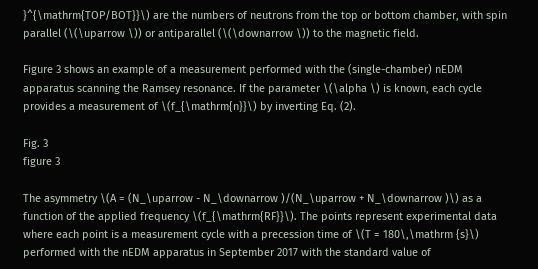}^{\mathrm{TOP/BOT}}\) are the numbers of neutrons from the top or bottom chamber, with spin parallel (\(\uparrow \)) or antiparallel (\(\downarrow \)) to the magnetic field.

Figure 3 shows an example of a measurement performed with the (single-chamber) nEDM apparatus scanning the Ramsey resonance. If the parameter \(\alpha \) is known, each cycle provides a measurement of \(f_{\mathrm{n}}\) by inverting Eq. (2).

Fig. 3
figure 3

The asymmetry \(A = (N_\uparrow - N_\downarrow )/(N_\uparrow + N_\downarrow )\) as a function of the applied frequency \(f_{\mathrm{RF}}\). The points represent experimental data where each point is a measurement cycle with a precession time of \(T = 180\,\mathrm {s}\) performed with the nEDM apparatus in September 2017 with the standard value of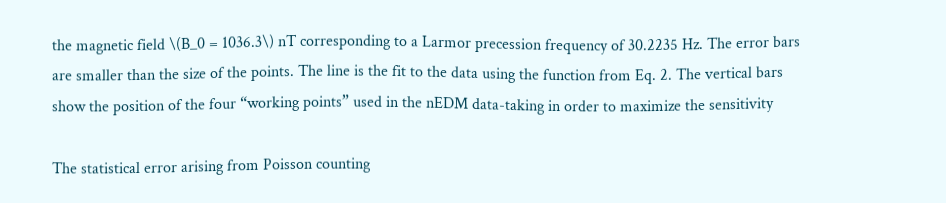the magnetic field \(B_0 = 1036.3\) nT corresponding to a Larmor precession frequency of 30.2235 Hz. The error bars are smaller than the size of the points. The line is the fit to the data using the function from Eq. 2. The vertical bars show the position of the four “working points” used in the nEDM data-taking in order to maximize the sensitivity

The statistical error arising from Poisson counting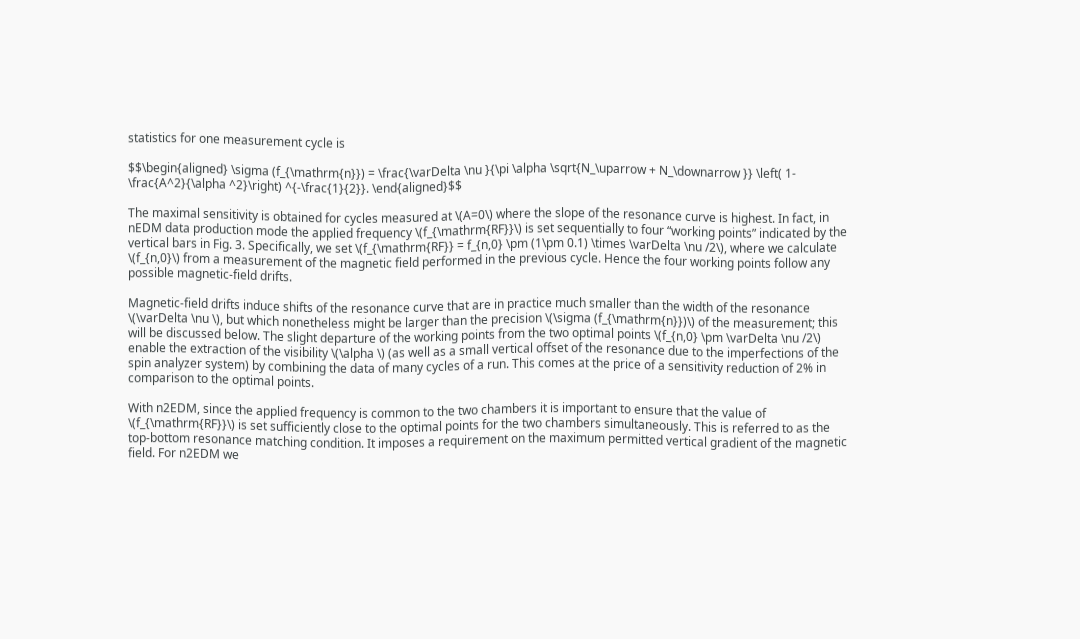statistics for one measurement cycle is

$$\begin{aligned} \sigma (f_{\mathrm{n}}) = \frac{\varDelta \nu }{\pi \alpha \sqrt{N_\uparrow + N_\downarrow }} \left( 1- \frac{A^2}{\alpha ^2}\right) ^{-\frac{1}{2}}. \end{aligned}$$

The maximal sensitivity is obtained for cycles measured at \(A=0\) where the slope of the resonance curve is highest. In fact, in nEDM data production mode the applied frequency \(f_{\mathrm{RF}}\) is set sequentially to four “working points” indicated by the vertical bars in Fig. 3. Specifically, we set \(f_{\mathrm{RF}} = f_{n,0} \pm (1\pm 0.1) \times \varDelta \nu /2\), where we calculate \(f_{n,0}\) from a measurement of the magnetic field performed in the previous cycle. Hence the four working points follow any possible magnetic-field drifts.

Magnetic-field drifts induce shifts of the resonance curve that are in practice much smaller than the width of the resonance \(\varDelta \nu \), but which nonetheless might be larger than the precision \(\sigma (f_{\mathrm{n}})\) of the measurement; this will be discussed below. The slight departure of the working points from the two optimal points \(f_{n,0} \pm \varDelta \nu /2\) enable the extraction of the visibility \(\alpha \) (as well as a small vertical offset of the resonance due to the imperfections of the spin analyzer system) by combining the data of many cycles of a run. This comes at the price of a sensitivity reduction of 2% in comparison to the optimal points.

With n2EDM, since the applied frequency is common to the two chambers it is important to ensure that the value of \(f_{\mathrm{RF}}\) is set sufficiently close to the optimal points for the two chambers simultaneously. This is referred to as the top-bottom resonance matching condition. It imposes a requirement on the maximum permitted vertical gradient of the magnetic field. For n2EDM we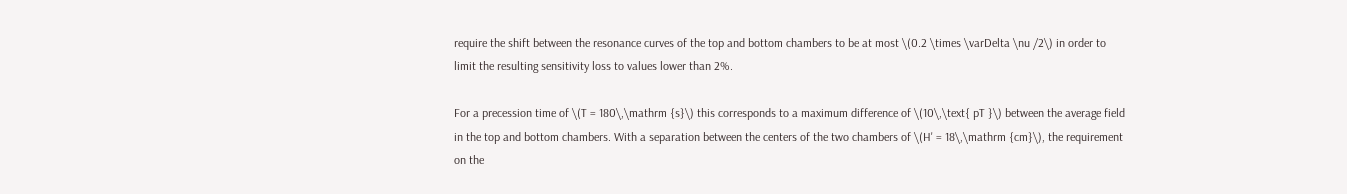require the shift between the resonance curves of the top and bottom chambers to be at most \(0.2 \times \varDelta \nu /2\) in order to limit the resulting sensitivity loss to values lower than 2%.

For a precession time of \(T = 180\,\mathrm {s}\) this corresponds to a maximum difference of \(10\,\text{ pT }\) between the average field in the top and bottom chambers. With a separation between the centers of the two chambers of \(H' = 18\,\mathrm {cm}\), the requirement on the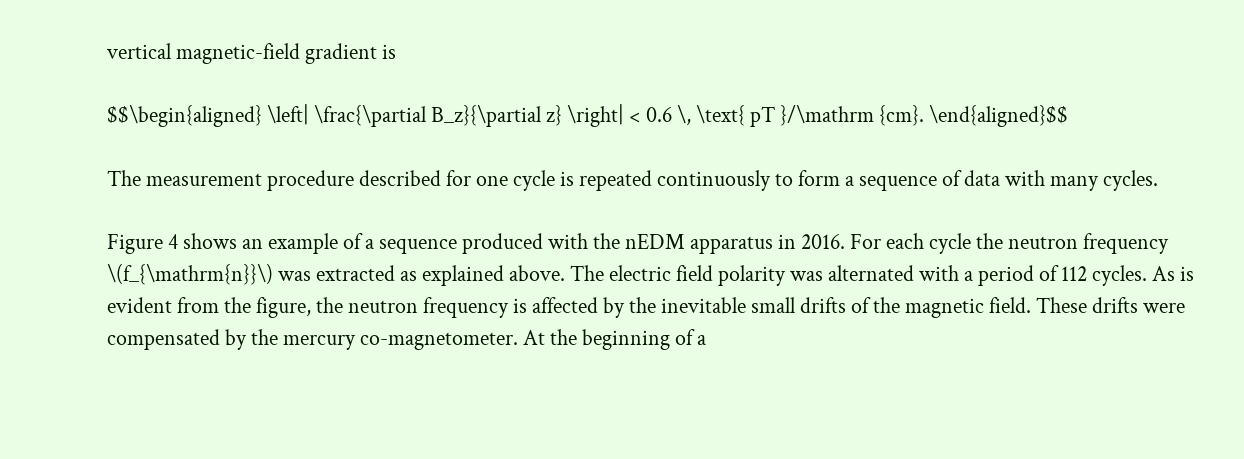vertical magnetic-field gradient is

$$\begin{aligned} \left| \frac{\partial B_z}{\partial z} \right| < 0.6 \, \text{ pT }/\mathrm {cm}. \end{aligned}$$

The measurement procedure described for one cycle is repeated continuously to form a sequence of data with many cycles.

Figure 4 shows an example of a sequence produced with the nEDM apparatus in 2016. For each cycle the neutron frequency \(f_{\mathrm{n}}\) was extracted as explained above. The electric field polarity was alternated with a period of 112 cycles. As is evident from the figure, the neutron frequency is affected by the inevitable small drifts of the magnetic field. These drifts were compensated by the mercury co-magnetometer. At the beginning of a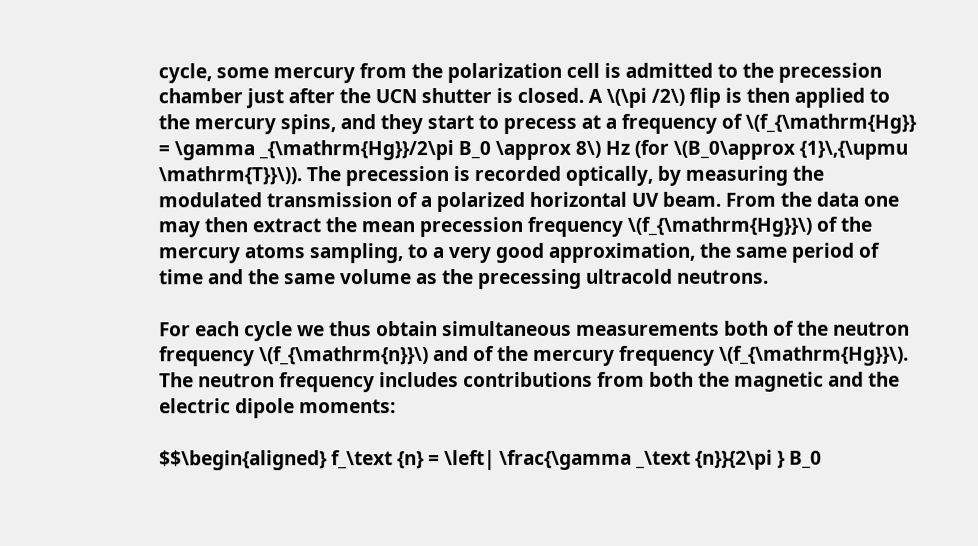cycle, some mercury from the polarization cell is admitted to the precession chamber just after the UCN shutter is closed. A \(\pi /2\) flip is then applied to the mercury spins, and they start to precess at a frequency of \(f_{\mathrm{Hg}} = \gamma _{\mathrm{Hg}}/2\pi B_0 \approx 8\) Hz (for \(B_0\approx {1}\,{\upmu \mathrm{T}}\)). The precession is recorded optically, by measuring the modulated transmission of a polarized horizontal UV beam. From the data one may then extract the mean precession frequency \(f_{\mathrm{Hg}}\) of the mercury atoms sampling, to a very good approximation, the same period of time and the same volume as the precessing ultracold neutrons.

For each cycle we thus obtain simultaneous measurements both of the neutron frequency \(f_{\mathrm{n}}\) and of the mercury frequency \(f_{\mathrm{Hg}}\). The neutron frequency includes contributions from both the magnetic and the electric dipole moments:

$$\begin{aligned} f_\text {n} = \left| \frac{\gamma _\text {n}}{2\pi } B_0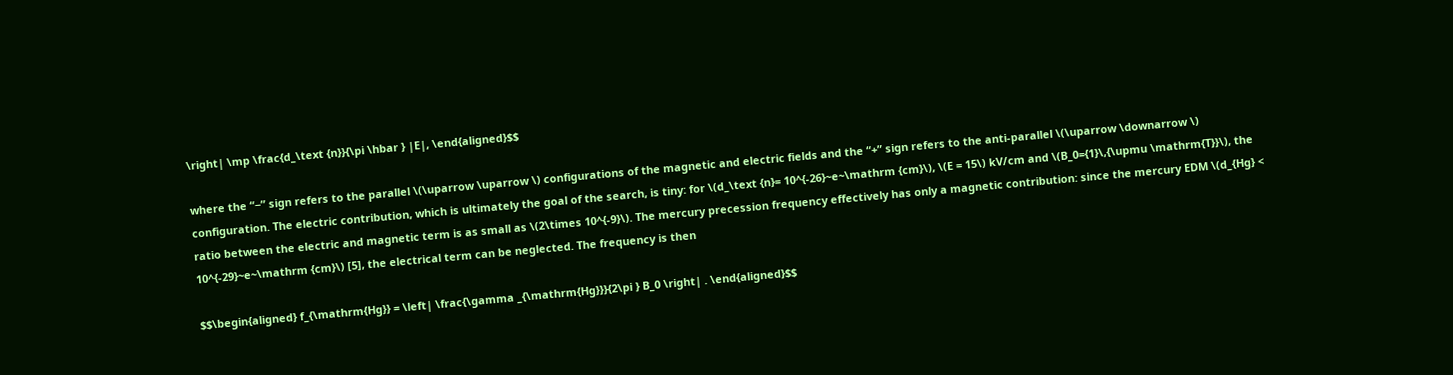\right| \mp \frac{d_\text {n}}{\pi \hbar } |E|, \end{aligned}$$

where the “−” sign refers to the parallel \(\uparrow \uparrow \) configurations of the magnetic and electric fields and the “+” sign refers to the anti-parallel \(\uparrow \downarrow \) configuration. The electric contribution, which is ultimately the goal of the search, is tiny: for \(d_\text {n}= 10^{-26}~e~\mathrm {cm}\), \(E = 15\) kV/cm and \(B_0={1}\,{\upmu \mathrm{T}}\), the ratio between the electric and magnetic term is as small as \(2\times 10^{-9}\). The mercury precession frequency effectively has only a magnetic contribution: since the mercury EDM \(d_{Hg} < 10^{-29}~e~\mathrm {cm}\) [5], the electrical term can be neglected. The frequency is then

$$\begin{aligned} f_{\mathrm{Hg}} = \left| \frac{\gamma _{\mathrm{Hg}}}{2\pi } B_0 \right| . \end{aligned}$$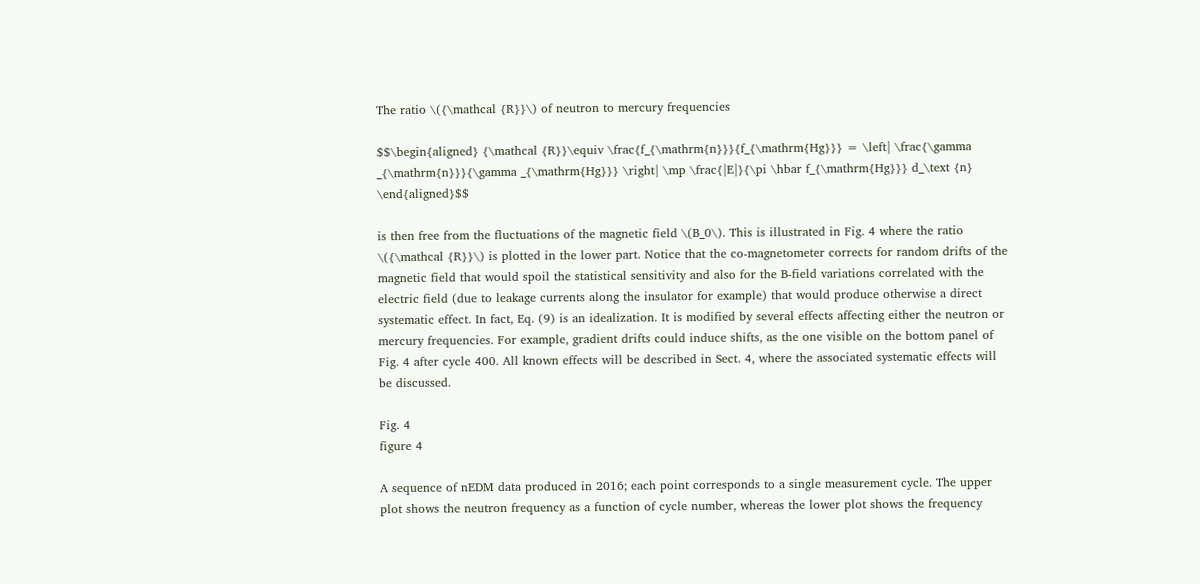The ratio \({\mathcal {R}}\) of neutron to mercury frequencies

$$\begin{aligned} {\mathcal {R}}\equiv \frac{f_{\mathrm{n}}}{f_{\mathrm{Hg}}} = \left| \frac{\gamma _{\mathrm{n}}}{\gamma _{\mathrm{Hg}}} \right| \mp \frac{|E|}{\pi \hbar f_{\mathrm{Hg}}} d_\text {n} \end{aligned}$$

is then free from the fluctuations of the magnetic field \(B_0\). This is illustrated in Fig. 4 where the ratio \({\mathcal {R}}\) is plotted in the lower part. Notice that the co-magnetometer corrects for random drifts of the magnetic field that would spoil the statistical sensitivity and also for the B-field variations correlated with the electric field (due to leakage currents along the insulator for example) that would produce otherwise a direct systematic effect. In fact, Eq. (9) is an idealization. It is modified by several effects affecting either the neutron or mercury frequencies. For example, gradient drifts could induce shifts, as the one visible on the bottom panel of Fig. 4 after cycle 400. All known effects will be described in Sect. 4, where the associated systematic effects will be discussed.

Fig. 4
figure 4

A sequence of nEDM data produced in 2016; each point corresponds to a single measurement cycle. The upper plot shows the neutron frequency as a function of cycle number, whereas the lower plot shows the frequency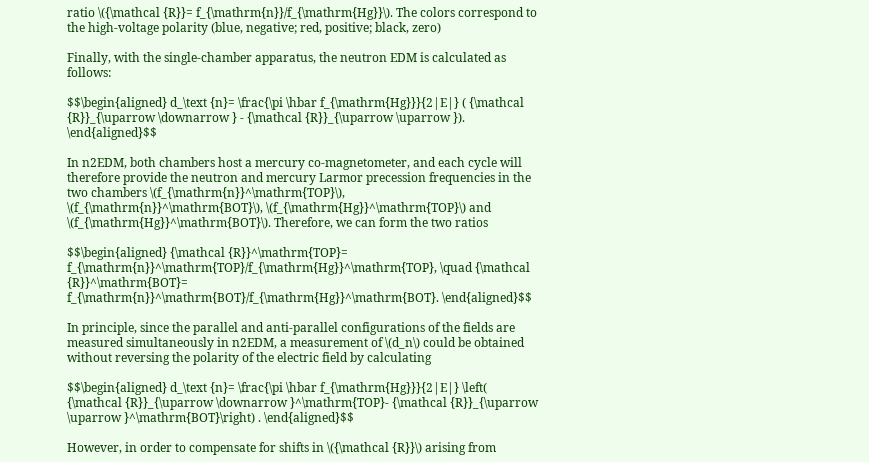ratio \({\mathcal {R}}= f_{\mathrm{n}}/f_{\mathrm{Hg}}\). The colors correspond to the high-voltage polarity (blue, negative; red, positive; black, zero)

Finally, with the single-chamber apparatus, the neutron EDM is calculated as follows:

$$\begin{aligned} d_\text {n}= \frac{\pi \hbar f_{\mathrm{Hg}}}{2|E|} ( {\mathcal {R}}_{\uparrow \downarrow } - {\mathcal {R}}_{\uparrow \uparrow }). \end{aligned}$$

In n2EDM, both chambers host a mercury co-magnetometer, and each cycle will therefore provide the neutron and mercury Larmor precession frequencies in the two chambers \(f_{\mathrm{n}}^\mathrm{TOP}\), \(f_{\mathrm{n}}^\mathrm{BOT}\), \(f_{\mathrm{Hg}}^\mathrm{TOP}\) and \(f_{\mathrm{Hg}}^\mathrm{BOT}\). Therefore, we can form the two ratios

$$\begin{aligned} {\mathcal {R}}^\mathrm{TOP}= f_{\mathrm{n}}^\mathrm{TOP}/f_{\mathrm{Hg}}^\mathrm{TOP}, \quad {\mathcal {R}}^\mathrm{BOT}= f_{\mathrm{n}}^\mathrm{BOT}/f_{\mathrm{Hg}}^\mathrm{BOT}. \end{aligned}$$

In principle, since the parallel and anti-parallel configurations of the fields are measured simultaneously in n2EDM, a measurement of \(d_n\) could be obtained without reversing the polarity of the electric field by calculating

$$\begin{aligned} d_\text {n}= \frac{\pi \hbar f_{\mathrm{Hg}}}{2|E|} \left( {\mathcal {R}}_{\uparrow \downarrow }^\mathrm{TOP}- {\mathcal {R}}_{\uparrow \uparrow }^\mathrm{BOT}\right) . \end{aligned}$$

However, in order to compensate for shifts in \({\mathcal {R}}\) arising from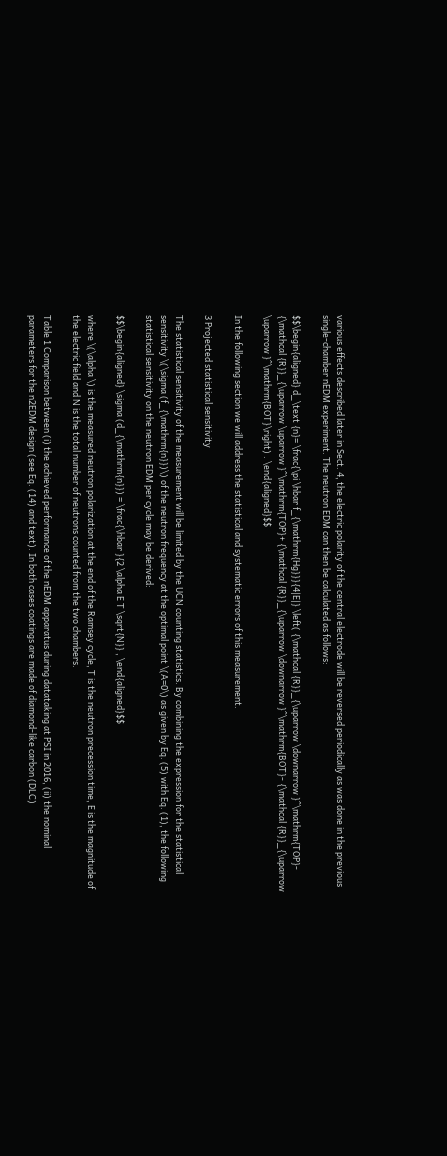various effects described later in Sect. 4, the electric polarity of the central electrode will be reversed periodically as was done in the previous single-chamber nEDM experiment. The neutron EDM can then be calculated as follows:

$$\begin{aligned} d_\text {n}= \frac{\pi \hbar f_{\mathrm{Hg}}}{4|E|} \left( {\mathcal {R}}_{\uparrow \downarrow }^\mathrm{TOP}- {\mathcal {R}}_{\uparrow \uparrow }^\mathrm{TOP}+ {\mathcal {R}}_{\uparrow \downarrow }^\mathrm{BOT}- {\mathcal {R}}_{\uparrow \uparrow }^\mathrm{BOT}\right) . \end{aligned}$$

In the following section we will address the statistical and systematic errors of this measurement.

3 Projected statistical sensitivity

The statistical sensitivity of the measurement will be limited by the UCN counting statistics. By combining the expression for the statistical sensitivity \(\sigma (f_{\mathrm{n}})\) of the neutron frequency at the optimal point \(A=0\) as given by Eq. (5) with Eq. (1), the following statistical sensitivity on the neutron EDM per cycle may be derived:

$$\begin{aligned} \sigma (d_{\mathrm{n}}) = \frac{\hbar }{2 \alpha E T \sqrt{N}} , \end{aligned}$$

where \(\alpha \) is the measured neutron polarization at the end of the Ramsey cycle, T is the neutron precession time, E is the magnitude of the electric field and N is the total number of neutrons counted from the two chambers.

Table 1 Comparison between (i) the achieved performance of the nEDM apparatus during datataking at PSI in 2016, (ii) the nominal parameters for the n2EDM design (see Eq. (14) and text). In both cases coatings are made of diamond-like carbon (DLC)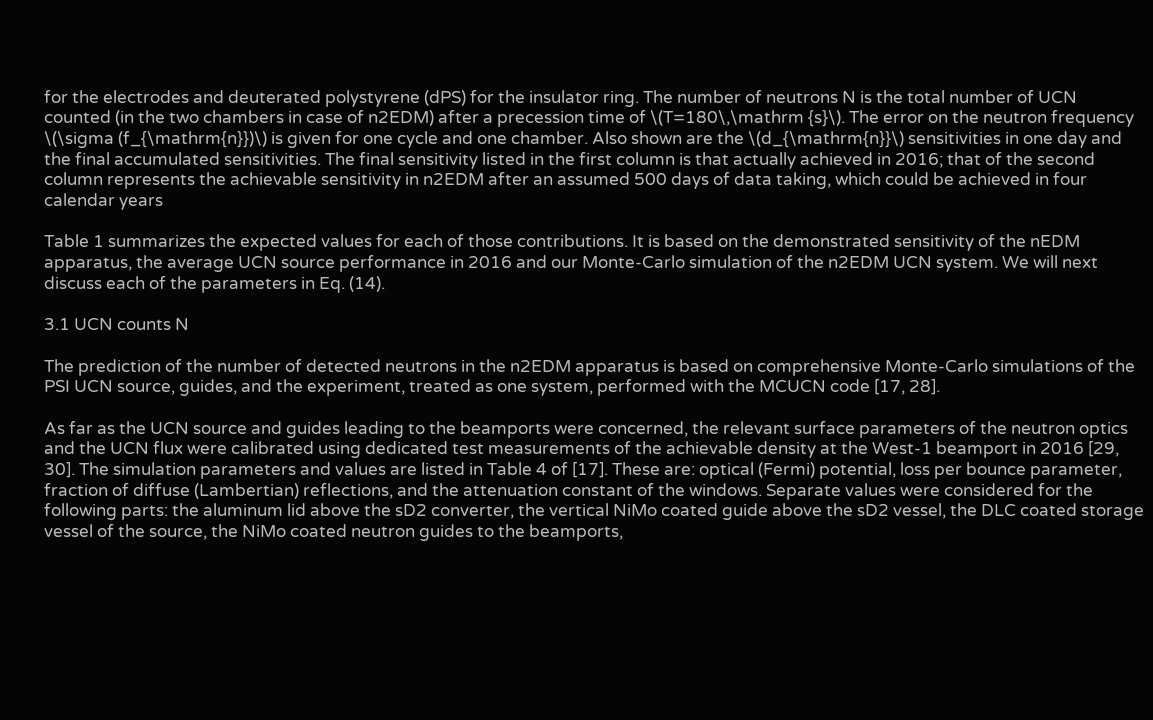for the electrodes and deuterated polystyrene (dPS) for the insulator ring. The number of neutrons N is the total number of UCN counted (in the two chambers in case of n2EDM) after a precession time of \(T=180\,\mathrm {s}\). The error on the neutron frequency \(\sigma (f_{\mathrm{n}})\) is given for one cycle and one chamber. Also shown are the \(d_{\mathrm{n}}\) sensitivities in one day and the final accumulated sensitivities. The final sensitivity listed in the first column is that actually achieved in 2016; that of the second column represents the achievable sensitivity in n2EDM after an assumed 500 days of data taking, which could be achieved in four calendar years

Table 1 summarizes the expected values for each of those contributions. It is based on the demonstrated sensitivity of the nEDM apparatus, the average UCN source performance in 2016 and our Monte-Carlo simulation of the n2EDM UCN system. We will next discuss each of the parameters in Eq. (14).

3.1 UCN counts N

The prediction of the number of detected neutrons in the n2EDM apparatus is based on comprehensive Monte-Carlo simulations of the PSI UCN source, guides, and the experiment, treated as one system, performed with the MCUCN code [17, 28].

As far as the UCN source and guides leading to the beamports were concerned, the relevant surface parameters of the neutron optics and the UCN flux were calibrated using dedicated test measurements of the achievable density at the West-1 beamport in 2016 [29, 30]. The simulation parameters and values are listed in Table 4 of [17]. These are: optical (Fermi) potential, loss per bounce parameter, fraction of diffuse (Lambertian) reflections, and the attenuation constant of the windows. Separate values were considered for the following parts: the aluminum lid above the sD2 converter, the vertical NiMo coated guide above the sD2 vessel, the DLC coated storage vessel of the source, the NiMo coated neutron guides to the beamports,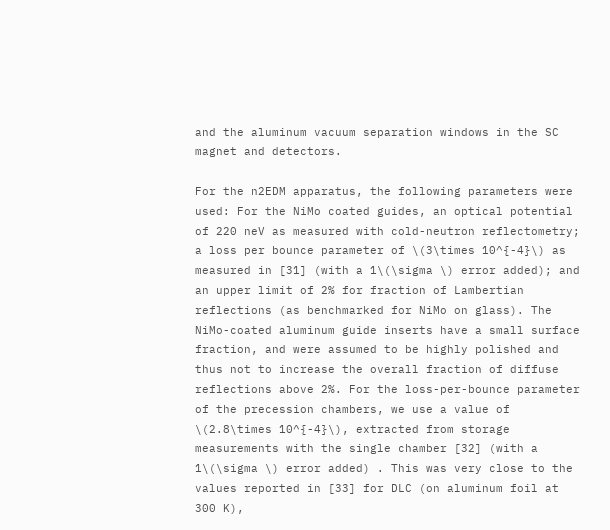and the aluminum vacuum separation windows in the SC magnet and detectors.

For the n2EDM apparatus, the following parameters were used: For the NiMo coated guides, an optical potential of 220 neV as measured with cold-neutron reflectometry; a loss per bounce parameter of \(3\times 10^{-4}\) as measured in [31] (with a 1\(\sigma \) error added); and an upper limit of 2% for fraction of Lambertian reflections (as benchmarked for NiMo on glass). The NiMo-coated aluminum guide inserts have a small surface fraction, and were assumed to be highly polished and thus not to increase the overall fraction of diffuse reflections above 2%. For the loss-per-bounce parameter of the precession chambers, we use a value of \(2.8\times 10^{-4}\), extracted from storage measurements with the single chamber [32] (with a 1\(\sigma \) error added) . This was very close to the values reported in [33] for DLC (on aluminum foil at 300 K),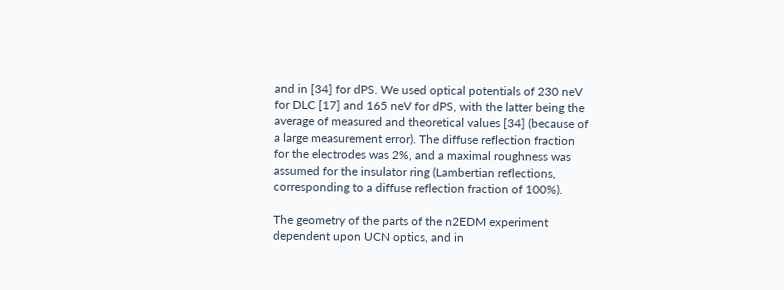and in [34] for dPS. We used optical potentials of 230 neV for DLC [17] and 165 neV for dPS, with the latter being the average of measured and theoretical values [34] (because of a large measurement error). The diffuse reflection fraction for the electrodes was 2%, and a maximal roughness was assumed for the insulator ring (Lambertian reflections, corresponding to a diffuse reflection fraction of 100%).

The geometry of the parts of the n2EDM experiment dependent upon UCN optics, and in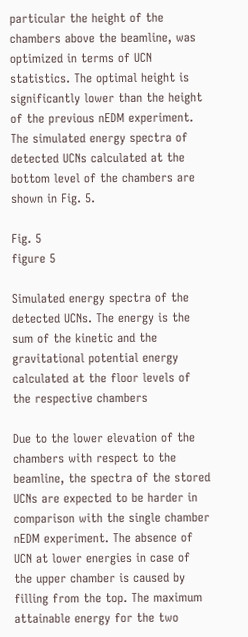particular the height of the chambers above the beamline, was optimized in terms of UCN statistics. The optimal height is significantly lower than the height of the previous nEDM experiment. The simulated energy spectra of detected UCNs calculated at the bottom level of the chambers are shown in Fig. 5.

Fig. 5
figure 5

Simulated energy spectra of the detected UCNs. The energy is the sum of the kinetic and the gravitational potential energy calculated at the floor levels of the respective chambers

Due to the lower elevation of the chambers with respect to the beamline, the spectra of the stored UCNs are expected to be harder in comparison with the single chamber nEDM experiment. The absence of UCN at lower energies in case of the upper chamber is caused by filling from the top. The maximum attainable energy for the two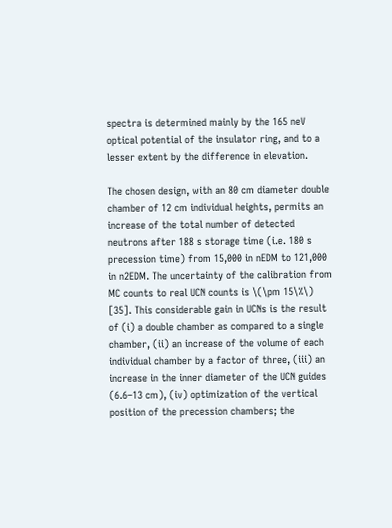spectra is determined mainly by the 165 neV optical potential of the insulator ring, and to a lesser extent by the difference in elevation.

The chosen design, with an 80 cm diameter double chamber of 12 cm individual heights, permits an increase of the total number of detected neutrons after 188 s storage time (i.e. 180 s precession time) from 15,000 in nEDM to 121,000 in n2EDM. The uncertainty of the calibration from MC counts to real UCN counts is \(\pm 15\%\) [35]. This considerable gain in UCNs is the result of (i) a double chamber as compared to a single chamber, (ii) an increase of the volume of each individual chamber by a factor of three, (iii) an increase in the inner diameter of the UCN guides (6.6–13 cm), (iv) optimization of the vertical position of the precession chambers; the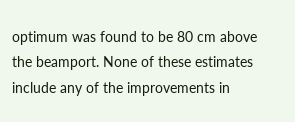optimum was found to be 80 cm above the beamport. None of these estimates include any of the improvements in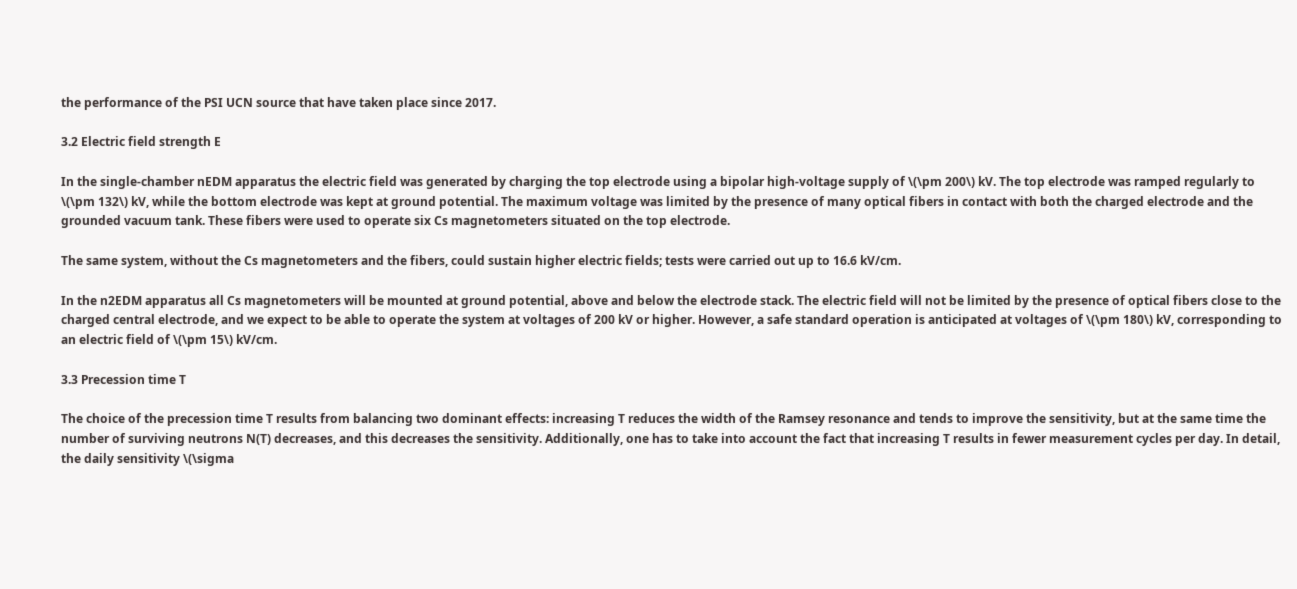the performance of the PSI UCN source that have taken place since 2017.

3.2 Electric field strength E

In the single-chamber nEDM apparatus the electric field was generated by charging the top electrode using a bipolar high-voltage supply of \(\pm 200\) kV. The top electrode was ramped regularly to \(\pm 132\) kV, while the bottom electrode was kept at ground potential. The maximum voltage was limited by the presence of many optical fibers in contact with both the charged electrode and the grounded vacuum tank. These fibers were used to operate six Cs magnetometers situated on the top electrode.

The same system, without the Cs magnetometers and the fibers, could sustain higher electric fields; tests were carried out up to 16.6 kV/cm.

In the n2EDM apparatus all Cs magnetometers will be mounted at ground potential, above and below the electrode stack. The electric field will not be limited by the presence of optical fibers close to the charged central electrode, and we expect to be able to operate the system at voltages of 200 kV or higher. However, a safe standard operation is anticipated at voltages of \(\pm 180\) kV, corresponding to an electric field of \(\pm 15\) kV/cm.

3.3 Precession time T

The choice of the precession time T results from balancing two dominant effects: increasing T reduces the width of the Ramsey resonance and tends to improve the sensitivity, but at the same time the number of surviving neutrons N(T) decreases, and this decreases the sensitivity. Additionally, one has to take into account the fact that increasing T results in fewer measurement cycles per day. In detail, the daily sensitivity \(\sigma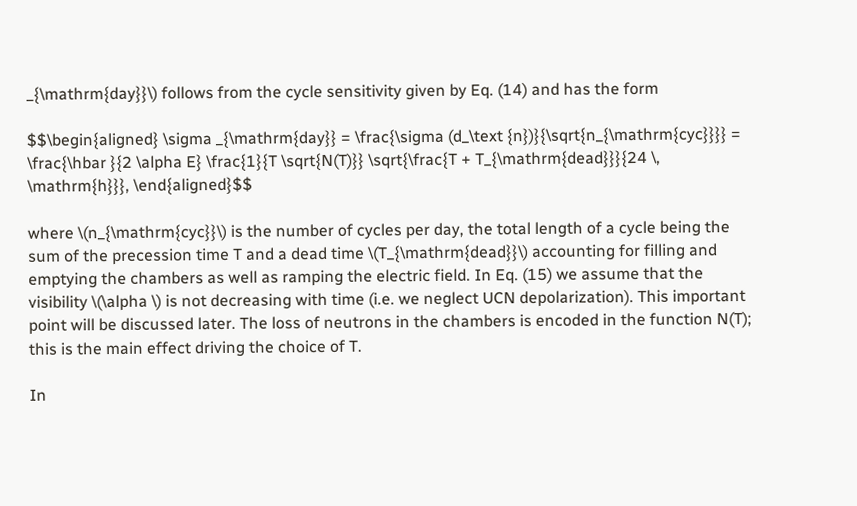_{\mathrm{day}}\) follows from the cycle sensitivity given by Eq. (14) and has the form

$$\begin{aligned} \sigma _{\mathrm{day}} = \frac{\sigma (d_\text {n})}{\sqrt{n_{\mathrm{cyc}}}} = \frac{\hbar }{2 \alpha E} \frac{1}{T \sqrt{N(T)}} \sqrt{\frac{T + T_{\mathrm{dead}}}{24 \, \mathrm{h}}}, \end{aligned}$$

where \(n_{\mathrm{cyc}}\) is the number of cycles per day, the total length of a cycle being the sum of the precession time T and a dead time \(T_{\mathrm{dead}}\) accounting for filling and emptying the chambers as well as ramping the electric field. In Eq. (15) we assume that the visibility \(\alpha \) is not decreasing with time (i.e. we neglect UCN depolarization). This important point will be discussed later. The loss of neutrons in the chambers is encoded in the function N(T); this is the main effect driving the choice of T.

In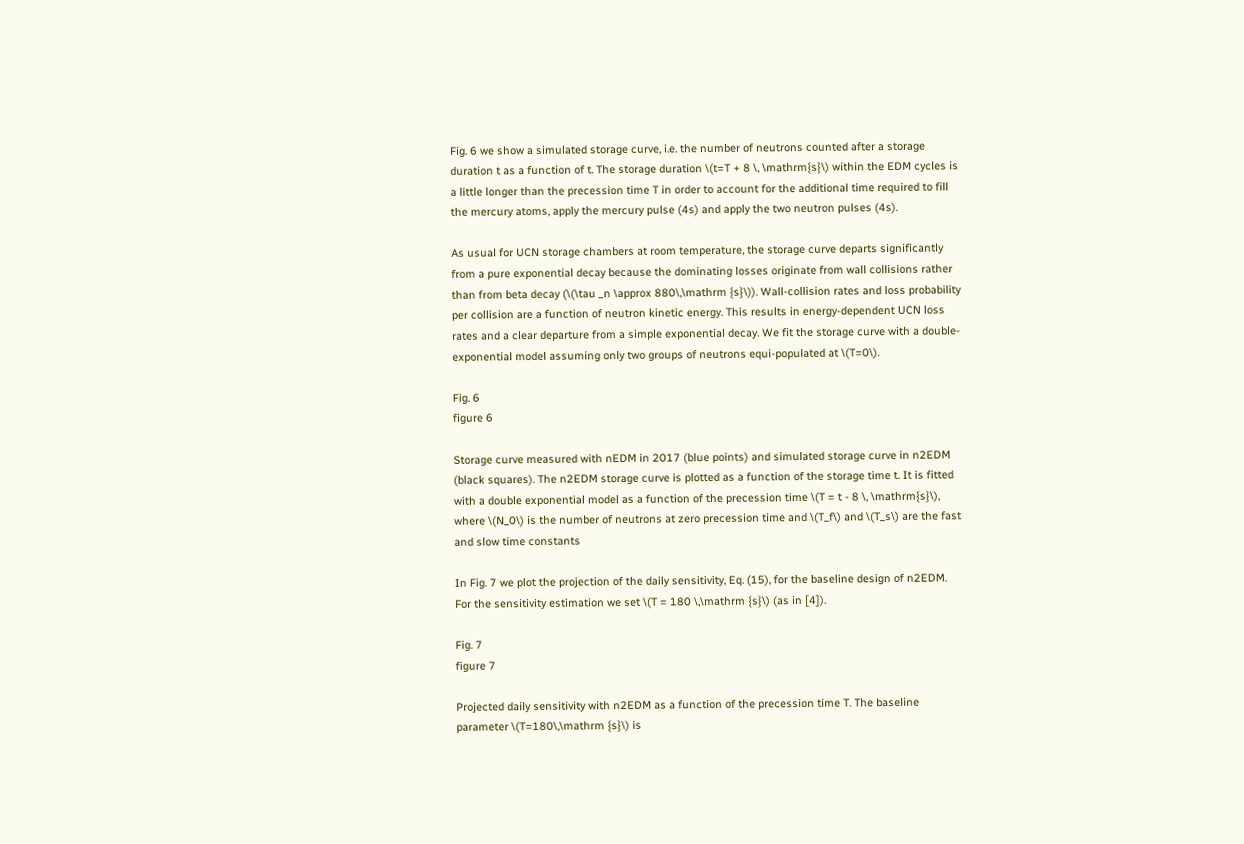Fig. 6 we show a simulated storage curve, i.e. the number of neutrons counted after a storage duration t as a function of t. The storage duration \(t=T + 8 \, \mathrm{s}\) within the EDM cycles is a little longer than the precession time T in order to account for the additional time required to fill the mercury atoms, apply the mercury pulse (4s) and apply the two neutron pulses (4s).

As usual for UCN storage chambers at room temperature, the storage curve departs significantly from a pure exponential decay because the dominating losses originate from wall collisions rather than from beta decay (\(\tau _n \approx 880\,\mathrm {s}\)). Wall-collision rates and loss probability per collision are a function of neutron kinetic energy. This results in energy-dependent UCN loss rates and a clear departure from a simple exponential decay. We fit the storage curve with a double-exponential model assuming only two groups of neutrons equi-populated at \(T=0\).

Fig. 6
figure 6

Storage curve measured with nEDM in 2017 (blue points) and simulated storage curve in n2EDM (black squares). The n2EDM storage curve is plotted as a function of the storage time t. It is fitted with a double exponential model as a function of the precession time \(T = t - 8 \, \mathrm{s}\), where \(N_0\) is the number of neutrons at zero precession time and \(T_f\) and \(T_s\) are the fast and slow time constants

In Fig. 7 we plot the projection of the daily sensitivity, Eq. (15), for the baseline design of n2EDM. For the sensitivity estimation we set \(T = 180 \,\mathrm {s}\) (as in [4]).

Fig. 7
figure 7

Projected daily sensitivity with n2EDM as a function of the precession time T. The baseline parameter \(T=180\,\mathrm {s}\) is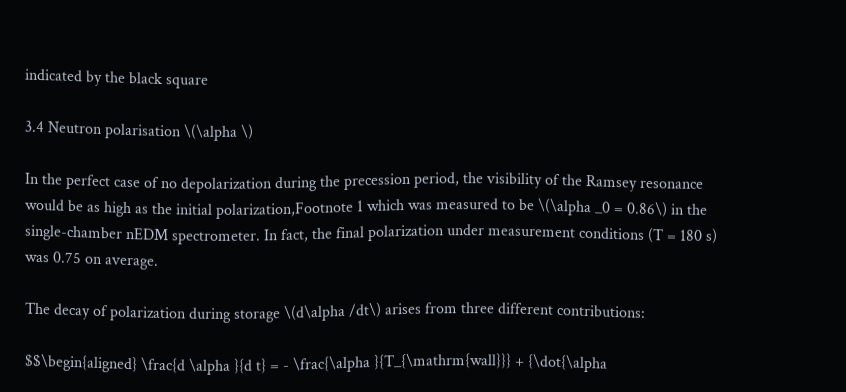indicated by the black square

3.4 Neutron polarisation \(\alpha \)

In the perfect case of no depolarization during the precession period, the visibility of the Ramsey resonance would be as high as the initial polarization,Footnote 1 which was measured to be \(\alpha _0 = 0.86\) in the single-chamber nEDM spectrometer. In fact, the final polarization under measurement conditions (T = 180 s) was 0.75 on average.

The decay of polarization during storage \(d\alpha /dt\) arises from three different contributions:

$$\begin{aligned} \frac{d \alpha }{d t} = - \frac{\alpha }{T_{\mathrm{wall}}} + {\dot{\alpha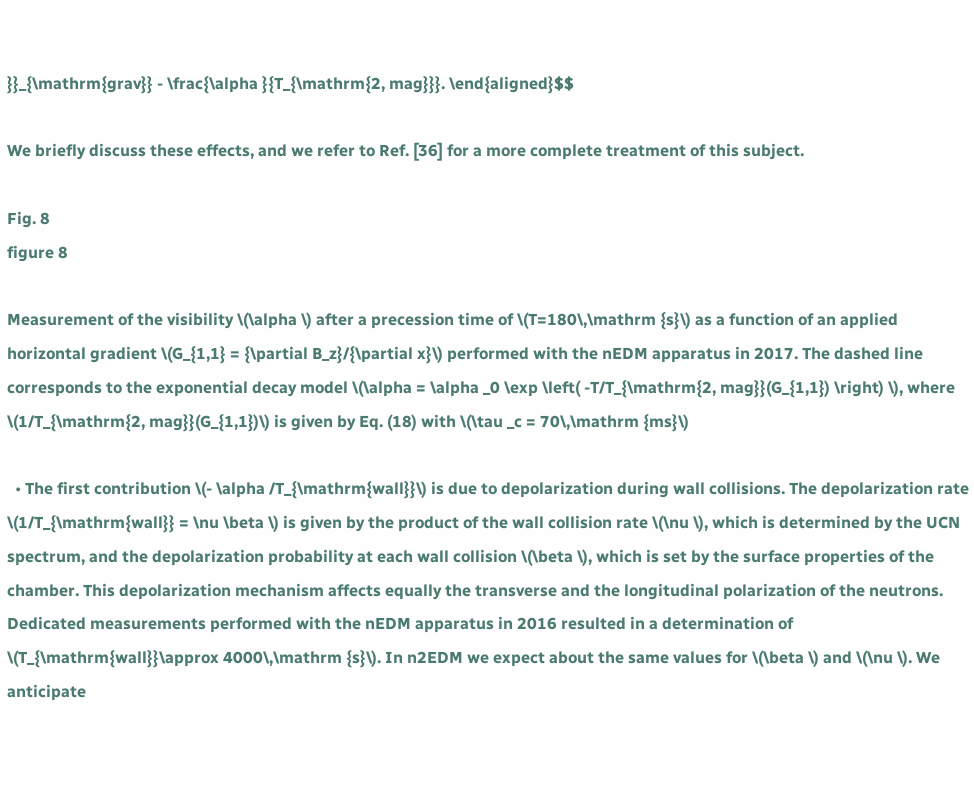}}_{\mathrm{grav}} - \frac{\alpha }{T_{\mathrm{2, mag}}}. \end{aligned}$$

We briefly discuss these effects, and we refer to Ref. [36] for a more complete treatment of this subject.

Fig. 8
figure 8

Measurement of the visibility \(\alpha \) after a precession time of \(T=180\,\mathrm {s}\) as a function of an applied horizontal gradient \(G_{1,1} = {\partial B_z}/{\partial x}\) performed with the nEDM apparatus in 2017. The dashed line corresponds to the exponential decay model \(\alpha = \alpha _0 \exp \left( -T/T_{\mathrm{2, mag}}(G_{1,1}) \right) \), where \(1/T_{\mathrm{2, mag}}(G_{1,1})\) is given by Eq. (18) with \(\tau _c = 70\,\mathrm {ms}\)

  • The first contribution \(- \alpha /T_{\mathrm{wall}}\) is due to depolarization during wall collisions. The depolarization rate \(1/T_{\mathrm{wall}} = \nu \beta \) is given by the product of the wall collision rate \(\nu \), which is determined by the UCN spectrum, and the depolarization probability at each wall collision \(\beta \), which is set by the surface properties of the chamber. This depolarization mechanism affects equally the transverse and the longitudinal polarization of the neutrons. Dedicated measurements performed with the nEDM apparatus in 2016 resulted in a determination of \(T_{\mathrm{wall}}\approx 4000\,\mathrm {s}\). In n2EDM we expect about the same values for \(\beta \) and \(\nu \). We anticipate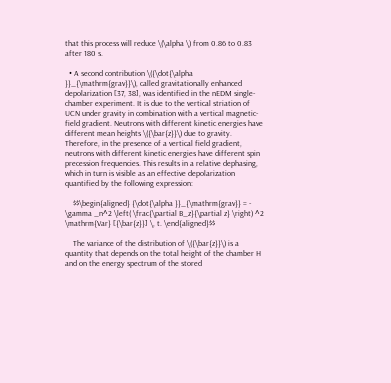that this process will reduce \(\alpha \) from 0.86 to 0.83 after 180 s.

  • A second contribution \({\dot{\alpha }}_{\mathrm{grav}}\), called gravitationally enhanced depolarization [37, 38], was identified in the nEDM single-chamber experiment. It is due to the vertical striation of UCN under gravity in combination with a vertical magnetic-field gradient. Neutrons with different kinetic energies have different mean heights \({\bar{z}}\) due to gravity. Therefore, in the presence of a vertical field gradient, neutrons with different kinetic energies have different spin precession frequencies. This results in a relative dephasing, which in turn is visible as an effective depolarization quantified by the following expression:

    $$\begin{aligned} {\dot{\alpha }}_{\mathrm{grav}} = - \gamma _n^2 \left( \frac{\partial B_z}{\partial z} \right) ^2 \mathrm{Var} [{\bar{z}}] \, t. \end{aligned}$$

    The variance of the distribution of \({\bar{z}}\) is a quantity that depends on the total height of the chamber H and on the energy spectrum of the stored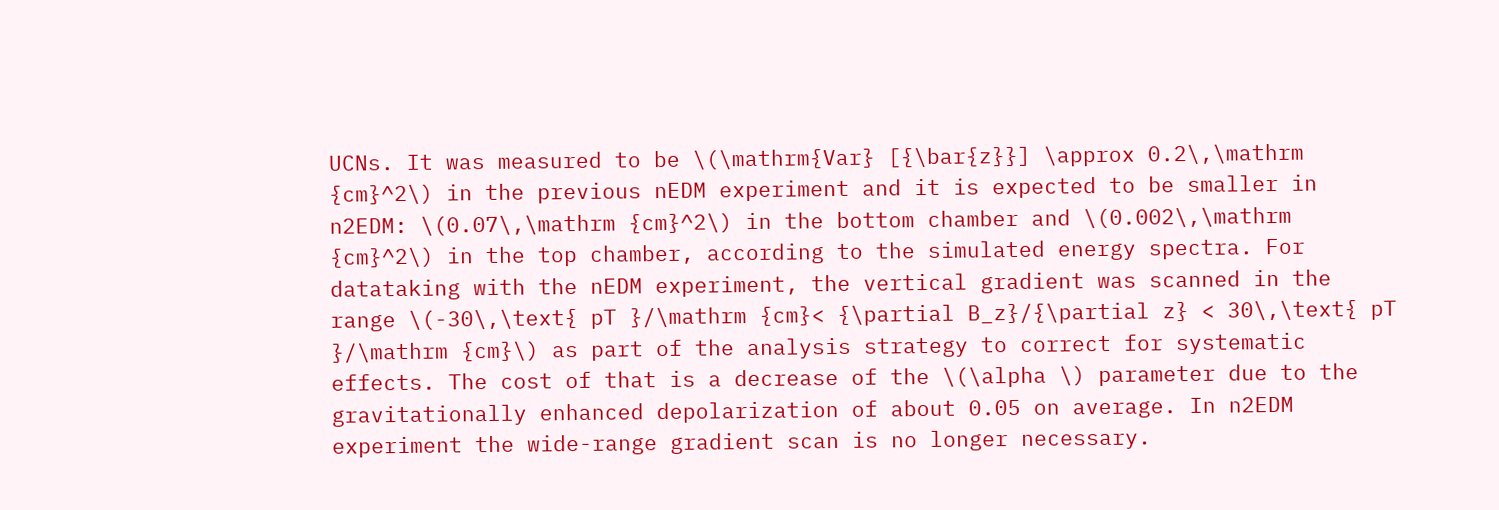UCNs. It was measured to be \(\mathrm{Var} [{\bar{z}}] \approx 0.2\,\mathrm {cm}^2\) in the previous nEDM experiment and it is expected to be smaller in n2EDM: \(0.07\,\mathrm {cm}^2\) in the bottom chamber and \(0.002\,\mathrm {cm}^2\) in the top chamber, according to the simulated energy spectra. For datataking with the nEDM experiment, the vertical gradient was scanned in the range \(-30\,\text{ pT }/\mathrm {cm}< {\partial B_z}/{\partial z} < 30\,\text{ pT }/\mathrm {cm}\) as part of the analysis strategy to correct for systematic effects. The cost of that is a decrease of the \(\alpha \) parameter due to the gravitationally enhanced depolarization of about 0.05 on average. In n2EDM experiment the wide-range gradient scan is no longer necessary.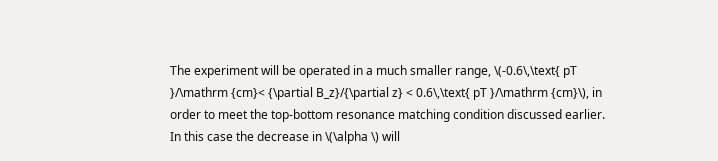The experiment will be operated in a much smaller range, \(-0.6\,\text{ pT }/\mathrm {cm}< {\partial B_z}/{\partial z} < 0.6\,\text{ pT }/\mathrm {cm}\), in order to meet the top-bottom resonance matching condition discussed earlier. In this case the decrease in \(\alpha \) will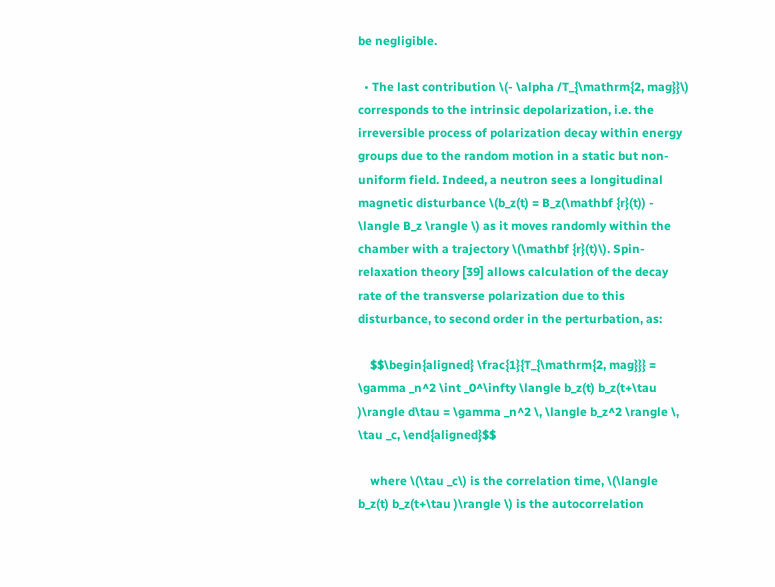be negligible.

  • The last contribution \(- \alpha /T_{\mathrm{2, mag}}\) corresponds to the intrinsic depolarization, i.e. the irreversible process of polarization decay within energy groups due to the random motion in a static but non-uniform field. Indeed, a neutron sees a longitudinal magnetic disturbance \(b_z(t) = B_z(\mathbf {r}(t)) - \langle B_z \rangle \) as it moves randomly within the chamber with a trajectory \(\mathbf {r}(t)\). Spin-relaxation theory [39] allows calculation of the decay rate of the transverse polarization due to this disturbance, to second order in the perturbation, as:

    $$\begin{aligned} \frac{1}{T_{\mathrm{2, mag}}} = \gamma _n^2 \int _0^\infty \langle b_z(t) b_z(t+\tau )\rangle d\tau = \gamma _n^2 \, \langle b_z^2 \rangle \, \tau _c, \end{aligned}$$

    where \(\tau _c\) is the correlation time, \(\langle b_z(t) b_z(t+\tau )\rangle \) is the autocorrelation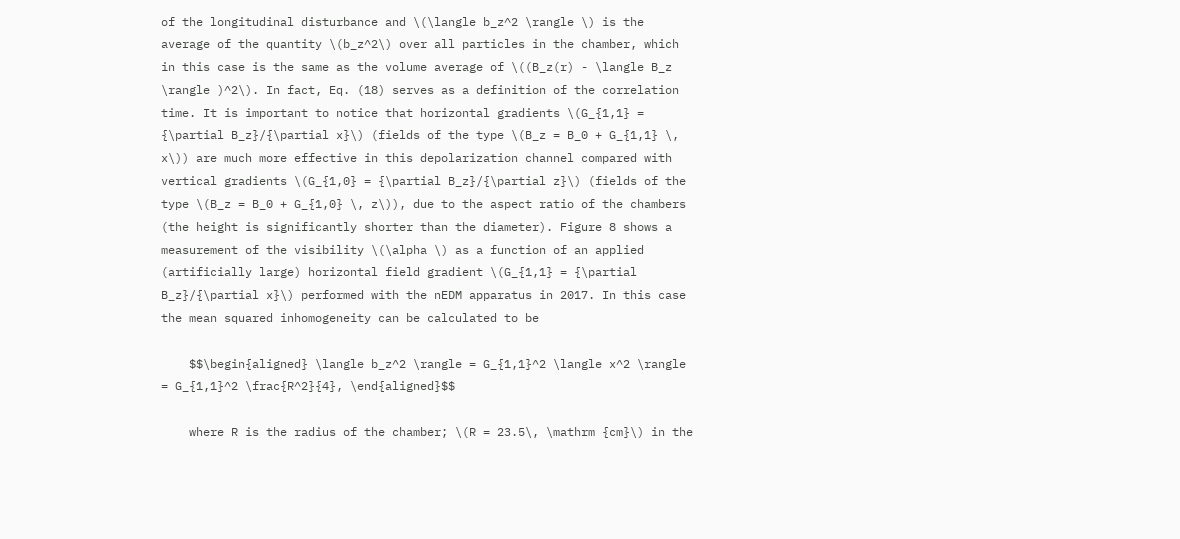of the longitudinal disturbance and \(\langle b_z^2 \rangle \) is the average of the quantity \(b_z^2\) over all particles in the chamber, which in this case is the same as the volume average of \((B_z(r) - \langle B_z \rangle )^2\). In fact, Eq. (18) serves as a definition of the correlation time. It is important to notice that horizontal gradients \(G_{1,1} = {\partial B_z}/{\partial x}\) (fields of the type \(B_z = B_0 + G_{1,1} \, x\)) are much more effective in this depolarization channel compared with vertical gradients \(G_{1,0} = {\partial B_z}/{\partial z}\) (fields of the type \(B_z = B_0 + G_{1,0} \, z\)), due to the aspect ratio of the chambers (the height is significantly shorter than the diameter). Figure 8 shows a measurement of the visibility \(\alpha \) as a function of an applied (artificially large) horizontal field gradient \(G_{1,1} = {\partial B_z}/{\partial x}\) performed with the nEDM apparatus in 2017. In this case the mean squared inhomogeneity can be calculated to be

    $$\begin{aligned} \langle b_z^2 \rangle = G_{1,1}^2 \langle x^2 \rangle = G_{1,1}^2 \frac{R^2}{4}, \end{aligned}$$

    where R is the radius of the chamber; \(R = 23.5\, \mathrm {cm}\) in the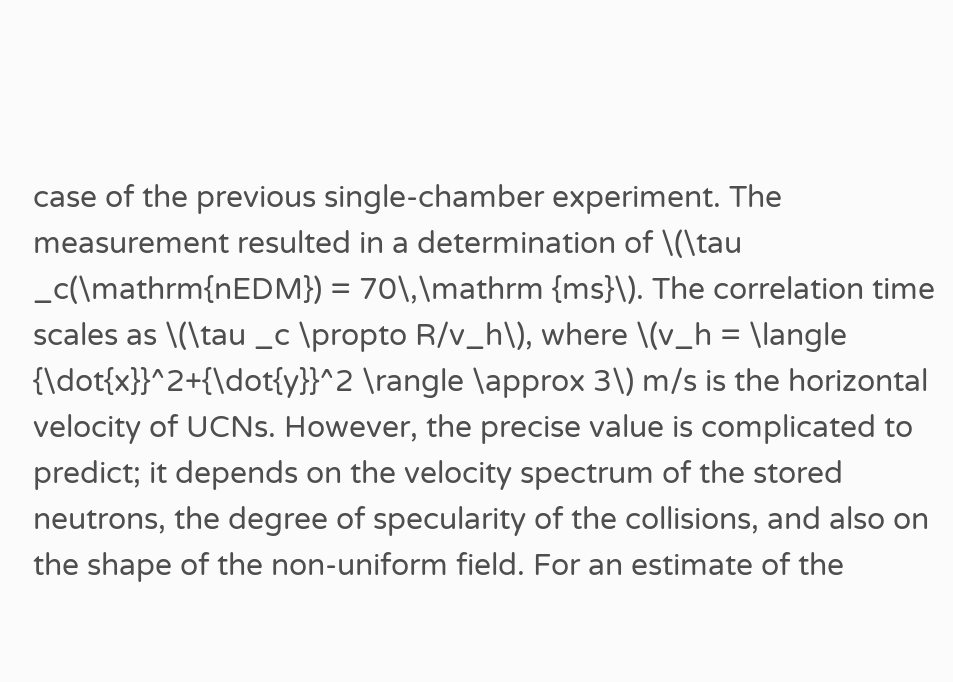case of the previous single-chamber experiment. The measurement resulted in a determination of \(\tau _c(\mathrm{nEDM}) = 70\,\mathrm {ms}\). The correlation time scales as \(\tau _c \propto R/v_h\), where \(v_h = \langle {\dot{x}}^2+{\dot{y}}^2 \rangle \approx 3\) m/s is the horizontal velocity of UCNs. However, the precise value is complicated to predict; it depends on the velocity spectrum of the stored neutrons, the degree of specularity of the collisions, and also on the shape of the non-uniform field. For an estimate of the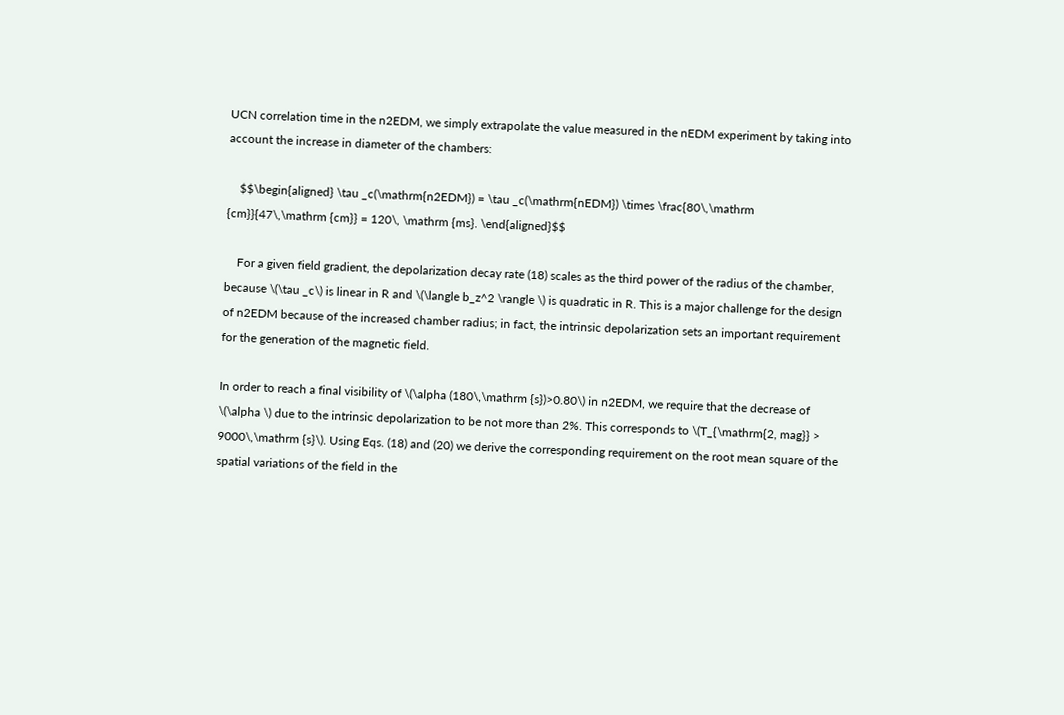UCN correlation time in the n2EDM, we simply extrapolate the value measured in the nEDM experiment by taking into account the increase in diameter of the chambers:

    $$\begin{aligned} \tau _c(\mathrm{n2EDM}) = \tau _c(\mathrm{nEDM}) \times \frac{80\,\mathrm {cm}}{47\,\mathrm {cm}} = 120\, \mathrm {ms}. \end{aligned}$$

    For a given field gradient, the depolarization decay rate (18) scales as the third power of the radius of the chamber, because \(\tau _c\) is linear in R and \(\langle b_z^2 \rangle \) is quadratic in R. This is a major challenge for the design of n2EDM because of the increased chamber radius; in fact, the intrinsic depolarization sets an important requirement for the generation of the magnetic field.

In order to reach a final visibility of \(\alpha (180\,\mathrm {s})>0.80\) in n2EDM, we require that the decrease of \(\alpha \) due to the intrinsic depolarization to be not more than 2%. This corresponds to \(T_{\mathrm{2, mag}} > 9000\,\mathrm {s}\). Using Eqs. (18) and (20) we derive the corresponding requirement on the root mean square of the spatial variations of the field in the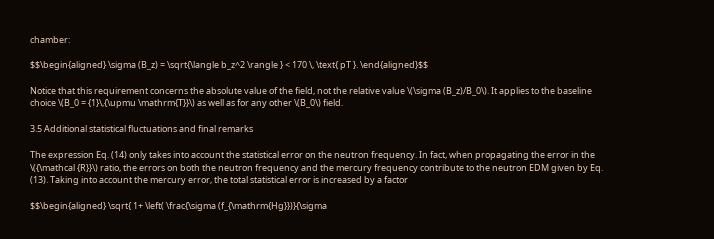chamber:

$$\begin{aligned} \sigma (B_z) = \sqrt{\langle b_z^2 \rangle } < 170 \, \text{ pT }. \end{aligned}$$

Notice that this requirement concerns the absolute value of the field, not the relative value \(\sigma (B_z)/B_0\). It applies to the baseline choice \(B_0 = {1}\,{\upmu \mathrm{T}}\) as well as for any other \(B_0\) field.

3.5 Additional statistical fluctuations and final remarks

The expression Eq. (14) only takes into account the statistical error on the neutron frequency. In fact, when propagating the error in the \({\mathcal {R}}\) ratio, the errors on both the neutron frequency and the mercury frequency contribute to the neutron EDM given by Eq. (13). Taking into account the mercury error, the total statistical error is increased by a factor

$$\begin{aligned} \sqrt{ 1+ \left( \frac{\sigma (f_{\mathrm{Hg}})}{\sigma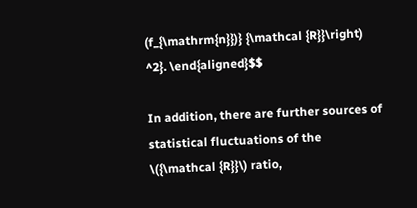(f_{\mathrm{n}})} {\mathcal {R}}\right) ^2}. \end{aligned}$$

In addition, there are further sources of statistical fluctuations of the \({\mathcal {R}}\) ratio,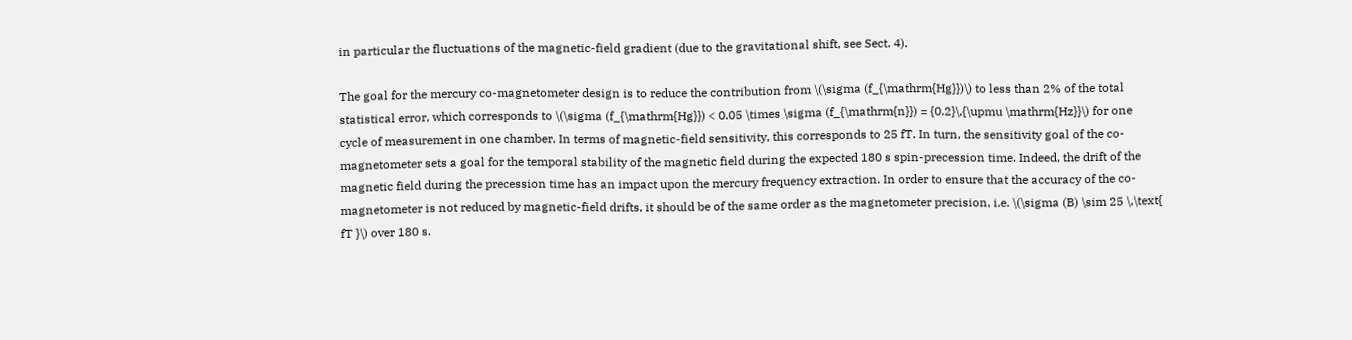in particular the fluctuations of the magnetic-field gradient (due to the gravitational shift, see Sect. 4).

The goal for the mercury co-magnetometer design is to reduce the contribution from \(\sigma (f_{\mathrm{Hg}})\) to less than 2% of the total statistical error, which corresponds to \(\sigma (f_{\mathrm{Hg}}) < 0.05 \times \sigma (f_{\mathrm{n}}) = {0.2}\,{\upmu \mathrm{Hz}}\) for one cycle of measurement in one chamber. In terms of magnetic-field sensitivity, this corresponds to 25 fT. In turn, the sensitivity goal of the co-magnetometer sets a goal for the temporal stability of the magnetic field during the expected 180 s spin-precession time. Indeed, the drift of the magnetic field during the precession time has an impact upon the mercury frequency extraction. In order to ensure that the accuracy of the co-magnetometer is not reduced by magnetic-field drifts, it should be of the same order as the magnetometer precision, i.e. \(\sigma (B) \sim 25 \,\text{ fT }\) over 180 s.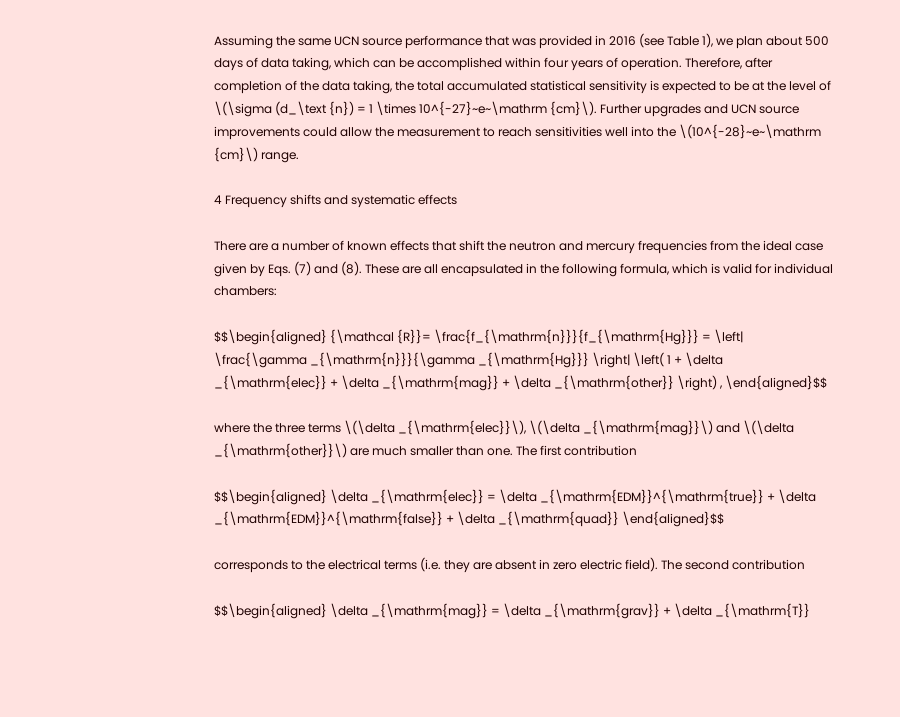Assuming the same UCN source performance that was provided in 2016 (see Table 1), we plan about 500 days of data taking, which can be accomplished within four years of operation. Therefore, after completion of the data taking, the total accumulated statistical sensitivity is expected to be at the level of \(\sigma (d_\text {n}) = 1 \times 10^{-27}~e~\mathrm {cm}\). Further upgrades and UCN source improvements could allow the measurement to reach sensitivities well into the \(10^{-28}~e~\mathrm {cm}\) range.

4 Frequency shifts and systematic effects

There are a number of known effects that shift the neutron and mercury frequencies from the ideal case given by Eqs. (7) and (8). These are all encapsulated in the following formula, which is valid for individual chambers:

$$\begin{aligned} {\mathcal {R}}= \frac{f_{\mathrm{n}}}{f_{\mathrm{Hg}}} = \left| \frac{\gamma _{\mathrm{n}}}{\gamma _{\mathrm{Hg}}} \right| \left( 1 + \delta _{\mathrm{elec}} + \delta _{\mathrm{mag}} + \delta _{\mathrm{other}} \right) , \end{aligned}$$

where the three terms \(\delta _{\mathrm{elec}}\), \(\delta _{\mathrm{mag}}\) and \(\delta _{\mathrm{other}}\) are much smaller than one. The first contribution

$$\begin{aligned} \delta _{\mathrm{elec}} = \delta _{\mathrm{EDM}}^{\mathrm{true}} + \delta _{\mathrm{EDM}}^{\mathrm{false}} + \delta _{\mathrm{quad}} \end{aligned}$$

corresponds to the electrical terms (i.e. they are absent in zero electric field). The second contribution

$$\begin{aligned} \delta _{\mathrm{mag}} = \delta _{\mathrm{grav}} + \delta _{\mathrm{T}}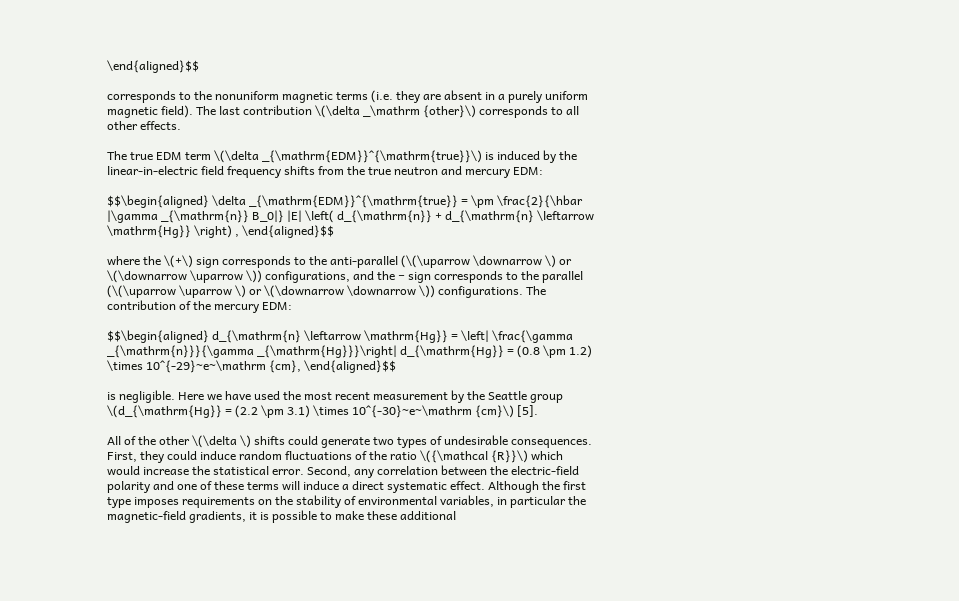\end{aligned}$$

corresponds to the nonuniform magnetic terms (i.e. they are absent in a purely uniform magnetic field). The last contribution \(\delta _\mathrm {other}\) corresponds to all other effects.

The true EDM term \(\delta _{\mathrm{EDM}}^{\mathrm{true}}\) is induced by the linear-in-electric field frequency shifts from the true neutron and mercury EDM:

$$\begin{aligned} \delta _{\mathrm{EDM}}^{\mathrm{true}} = \pm \frac{2}{\hbar |\gamma _{\mathrm{n}} B_0|} |E| \left( d_{\mathrm{n}} + d_{\mathrm{n} \leftarrow \mathrm{Hg}} \right) , \end{aligned}$$

where the \(+\) sign corresponds to the anti-parallel (\(\uparrow \downarrow \) or \(\downarrow \uparrow \)) configurations, and the − sign corresponds to the parallel (\(\uparrow \uparrow \) or \(\downarrow \downarrow \)) configurations. The contribution of the mercury EDM:

$$\begin{aligned} d_{\mathrm{n} \leftarrow \mathrm{Hg}} = \left| \frac{\gamma _{\mathrm{n}}}{\gamma _{\mathrm{Hg}}}\right| d_{\mathrm{Hg}} = (0.8 \pm 1.2) \times 10^{-29}~e~\mathrm {cm}, \end{aligned}$$

is negligible. Here we have used the most recent measurement by the Seattle group \(d_{\mathrm{Hg}} = (2.2 \pm 3.1) \times 10^{-30}~e~\mathrm {cm}\) [5].

All of the other \(\delta \) shifts could generate two types of undesirable consequences. First, they could induce random fluctuations of the ratio \({\mathcal {R}}\) which would increase the statistical error. Second, any correlation between the electric-field polarity and one of these terms will induce a direct systematic effect. Although the first type imposes requirements on the stability of environmental variables, in particular the magnetic-field gradients, it is possible to make these additional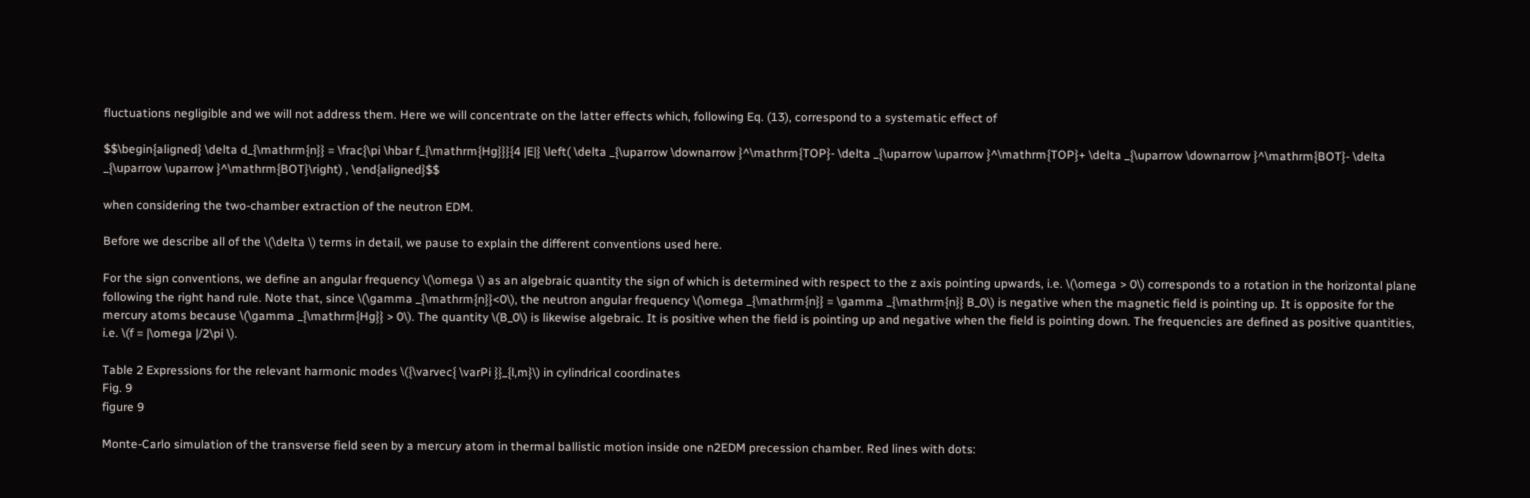fluctuations negligible and we will not address them. Here we will concentrate on the latter effects which, following Eq. (13), correspond to a systematic effect of

$$\begin{aligned} \delta d_{\mathrm{n}} = \frac{\pi \hbar f_{\mathrm{Hg}}}{4 |E|} \left( \delta _{\uparrow \downarrow }^\mathrm{TOP}- \delta _{\uparrow \uparrow }^\mathrm{TOP}+ \delta _{\uparrow \downarrow }^\mathrm{BOT}- \delta _{\uparrow \uparrow }^\mathrm{BOT}\right) , \end{aligned}$$

when considering the two-chamber extraction of the neutron EDM.

Before we describe all of the \(\delta \) terms in detail, we pause to explain the different conventions used here.

For the sign conventions, we define an angular frequency \(\omega \) as an algebraic quantity the sign of which is determined with respect to the z axis pointing upwards, i.e. \(\omega > 0\) corresponds to a rotation in the horizontal plane following the right hand rule. Note that, since \(\gamma _{\mathrm{n}}<0\), the neutron angular frequency \(\omega _{\mathrm{n}} = \gamma _{\mathrm{n}} B_0\) is negative when the magnetic field is pointing up. It is opposite for the mercury atoms because \(\gamma _{\mathrm{Hg}} > 0\). The quantity \(B_0\) is likewise algebraic. It is positive when the field is pointing up and negative when the field is pointing down. The frequencies are defined as positive quantities, i.e. \(f = |\omega |/2\pi \).

Table 2 Expressions for the relevant harmonic modes \({\varvec{ \varPi }}_{l,m}\) in cylindrical coordinates
Fig. 9
figure 9

Monte-Carlo simulation of the transverse field seen by a mercury atom in thermal ballistic motion inside one n2EDM precession chamber. Red lines with dots: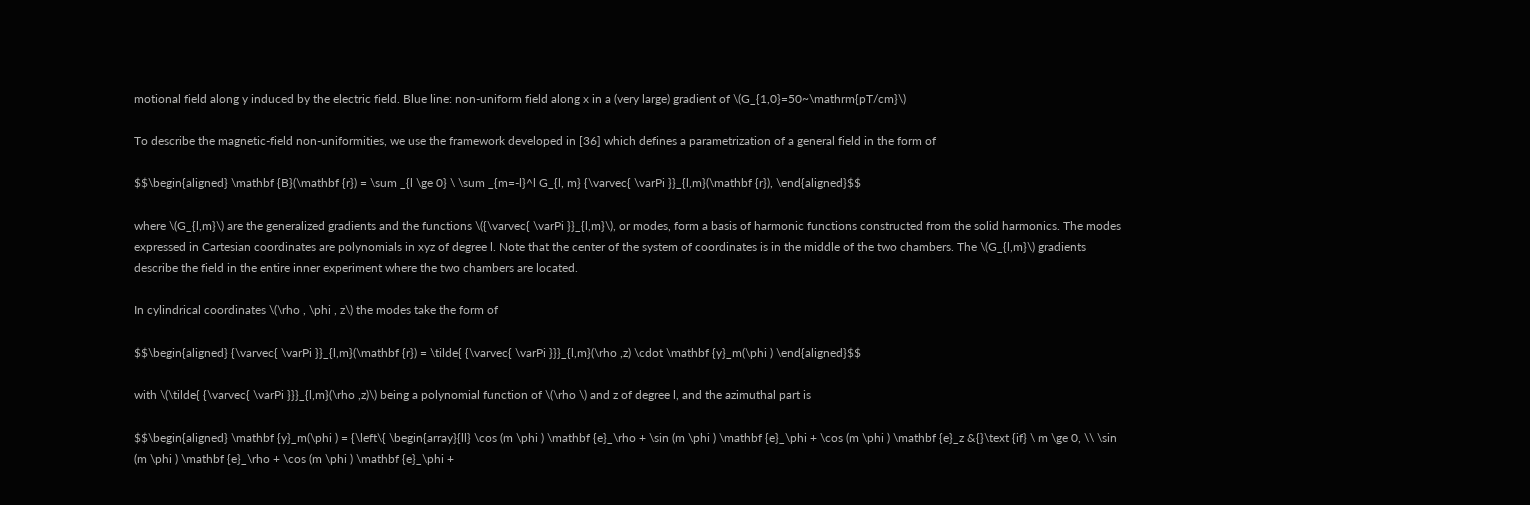motional field along y induced by the electric field. Blue line: non-uniform field along x in a (very large) gradient of \(G_{1,0}=50~\mathrm{pT/cm}\)

To describe the magnetic-field non-uniformities, we use the framework developed in [36] which defines a parametrization of a general field in the form of

$$\begin{aligned} \mathbf {B}(\mathbf {r}) = \sum _{l \ge 0} \ \sum _{m=-l}^l G_{l, m} {\varvec{ \varPi }}_{l,m}(\mathbf {r}), \end{aligned}$$

where \(G_{l,m}\) are the generalized gradients and the functions \({\varvec{ \varPi }}_{l,m}\), or modes, form a basis of harmonic functions constructed from the solid harmonics. The modes expressed in Cartesian coordinates are polynomials in xyz of degree l. Note that the center of the system of coordinates is in the middle of the two chambers. The \(G_{l,m}\) gradients describe the field in the entire inner experiment where the two chambers are located.

In cylindrical coordinates \(\rho , \phi , z\) the modes take the form of

$$\begin{aligned} {\varvec{ \varPi }}_{l,m}(\mathbf {r}) = \tilde{ {\varvec{ \varPi }}}_{l,m}(\rho ,z) \cdot \mathbf {y}_m(\phi ) \end{aligned}$$

with \(\tilde{ {\varvec{ \varPi }}}_{l,m}(\rho ,z)\) being a polynomial function of \(\rho \) and z of degree l, and the azimuthal part is

$$\begin{aligned} \mathbf {y}_m(\phi ) = {\left\{ \begin{array}{ll} \cos (m \phi ) \mathbf {e}_\rho + \sin (m \phi ) \mathbf {e}_\phi + \cos (m \phi ) \mathbf {e}_z &{}\text {if} \ m \ge 0, \\ \sin (m \phi ) \mathbf {e}_\rho + \cos (m \phi ) \mathbf {e}_\phi +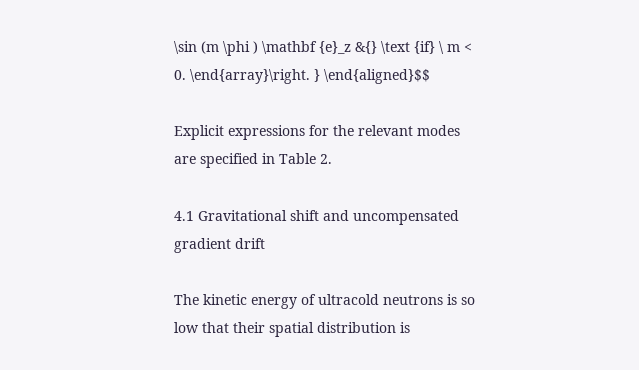\sin (m \phi ) \mathbf {e}_z &{} \text {if} \ m < 0. \end{array}\right. } \end{aligned}$$

Explicit expressions for the relevant modes are specified in Table 2.

4.1 Gravitational shift and uncompensated gradient drift

The kinetic energy of ultracold neutrons is so low that their spatial distribution is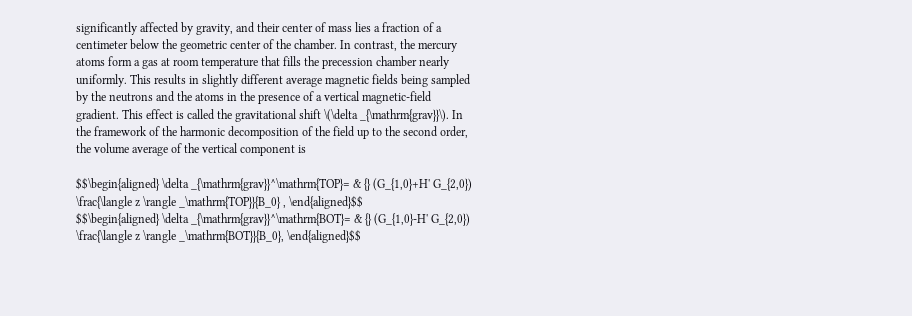significantly affected by gravity, and their center of mass lies a fraction of a centimeter below the geometric center of the chamber. In contrast, the mercury atoms form a gas at room temperature that fills the precession chamber nearly uniformly. This results in slightly different average magnetic fields being sampled by the neutrons and the atoms in the presence of a vertical magnetic-field gradient. This effect is called the gravitational shift \(\delta _{\mathrm{grav}}\). In the framework of the harmonic decomposition of the field up to the second order, the volume average of the vertical component is

$$\begin{aligned} \delta _{\mathrm{grav}}^\mathrm{TOP}= & {} (G_{1,0}+H' G_{2,0}) \frac{\langle z \rangle _\mathrm{TOP}}{B_0} , \end{aligned}$$
$$\begin{aligned} \delta _{\mathrm{grav}}^\mathrm{BOT}= & {} (G_{1,0}-H' G_{2,0}) \frac{\langle z \rangle _\mathrm{BOT}}{B_0}, \end{aligned}$$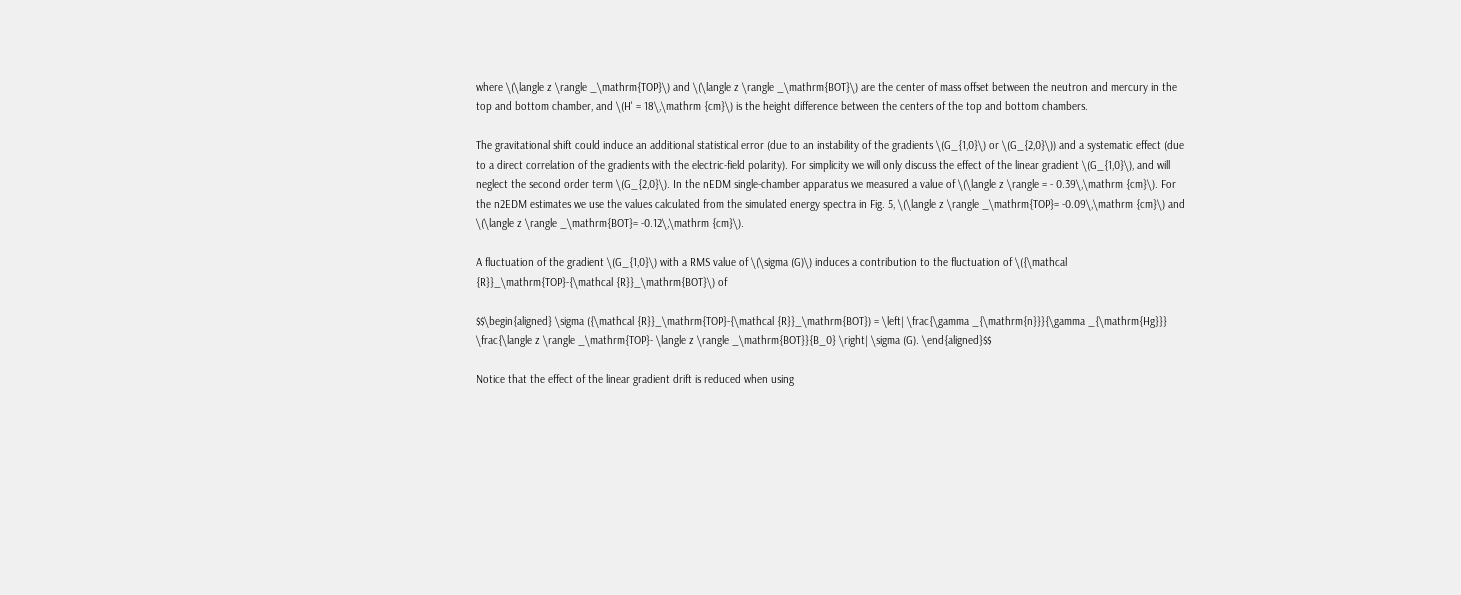where \(\langle z \rangle _\mathrm{TOP}\) and \(\langle z \rangle _\mathrm{BOT}\) are the center of mass offset between the neutron and mercury in the top and bottom chamber, and \(H' = 18\,\mathrm {cm}\) is the height difference between the centers of the top and bottom chambers.

The gravitational shift could induce an additional statistical error (due to an instability of the gradients \(G_{1,0}\) or \(G_{2,0}\)) and a systematic effect (due to a direct correlation of the gradients with the electric-field polarity). For simplicity we will only discuss the effect of the linear gradient \(G_{1,0}\), and will neglect the second order term \(G_{2,0}\). In the nEDM single-chamber apparatus we measured a value of \(\langle z \rangle = - 0.39\,\mathrm {cm}\). For the n2EDM estimates we use the values calculated from the simulated energy spectra in Fig. 5, \(\langle z \rangle _\mathrm{TOP}= -0.09\,\mathrm {cm}\) and \(\langle z \rangle _\mathrm{BOT}= -0.12\,\mathrm {cm}\).

A fluctuation of the gradient \(G_{1,0}\) with a RMS value of \(\sigma (G)\) induces a contribution to the fluctuation of \({\mathcal {R}}_\mathrm{TOP}-{\mathcal {R}}_\mathrm{BOT}\) of

$$\begin{aligned} \sigma ({\mathcal {R}}_\mathrm{TOP}-{\mathcal {R}}_\mathrm{BOT}) = \left| \frac{\gamma _{\mathrm{n}}}{\gamma _{\mathrm{Hg}}} \frac{\langle z \rangle _\mathrm{TOP}- \langle z \rangle _\mathrm{BOT}}{B_0} \right| \sigma (G). \end{aligned}$$

Notice that the effect of the linear gradient drift is reduced when using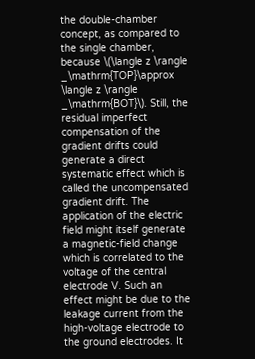the double-chamber concept, as compared to the single chamber, because \(\langle z \rangle _\mathrm{TOP}\approx \langle z \rangle _\mathrm{BOT}\). Still, the residual imperfect compensation of the gradient drifts could generate a direct systematic effect which is called the uncompensated gradient drift. The application of the electric field might itself generate a magnetic-field change which is correlated to the voltage of the central electrode V. Such an effect might be due to the leakage current from the high-voltage electrode to the ground electrodes. It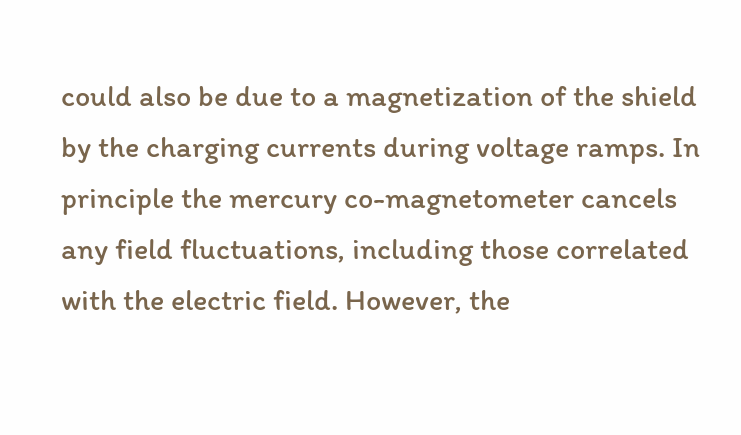could also be due to a magnetization of the shield by the charging currents during voltage ramps. In principle the mercury co-magnetometer cancels any field fluctuations, including those correlated with the electric field. However, the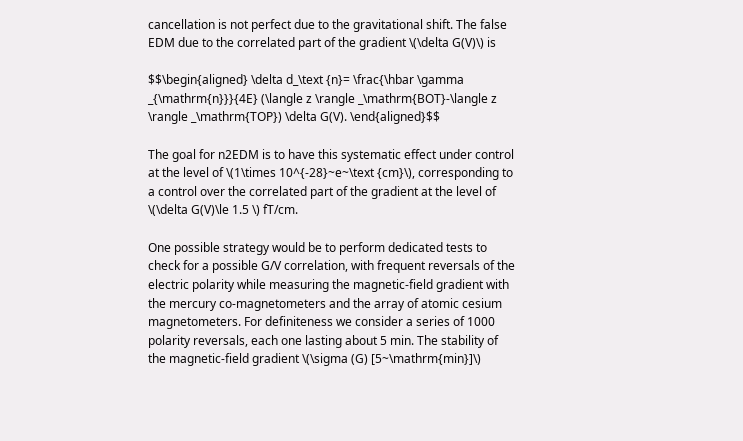cancellation is not perfect due to the gravitational shift. The false EDM due to the correlated part of the gradient \(\delta G(V)\) is

$$\begin{aligned} \delta d_\text {n}= \frac{\hbar \gamma _{\mathrm{n}}}{4E} (\langle z \rangle _\mathrm{BOT}-\langle z \rangle _\mathrm{TOP}) \delta G(V). \end{aligned}$$

The goal for n2EDM is to have this systematic effect under control at the level of \(1\times 10^{-28}~e~\text {cm}\), corresponding to a control over the correlated part of the gradient at the level of \(\delta G(V)\le 1.5 \) fT/cm.

One possible strategy would be to perform dedicated tests to check for a possible G/V correlation, with frequent reversals of the electric polarity while measuring the magnetic-field gradient with the mercury co-magnetometers and the array of atomic cesium magnetometers. For definiteness we consider a series of 1000 polarity reversals, each one lasting about 5 min. The stability of the magnetic-field gradient \(\sigma (G) [5~\mathrm{min}]\)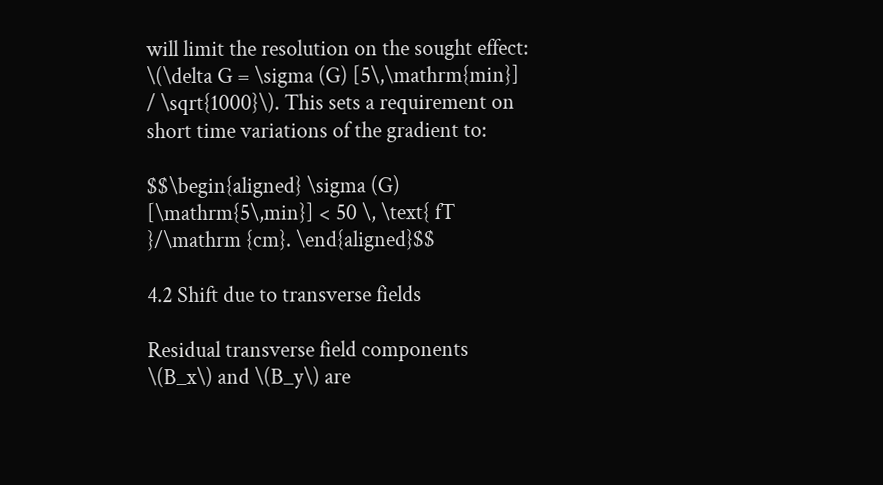will limit the resolution on the sought effect: \(\delta G = \sigma (G) [5\,\mathrm{min}] / \sqrt{1000}\). This sets a requirement on short time variations of the gradient to:

$$\begin{aligned} \sigma (G) [\mathrm{5\,min}] < 50 \, \text{ fT }/\mathrm {cm}. \end{aligned}$$

4.2 Shift due to transverse fields

Residual transverse field components \(B_x\) and \(B_y\) are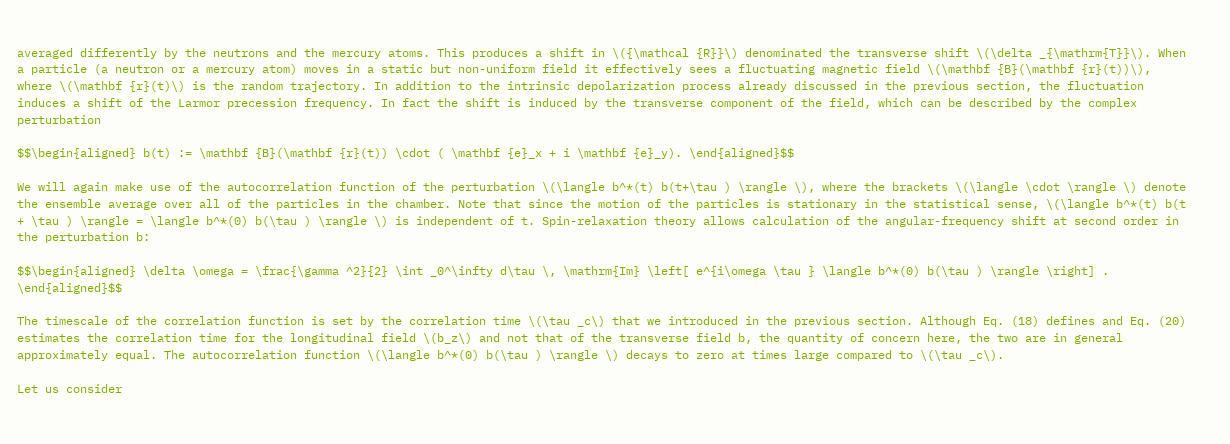averaged differently by the neutrons and the mercury atoms. This produces a shift in \({\mathcal {R}}\) denominated the transverse shift \(\delta _{\mathrm{T}}\). When a particle (a neutron or a mercury atom) moves in a static but non-uniform field it effectively sees a fluctuating magnetic field \(\mathbf {B}(\mathbf {r}(t))\), where \(\mathbf {r}(t)\) is the random trajectory. In addition to the intrinsic depolarization process already discussed in the previous section, the fluctuation induces a shift of the Larmor precession frequency. In fact the shift is induced by the transverse component of the field, which can be described by the complex perturbation

$$\begin{aligned} b(t) := \mathbf {B}(\mathbf {r}(t)) \cdot ( \mathbf {e}_x + i \mathbf {e}_y). \end{aligned}$$

We will again make use of the autocorrelation function of the perturbation \(\langle b^*(t) b(t+\tau ) \rangle \), where the brackets \(\langle \cdot \rangle \) denote the ensemble average over all of the particles in the chamber. Note that since the motion of the particles is stationary in the statistical sense, \(\langle b^*(t) b(t + \tau ) \rangle = \langle b^*(0) b(\tau ) \rangle \) is independent of t. Spin-relaxation theory allows calculation of the angular-frequency shift at second order in the perturbation b:

$$\begin{aligned} \delta \omega = \frac{\gamma ^2}{2} \int _0^\infty d\tau \, \mathrm{Im} \left[ e^{i\omega \tau } \langle b^*(0) b(\tau ) \rangle \right] . \end{aligned}$$

The timescale of the correlation function is set by the correlation time \(\tau _c\) that we introduced in the previous section. Although Eq. (18) defines and Eq. (20) estimates the correlation time for the longitudinal field \(b_z\) and not that of the transverse field b, the quantity of concern here, the two are in general approximately equal. The autocorrelation function \(\langle b^*(0) b(\tau ) \rangle \) decays to zero at times large compared to \(\tau _c\).

Let us consider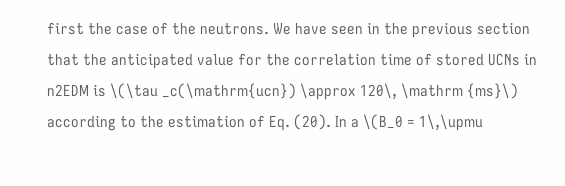first the case of the neutrons. We have seen in the previous section that the anticipated value for the correlation time of stored UCNs in n2EDM is \(\tau _c(\mathrm{ucn}) \approx 120\, \mathrm {ms}\) according to the estimation of Eq. (20). In a \(B_0 = 1\,\upmu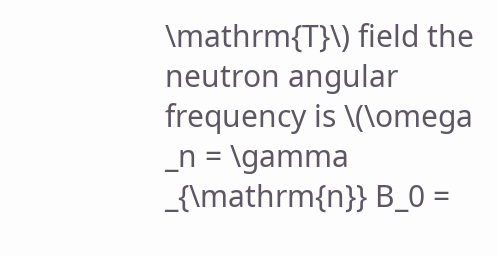\mathrm{T}\) field the neutron angular frequency is \(\omega _n = \gamma _{\mathrm{n}} B_0 =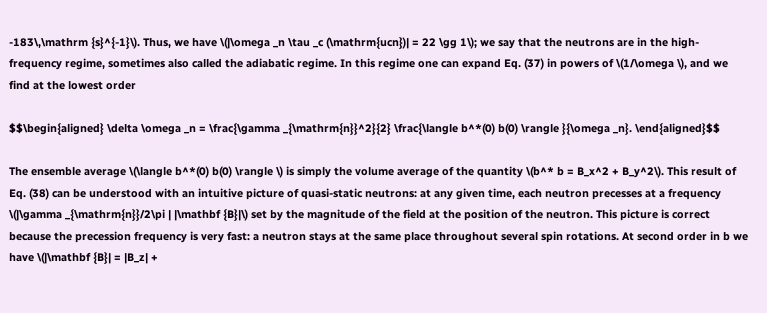-183\,\mathrm {s}^{-1}\). Thus, we have \(|\omega _n \tau _c (\mathrm{ucn})| = 22 \gg 1\); we say that the neutrons are in the high-frequency regime, sometimes also called the adiabatic regime. In this regime one can expand Eq. (37) in powers of \(1/\omega \), and we find at the lowest order

$$\begin{aligned} \delta \omega _n = \frac{\gamma _{\mathrm{n}}^2}{2} \frac{\langle b^*(0) b(0) \rangle }{\omega _n}. \end{aligned}$$

The ensemble average \(\langle b^*(0) b(0) \rangle \) is simply the volume average of the quantity \(b^* b = B_x^2 + B_y^2\). This result of Eq. (38) can be understood with an intuitive picture of quasi-static neutrons: at any given time, each neutron precesses at a frequency \(|\gamma _{\mathrm{n}}/2\pi | |\mathbf {B}|\) set by the magnitude of the field at the position of the neutron. This picture is correct because the precession frequency is very fast: a neutron stays at the same place throughout several spin rotations. At second order in b we have \(|\mathbf {B}| = |B_z| +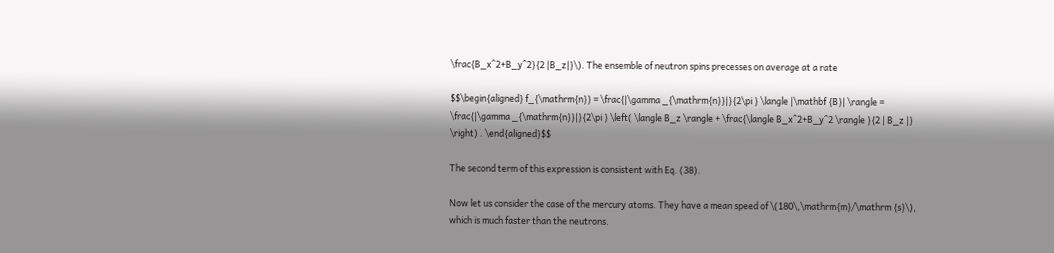\frac{B_x^2+B_y^2}{2 |B_z|}\). The ensemble of neutron spins precesses on average at a rate

$$\begin{aligned} f_{\mathrm{n}} = \frac{|\gamma _{\mathrm{n}}|}{2\pi } \langle |\mathbf {B}| \rangle = \frac{|\gamma _{\mathrm{n}}|}{2\pi } \left( \langle B_z \rangle + \frac{\langle B_x^2+B_y^2 \rangle }{2 | B_z |} \right) . \end{aligned}$$

The second term of this expression is consistent with Eq. (38).

Now let us consider the case of the mercury atoms. They have a mean speed of \(180\,\mathrm{m}/\mathrm {s}\), which is much faster than the neutrons.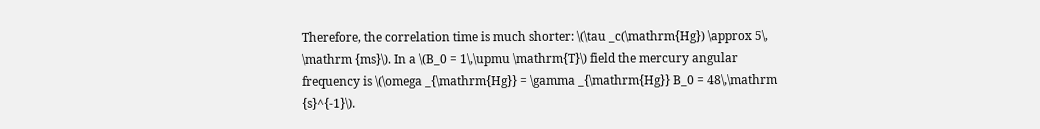Therefore, the correlation time is much shorter: \(\tau _c(\mathrm{Hg}) \approx 5\, \mathrm {ms}\). In a \(B_0 = 1\,\upmu \mathrm{T}\) field the mercury angular frequency is \(\omega _{\mathrm{Hg}} = \gamma _{\mathrm{Hg}} B_0 = 48\,\mathrm {s}^{-1}\).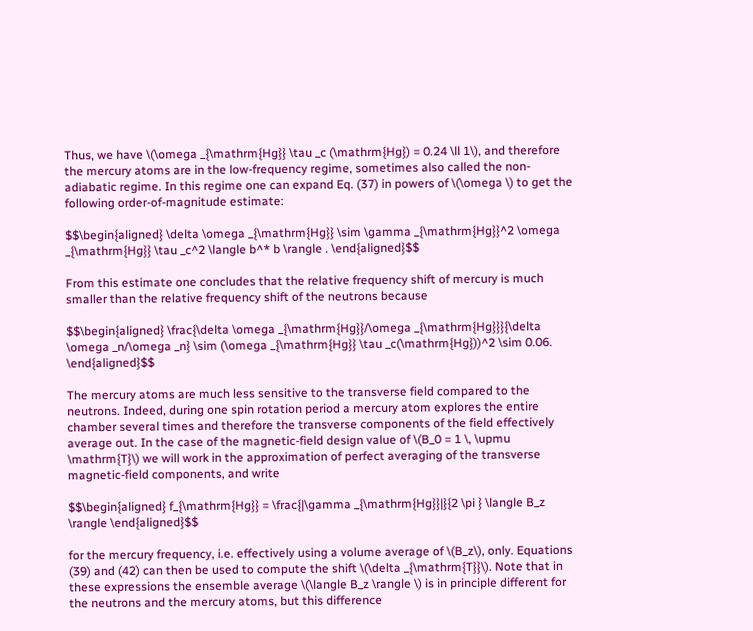Thus, we have \(\omega _{\mathrm{Hg}} \tau _c (\mathrm{Hg}) = 0.24 \ll 1\), and therefore the mercury atoms are in the low-frequency regime, sometimes also called the non-adiabatic regime. In this regime one can expand Eq. (37) in powers of \(\omega \) to get the following order-of-magnitude estimate:

$$\begin{aligned} \delta \omega _{\mathrm{Hg}} \sim \gamma _{\mathrm{Hg}}^2 \omega _{\mathrm{Hg}} \tau _c^2 \langle b^* b \rangle . \end{aligned}$$

From this estimate one concludes that the relative frequency shift of mercury is much smaller than the relative frequency shift of the neutrons because

$$\begin{aligned} \frac{\delta \omega _{\mathrm{Hg}}/\omega _{\mathrm{Hg}}}{\delta \omega _n/\omega _n} \sim (\omega _{\mathrm{Hg}} \tau _c(\mathrm{Hg}))^2 \sim 0.06. \end{aligned}$$

The mercury atoms are much less sensitive to the transverse field compared to the neutrons. Indeed, during one spin rotation period a mercury atom explores the entire chamber several times and therefore the transverse components of the field effectively average out. In the case of the magnetic-field design value of \(B_0 = 1 \, \upmu \mathrm{T}\) we will work in the approximation of perfect averaging of the transverse magnetic-field components, and write

$$\begin{aligned} f_{\mathrm{Hg}} = \frac{|\gamma _{\mathrm{Hg}}|}{2 \pi } \langle B_z \rangle \end{aligned}$$

for the mercury frequency, i.e. effectively using a volume average of \(B_z\), only. Equations (39) and (42) can then be used to compute the shift \(\delta _{\mathrm{T}}\). Note that in these expressions the ensemble average \(\langle B_z \rangle \) is in principle different for the neutrons and the mercury atoms, but this difference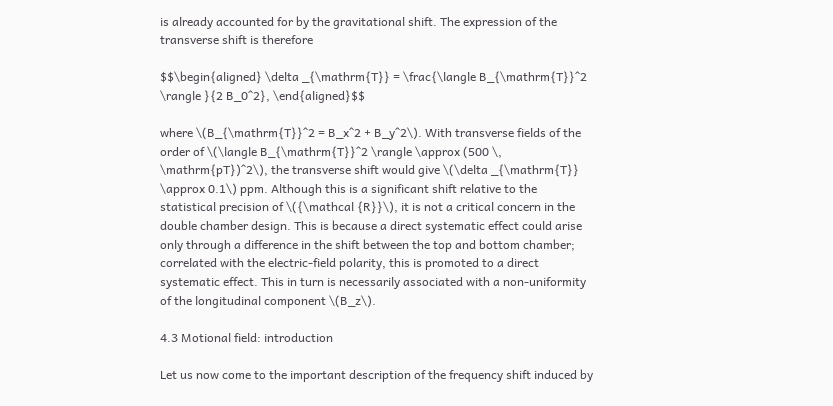is already accounted for by the gravitational shift. The expression of the transverse shift is therefore

$$\begin{aligned} \delta _{\mathrm{T}} = \frac{\langle B_{\mathrm{T}}^2 \rangle }{2 B_0^2}, \end{aligned}$$

where \(B_{\mathrm{T}}^2 = B_x^2 + B_y^2\). With transverse fields of the order of \(\langle B_{\mathrm{T}}^2 \rangle \approx (500 \, \mathrm{pT})^2\), the transverse shift would give \(\delta _{\mathrm{T}} \approx 0.1\) ppm. Although this is a significant shift relative to the statistical precision of \({\mathcal {R}}\), it is not a critical concern in the double chamber design. This is because a direct systematic effect could arise only through a difference in the shift between the top and bottom chamber; correlated with the electric-field polarity, this is promoted to a direct systematic effect. This in turn is necessarily associated with a non-uniformity of the longitudinal component \(B_z\).

4.3 Motional field: introduction

Let us now come to the important description of the frequency shift induced by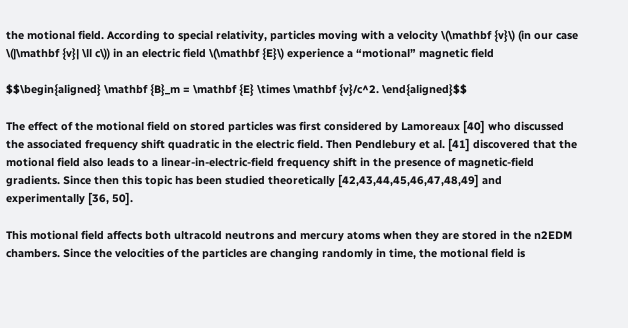the motional field. According to special relativity, particles moving with a velocity \(\mathbf {v}\) (in our case \(|\mathbf {v}| \ll c\)) in an electric field \(\mathbf {E}\) experience a “motional” magnetic field

$$\begin{aligned} \mathbf {B}_m = \mathbf {E} \times \mathbf {v}/c^2. \end{aligned}$$

The effect of the motional field on stored particles was first considered by Lamoreaux [40] who discussed the associated frequency shift quadratic in the electric field. Then Pendlebury et al. [41] discovered that the motional field also leads to a linear-in-electric-field frequency shift in the presence of magnetic-field gradients. Since then this topic has been studied theoretically [42,43,44,45,46,47,48,49] and experimentally [36, 50].

This motional field affects both ultracold neutrons and mercury atoms when they are stored in the n2EDM chambers. Since the velocities of the particles are changing randomly in time, the motional field is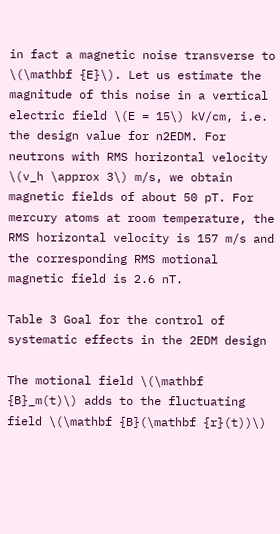in fact a magnetic noise transverse to \(\mathbf {E}\). Let us estimate the magnitude of this noise in a vertical electric field \(E = 15\) kV/cm, i.e. the design value for n2EDM. For neutrons with RMS horizontal velocity \(v_h \approx 3\) m/s, we obtain magnetic fields of about 50 pT. For mercury atoms at room temperature, the RMS horizontal velocity is 157 m/s and the corresponding RMS motional magnetic field is 2.6 nT.

Table 3 Goal for the control of systematic effects in the 2EDM design

The motional field \(\mathbf {B}_m(t)\) adds to the fluctuating field \(\mathbf {B}(\mathbf {r}(t))\)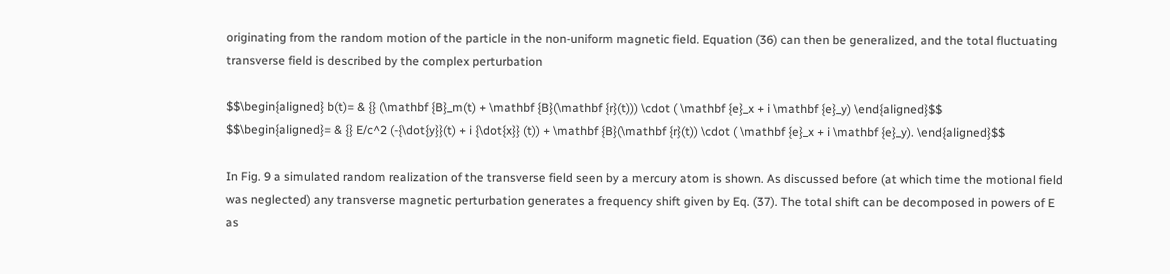originating from the random motion of the particle in the non-uniform magnetic field. Equation (36) can then be generalized, and the total fluctuating transverse field is described by the complex perturbation

$$\begin{aligned} b(t)= & {} (\mathbf {B}_m(t) + \mathbf {B}(\mathbf {r}(t))) \cdot ( \mathbf {e}_x + i \mathbf {e}_y) \end{aligned}$$
$$\begin{aligned}= & {} E/c^2 (-{\dot{y}}(t) + i {\dot{x}} (t)) + \mathbf {B}(\mathbf {r}(t)) \cdot ( \mathbf {e}_x + i \mathbf {e}_y). \end{aligned}$$

In Fig. 9 a simulated random realization of the transverse field seen by a mercury atom is shown. As discussed before (at which time the motional field was neglected) any transverse magnetic perturbation generates a frequency shift given by Eq. (37). The total shift can be decomposed in powers of E as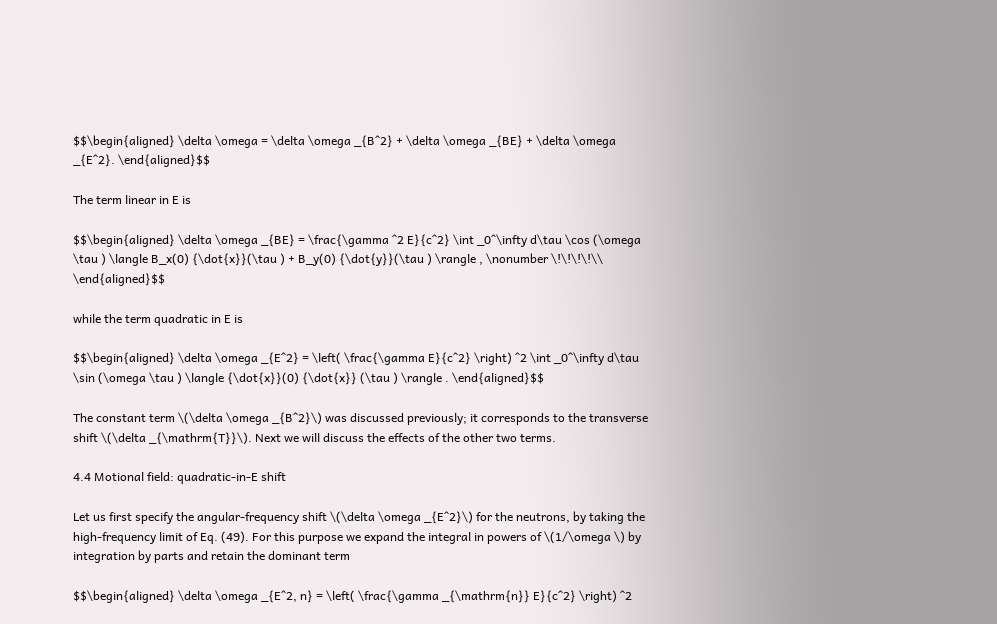$$\begin{aligned} \delta \omega = \delta \omega _{B^2} + \delta \omega _{BE} + \delta \omega _{E^2}. \end{aligned}$$

The term linear in E is

$$\begin{aligned} \delta \omega _{BE} = \frac{\gamma ^2 E}{c^2} \int _0^\infty d\tau \cos (\omega \tau ) \langle B_x(0) {\dot{x}}(\tau ) + B_y(0) {\dot{y}}(\tau ) \rangle , \nonumber \!\!\!\!\\ \end{aligned}$$

while the term quadratic in E is

$$\begin{aligned} \delta \omega _{E^2} = \left( \frac{\gamma E}{c^2} \right) ^2 \int _0^\infty d\tau \sin (\omega \tau ) \langle {\dot{x}}(0) {\dot{x}} (\tau ) \rangle . \end{aligned}$$

The constant term \(\delta \omega _{B^2}\) was discussed previously; it corresponds to the transverse shift \(\delta _{\mathrm{T}}\). Next we will discuss the effects of the other two terms.

4.4 Motional field: quadratic-in-E shift

Let us first specify the angular-frequency shift \(\delta \omega _{E^2}\) for the neutrons, by taking the high-frequency limit of Eq. (49). For this purpose we expand the integral in powers of \(1/\omega \) by integration by parts and retain the dominant term

$$\begin{aligned} \delta \omega _{E^2, n} = \left( \frac{\gamma _{\mathrm{n}} E}{c^2} \right) ^2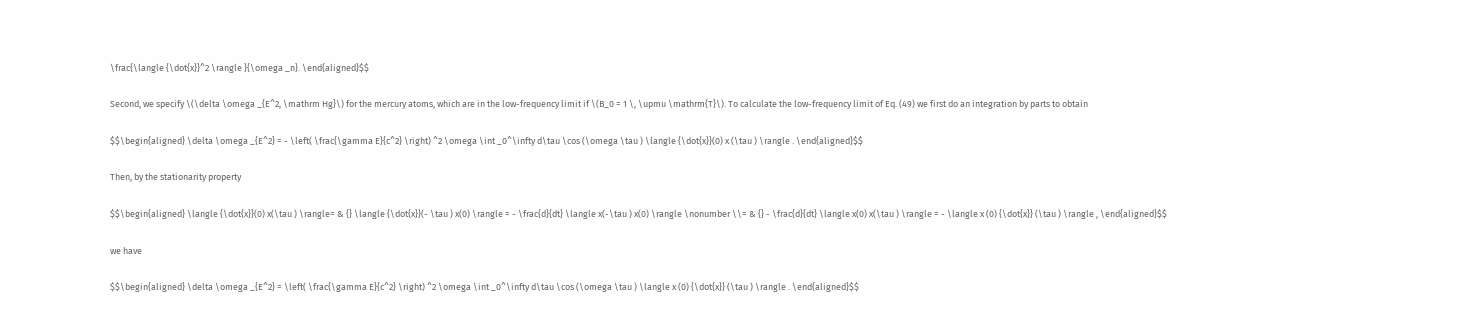\frac{\langle {\dot{x}}^2 \rangle }{\omega _n}. \end{aligned}$$

Second, we specify \(\delta \omega _{E^2, \mathrm Hg}\) for the mercury atoms, which are in the low-frequency limit if \(B_0 = 1 \, \upmu \mathrm{T}\). To calculate the low-frequency limit of Eq. (49) we first do an integration by parts to obtain

$$\begin{aligned} \delta \omega _{E^2} = - \left( \frac{\gamma E}{c^2} \right) ^2 \omega \int _0^\infty d\tau \cos (\omega \tau ) \langle {\dot{x}}(0) x (\tau ) \rangle . \end{aligned}$$

Then, by the stationarity property

$$\begin{aligned} \langle {\dot{x}}(0) x(\tau ) \rangle= & {} \langle {\dot{x}}(- \tau ) x(0) \rangle = - \frac{d}{dt} \langle x(-\tau ) x(0) \rangle \nonumber \\= & {} - \frac{d}{dt} \langle x(0) x(\tau ) \rangle = - \langle x (0) {\dot{x}} (\tau ) \rangle , \end{aligned}$$

we have

$$\begin{aligned} \delta \omega _{E^2} = \left( \frac{\gamma E}{c^2} \right) ^2 \omega \int _0^\infty d\tau \cos (\omega \tau ) \langle x (0) {\dot{x}} (\tau ) \rangle . \end{aligned}$$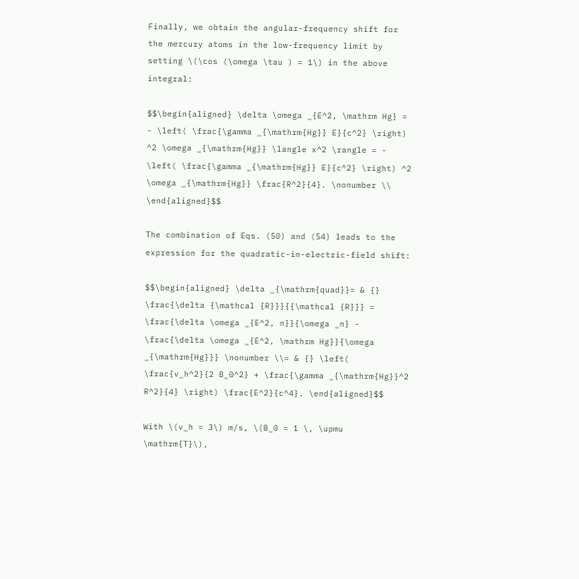Finally, we obtain the angular-frequency shift for the mercury atoms in the low-frequency limit by setting \(\cos (\omega \tau ) = 1\) in the above integral:

$$\begin{aligned} \delta \omega _{E^2, \mathrm Hg} = - \left( \frac{\gamma _{\mathrm{Hg}} E}{c^2} \right) ^2 \omega _{\mathrm{Hg}} \langle x^2 \rangle = - \left( \frac{\gamma _{\mathrm{Hg}} E}{c^2} \right) ^2 \omega _{\mathrm{Hg}} \frac{R^2}{4}. \nonumber \\ \end{aligned}$$

The combination of Eqs. (50) and (54) leads to the expression for the quadratic-in-electric-field shift:

$$\begin{aligned} \delta _{\mathrm{quad}}= & {} \frac{\delta {\mathcal {R}}}{{\mathcal {R}}} = \frac{\delta \omega _{E^2, n}}{\omega _n} - \frac{\delta \omega _{E^2, \mathrm Hg}}{\omega _{\mathrm{Hg}}} \nonumber \\= & {} \left( \frac{v_h^2}{2 B_0^2} + \frac{\gamma _{\mathrm{Hg}}^2 R^2}{4} \right) \frac{E^2}{c^4}. \end{aligned}$$

With \(v_h = 3\) m/s, \(B_0 = 1 \, \upmu \mathrm{T}\),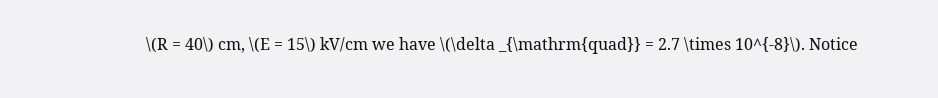\(R = 40\) cm, \(E = 15\) kV/cm we have \(\delta _{\mathrm{quad}} = 2.7 \times 10^{-8}\). Notice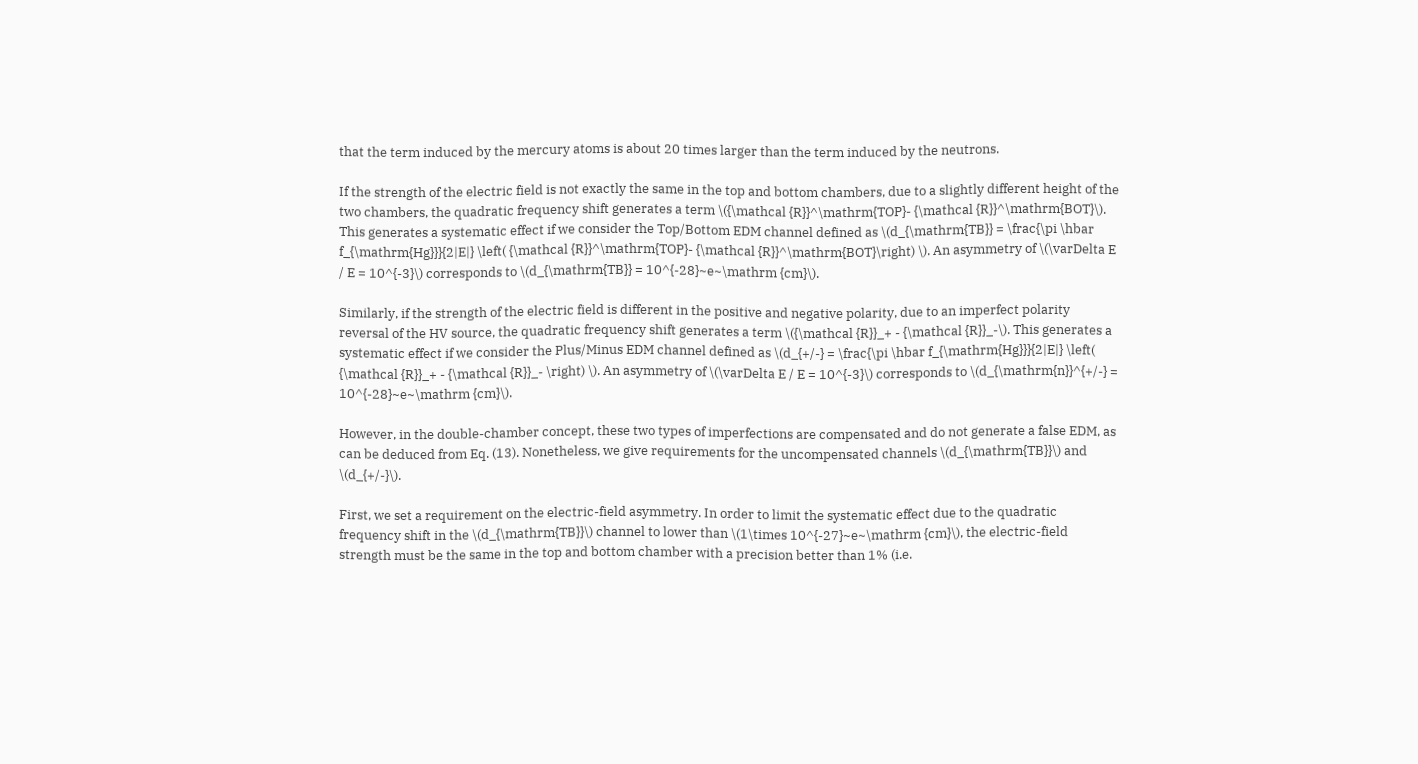that the term induced by the mercury atoms is about 20 times larger than the term induced by the neutrons.

If the strength of the electric field is not exactly the same in the top and bottom chambers, due to a slightly different height of the two chambers, the quadratic frequency shift generates a term \({\mathcal {R}}^\mathrm{TOP}- {\mathcal {R}}^\mathrm{BOT}\). This generates a systematic effect if we consider the Top/Bottom EDM channel defined as \(d_{\mathrm{TB}} = \frac{\pi \hbar f_{\mathrm{Hg}}}{2|E|} \left( {\mathcal {R}}^\mathrm{TOP}- {\mathcal {R}}^\mathrm{BOT}\right) \). An asymmetry of \(\varDelta E / E = 10^{-3}\) corresponds to \(d_{\mathrm{TB}} = 10^{-28}~e~\mathrm {cm}\).

Similarly, if the strength of the electric field is different in the positive and negative polarity, due to an imperfect polarity reversal of the HV source, the quadratic frequency shift generates a term \({\mathcal {R}}_+ - {\mathcal {R}}_-\). This generates a systematic effect if we consider the Plus/Minus EDM channel defined as \(d_{+/-} = \frac{\pi \hbar f_{\mathrm{Hg}}}{2|E|} \left( {\mathcal {R}}_+ - {\mathcal {R}}_- \right) \). An asymmetry of \(\varDelta E / E = 10^{-3}\) corresponds to \(d_{\mathrm{n}}^{+/-} = 10^{-28}~e~\mathrm {cm}\).

However, in the double-chamber concept, these two types of imperfections are compensated and do not generate a false EDM, as can be deduced from Eq. (13). Nonetheless, we give requirements for the uncompensated channels \(d_{\mathrm{TB}}\) and \(d_{+/-}\).

First, we set a requirement on the electric-field asymmetry. In order to limit the systematic effect due to the quadratic frequency shift in the \(d_{\mathrm{TB}}\) channel to lower than \(1\times 10^{-27}~e~\mathrm {cm}\), the electric-field strength must be the same in the top and bottom chamber with a precision better than 1% (i.e.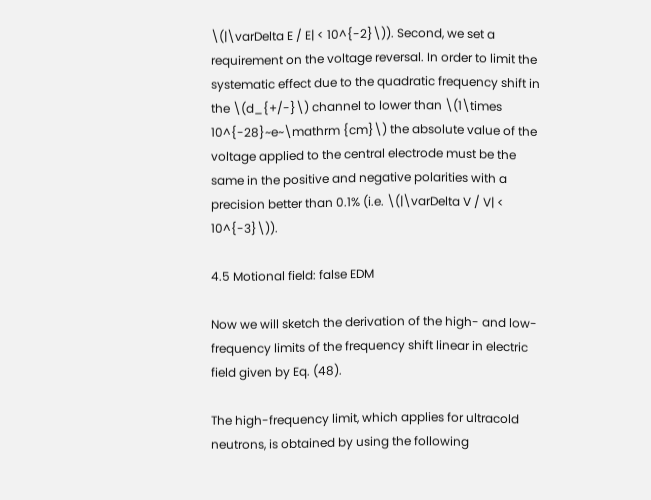\(|\varDelta E / E| < 10^{-2}\)). Second, we set a requirement on the voltage reversal. In order to limit the systematic effect due to the quadratic frequency shift in the \(d_{+/-}\) channel to lower than \(1\times 10^{-28}~e~\mathrm {cm}\) the absolute value of the voltage applied to the central electrode must be the same in the positive and negative polarities with a precision better than 0.1% (i.e. \(|\varDelta V / V| < 10^{-3}\)).

4.5 Motional field: false EDM

Now we will sketch the derivation of the high- and low-frequency limits of the frequency shift linear in electric field given by Eq. (48).

The high-frequency limit, which applies for ultracold neutrons, is obtained by using the following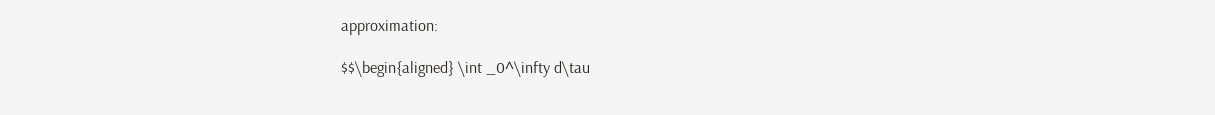approximation:

$$\begin{aligned} \int _0^\infty d\tau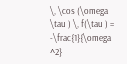\, \cos (\omega \tau ) \, f(\tau ) = -\frac{1}{\omega ^2}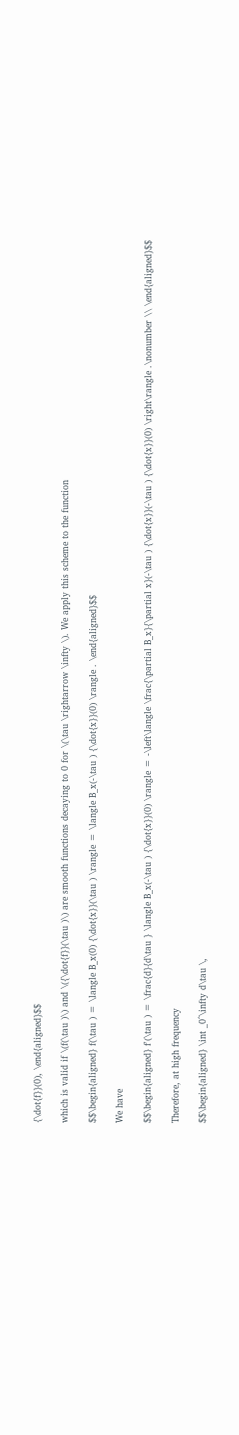{\dot{f}}(0), \end{aligned}$$

which is valid if \(f(\tau )\) and \({\dot{f}}(\tau )\) are smooth functions decaying to 0 for \(\tau \rightarrow \infty \). We apply this scheme to the function

$$\begin{aligned} f(\tau ) = \langle B_x(0) {\dot{x}}(\tau ) \rangle = \langle B_x(-\tau ) {\dot{x}}(0) \rangle . \end{aligned}$$

We have

$$\begin{aligned} f'(\tau ) = \frac{d}{d\tau } \langle B_x(-\tau ) {\dot{x}}(0) \rangle = -\left\langle \frac{\partial B_x}{\partial x}(-\tau ) {\dot{x}}(-\tau ) {\dot{x}}(0) \right\rangle .\nonumber \\ \end{aligned}$$

Therefore, at high frequency

$$\begin{aligned} \int _0^\infty d\tau \,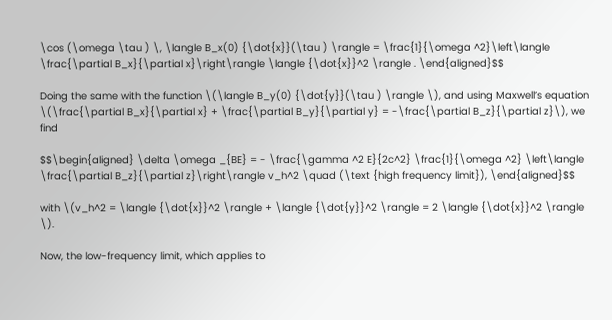\cos (\omega \tau ) \, \langle B_x(0) {\dot{x}}(\tau ) \rangle = \frac{1}{\omega ^2}\left\langle \frac{\partial B_x}{\partial x}\right\rangle \langle {\dot{x}}^2 \rangle . \end{aligned}$$

Doing the same with the function \(\langle B_y(0) {\dot{y}}(\tau ) \rangle \), and using Maxwell’s equation \(\frac{\partial B_x}{\partial x} + \frac{\partial B_y}{\partial y} = -\frac{\partial B_z}{\partial z}\), we find

$$\begin{aligned} \delta \omega _{BE} = - \frac{\gamma ^2 E}{2c^2} \frac{1}{\omega ^2} \left\langle \frac{\partial B_z}{\partial z}\right\rangle v_h^2 \quad (\text {high frequency limit}), \end{aligned}$$

with \(v_h^2 = \langle {\dot{x}}^2 \rangle + \langle {\dot{y}}^2 \rangle = 2 \langle {\dot{x}}^2 \rangle \).

Now, the low-frequency limit, which applies to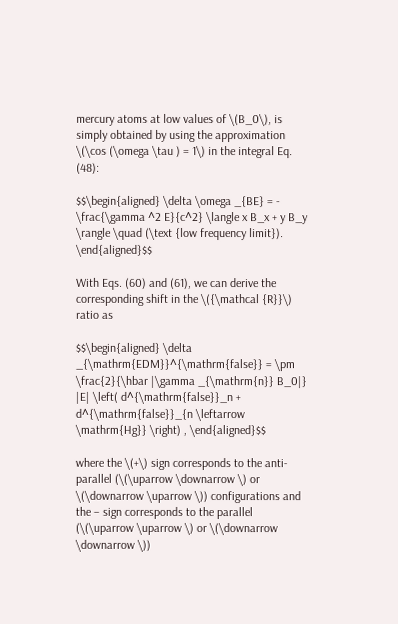mercury atoms at low values of \(B_0\), is simply obtained by using the approximation \(\cos (\omega \tau ) = 1\) in the integral Eq. (48):

$$\begin{aligned} \delta \omega _{BE} = - \frac{\gamma ^2 E}{c^2} \langle x B_x + y B_y \rangle \quad (\text {low frequency limit}). \end{aligned}$$

With Eqs. (60) and (61), we can derive the corresponding shift in the \({\mathcal {R}}\) ratio as

$$\begin{aligned} \delta _{\mathrm{EDM}}^{\mathrm{false}} = \pm \frac{2}{\hbar |\gamma _{\mathrm{n}} B_0|} |E| \left( d^{\mathrm{false}}_n + d^{\mathrm{false}}_{n \leftarrow \mathrm{Hg}} \right) , \end{aligned}$$

where the \(+\) sign corresponds to the anti-parallel (\(\uparrow \downarrow \) or \(\downarrow \uparrow \)) configurations and the − sign corresponds to the parallel (\(\uparrow \uparrow \) or \(\downarrow \downarrow \))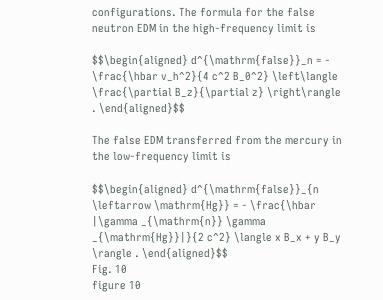configurations. The formula for the false neutron EDM in the high-frequency limit is

$$\begin{aligned} d^{\mathrm{false}}_n = - \frac{\hbar v_h^2}{4 c^2 B_0^2} \left\langle \frac{\partial B_z}{\partial z} \right\rangle . \end{aligned}$$

The false EDM transferred from the mercury in the low-frequency limit is

$$\begin{aligned} d^{\mathrm{false}}_{n \leftarrow \mathrm{Hg}} = - \frac{\hbar |\gamma _{\mathrm{n}} \gamma _{\mathrm{Hg}}|}{2 c^2} \langle x B_x + y B_y \rangle . \end{aligned}$$
Fig. 10
figure 10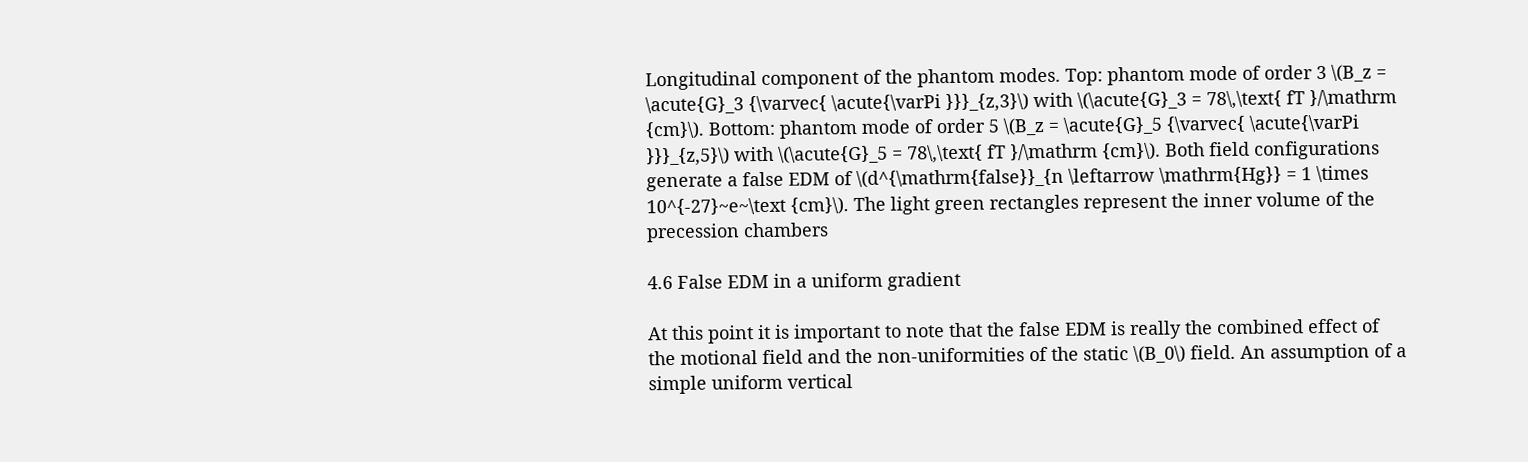Longitudinal component of the phantom modes. Top: phantom mode of order 3 \(B_z = \acute{G}_3 {\varvec{ \acute{\varPi }}}_{z,3}\) with \(\acute{G}_3 = 78\,\text{ fT }/\mathrm {cm}\). Bottom: phantom mode of order 5 \(B_z = \acute{G}_5 {\varvec{ \acute{\varPi }}}_{z,5}\) with \(\acute{G}_5 = 78\,\text{ fT }/\mathrm {cm}\). Both field configurations generate a false EDM of \(d^{\mathrm{false}}_{n \leftarrow \mathrm{Hg}} = 1 \times 10^{-27}~e~\text {cm}\). The light green rectangles represent the inner volume of the precession chambers

4.6 False EDM in a uniform gradient

At this point it is important to note that the false EDM is really the combined effect of the motional field and the non-uniformities of the static \(B_0\) field. An assumption of a simple uniform vertical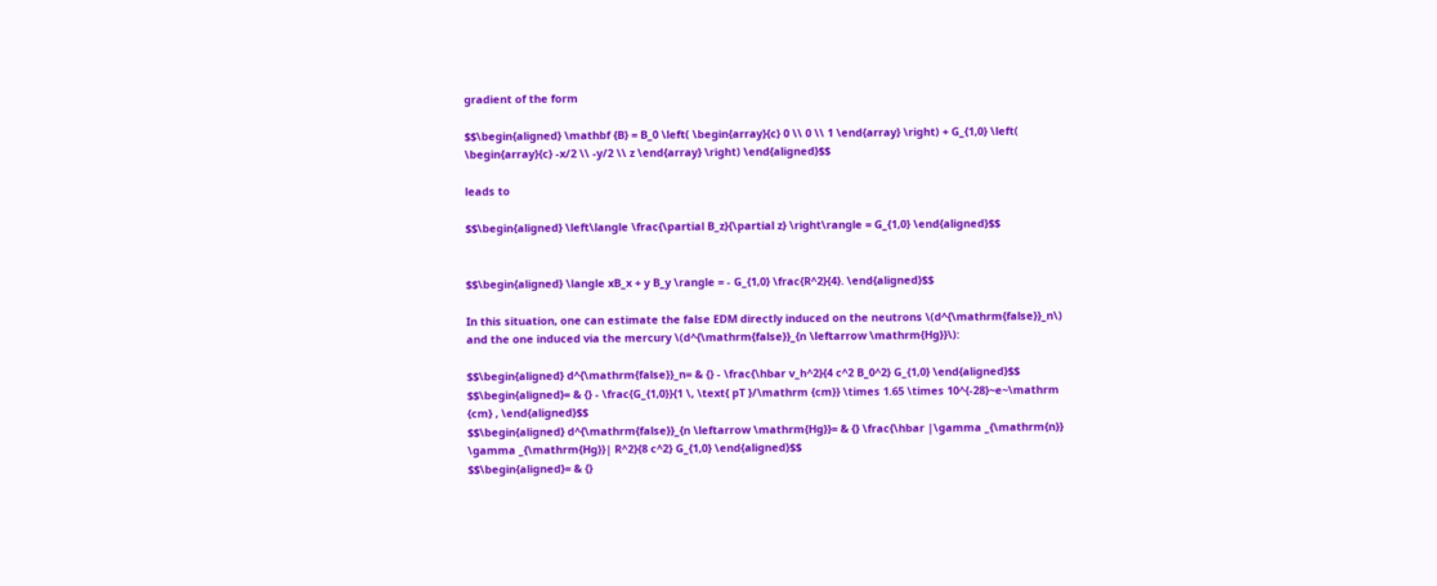gradient of the form

$$\begin{aligned} \mathbf {B} = B_0 \left( \begin{array}{c} 0 \\ 0 \\ 1 \end{array} \right) + G_{1,0} \left( \begin{array}{c} -x/2 \\ -y/2 \\ z \end{array} \right) \end{aligned}$$

leads to

$$\begin{aligned} \left\langle \frac{\partial B_z}{\partial z} \right\rangle = G_{1,0} \end{aligned}$$


$$\begin{aligned} \langle xB_x + y B_y \rangle = - G_{1,0} \frac{R^2}{4}. \end{aligned}$$

In this situation, one can estimate the false EDM directly induced on the neutrons \(d^{\mathrm{false}}_n\) and the one induced via the mercury \(d^{\mathrm{false}}_{n \leftarrow \mathrm{Hg}}\):

$$\begin{aligned} d^{\mathrm{false}}_n= & {} - \frac{\hbar v_h^2}{4 c^2 B_0^2} G_{1,0} \end{aligned}$$
$$\begin{aligned}= & {} - \frac{G_{1,0}}{1 \, \text{ pT }/\mathrm {cm}} \times 1.65 \times 10^{-28}~e~\mathrm {cm} , \end{aligned}$$
$$\begin{aligned} d^{\mathrm{false}}_{n \leftarrow \mathrm{Hg}}= & {} \frac{\hbar |\gamma _{\mathrm{n}} \gamma _{\mathrm{Hg}}| R^2}{8 c^2} G_{1,0} \end{aligned}$$
$$\begin{aligned}= & {}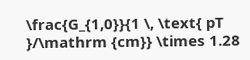\frac{G_{1,0}}{1 \, \text{ pT }/\mathrm {cm}} \times 1.28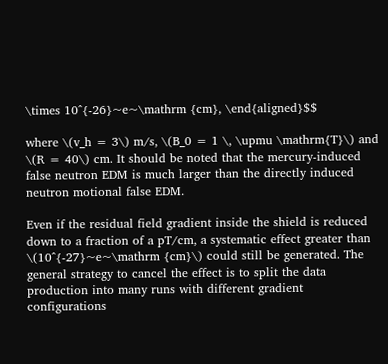\times 10^{-26}~e~\mathrm {cm}, \end{aligned}$$

where \(v_h = 3\) m/s, \(B_0 = 1 \, \upmu \mathrm{T}\) and \(R = 40\) cm. It should be noted that the mercury-induced false neutron EDM is much larger than the directly induced neutron motional false EDM.

Even if the residual field gradient inside the shield is reduced down to a fraction of a pT/cm, a systematic effect greater than \(10^{-27}~e~\mathrm {cm}\) could still be generated. The general strategy to cancel the effect is to split the data production into many runs with different gradient configurations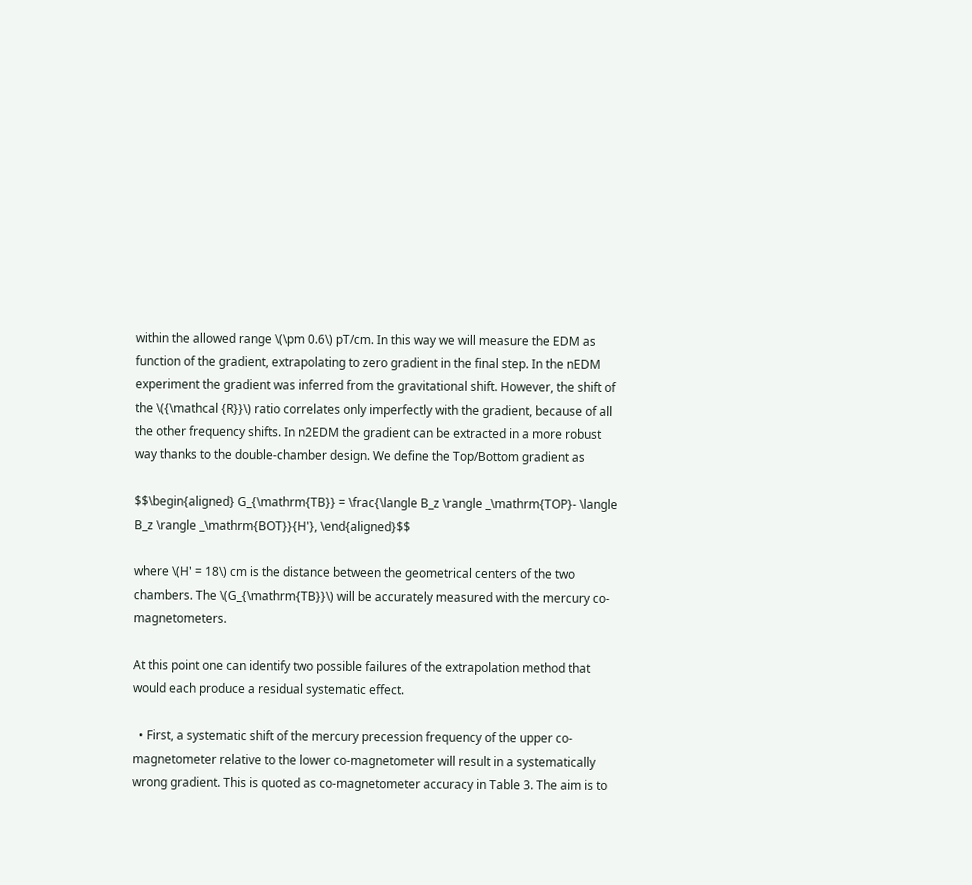within the allowed range \(\pm 0.6\) pT/cm. In this way we will measure the EDM as function of the gradient, extrapolating to zero gradient in the final step. In the nEDM experiment the gradient was inferred from the gravitational shift. However, the shift of the \({\mathcal {R}}\) ratio correlates only imperfectly with the gradient, because of all the other frequency shifts. In n2EDM the gradient can be extracted in a more robust way thanks to the double-chamber design. We define the Top/Bottom gradient as

$$\begin{aligned} G_{\mathrm{TB}} = \frac{\langle B_z \rangle _\mathrm{TOP}- \langle B_z \rangle _\mathrm{BOT}}{H'}, \end{aligned}$$

where \(H' = 18\) cm is the distance between the geometrical centers of the two chambers. The \(G_{\mathrm{TB}}\) will be accurately measured with the mercury co-magnetometers.

At this point one can identify two possible failures of the extrapolation method that would each produce a residual systematic effect.

  • First, a systematic shift of the mercury precession frequency of the upper co-magnetometer relative to the lower co-magnetometer will result in a systematically wrong gradient. This is quoted as co-magnetometer accuracy in Table 3. The aim is to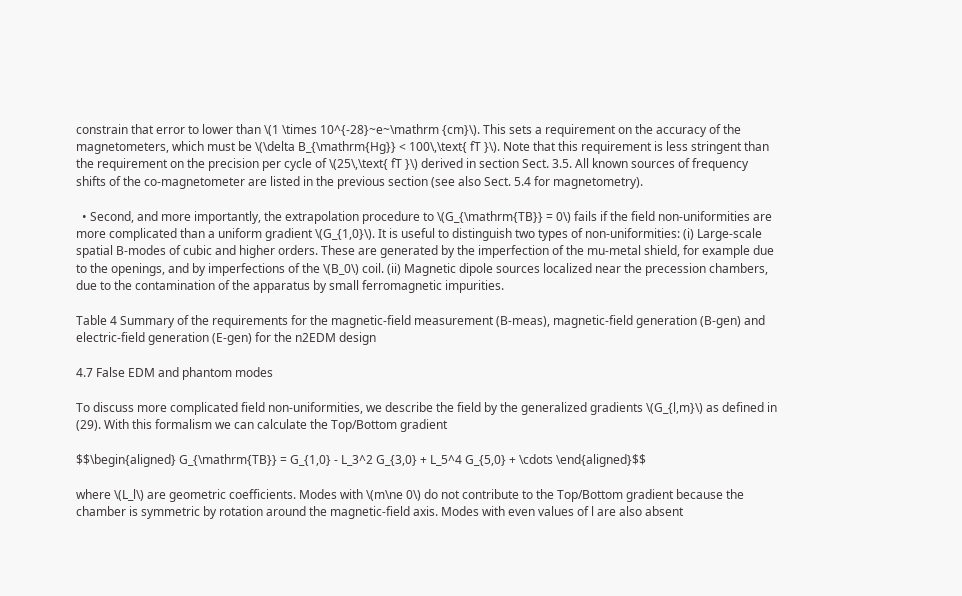constrain that error to lower than \(1 \times 10^{-28}~e~\mathrm {cm}\). This sets a requirement on the accuracy of the magnetometers, which must be \(\delta B_{\mathrm{Hg}} < 100\,\text{ fT }\). Note that this requirement is less stringent than the requirement on the precision per cycle of \(25\,\text{ fT }\) derived in section Sect. 3.5. All known sources of frequency shifts of the co-magnetometer are listed in the previous section (see also Sect. 5.4 for magnetometry).

  • Second, and more importantly, the extrapolation procedure to \(G_{\mathrm{TB}} = 0\) fails if the field non-uniformities are more complicated than a uniform gradient \(G_{1,0}\). It is useful to distinguish two types of non-uniformities: (i) Large-scale spatial B-modes of cubic and higher orders. These are generated by the imperfection of the mu-metal shield, for example due to the openings, and by imperfections of the \(B_0\) coil. (ii) Magnetic dipole sources localized near the precession chambers, due to the contamination of the apparatus by small ferromagnetic impurities.

Table 4 Summary of the requirements for the magnetic-field measurement (B-meas), magnetic-field generation (B-gen) and electric-field generation (E-gen) for the n2EDM design

4.7 False EDM and phantom modes

To discuss more complicated field non-uniformities, we describe the field by the generalized gradients \(G_{l,m}\) as defined in  (29). With this formalism we can calculate the Top/Bottom gradient

$$\begin{aligned} G_{\mathrm{TB}} = G_{1,0} - L_3^2 G_{3,0} + L_5^4 G_{5,0} + \cdots \end{aligned}$$

where \(L_l\) are geometric coefficients. Modes with \(m\ne 0\) do not contribute to the Top/Bottom gradient because the chamber is symmetric by rotation around the magnetic-field axis. Modes with even values of l are also absent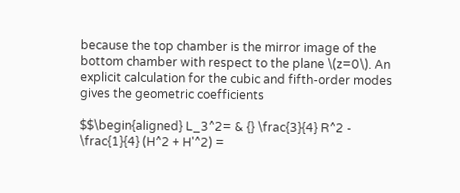because the top chamber is the mirror image of the bottom chamber with respect to the plane \(z=0\). An explicit calculation for the cubic and fifth-order modes gives the geometric coefficients

$$\begin{aligned} L_3^2= & {} \frac{3}{4} R^2 - \frac{1}{4} (H^2 + H'^2) =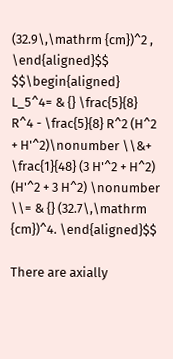(32.9\,\mathrm {cm})^2 , \end{aligned}$$
$$\begin{aligned} L_5^4= & {} \frac{5}{8} R^4 - \frac{5}{8} R^2 (H^2 + H'^2)\nonumber \\&+ \frac{1}{48} (3 H'^2 + H^2) (H'^2 + 3 H^2) \nonumber \\= & {} (32.7\,\mathrm {cm})^4. \end{aligned}$$

There are axially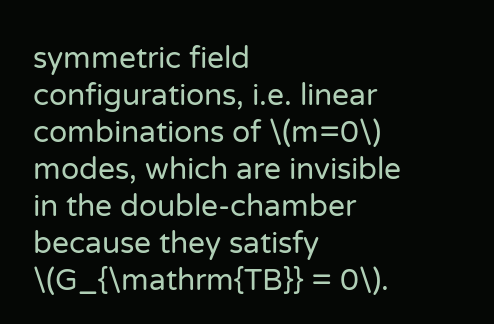symmetric field configurations, i.e. linear combinations of \(m=0\) modes, which are invisible in the double-chamber because they satisfy \(G_{\mathrm{TB}} = 0\).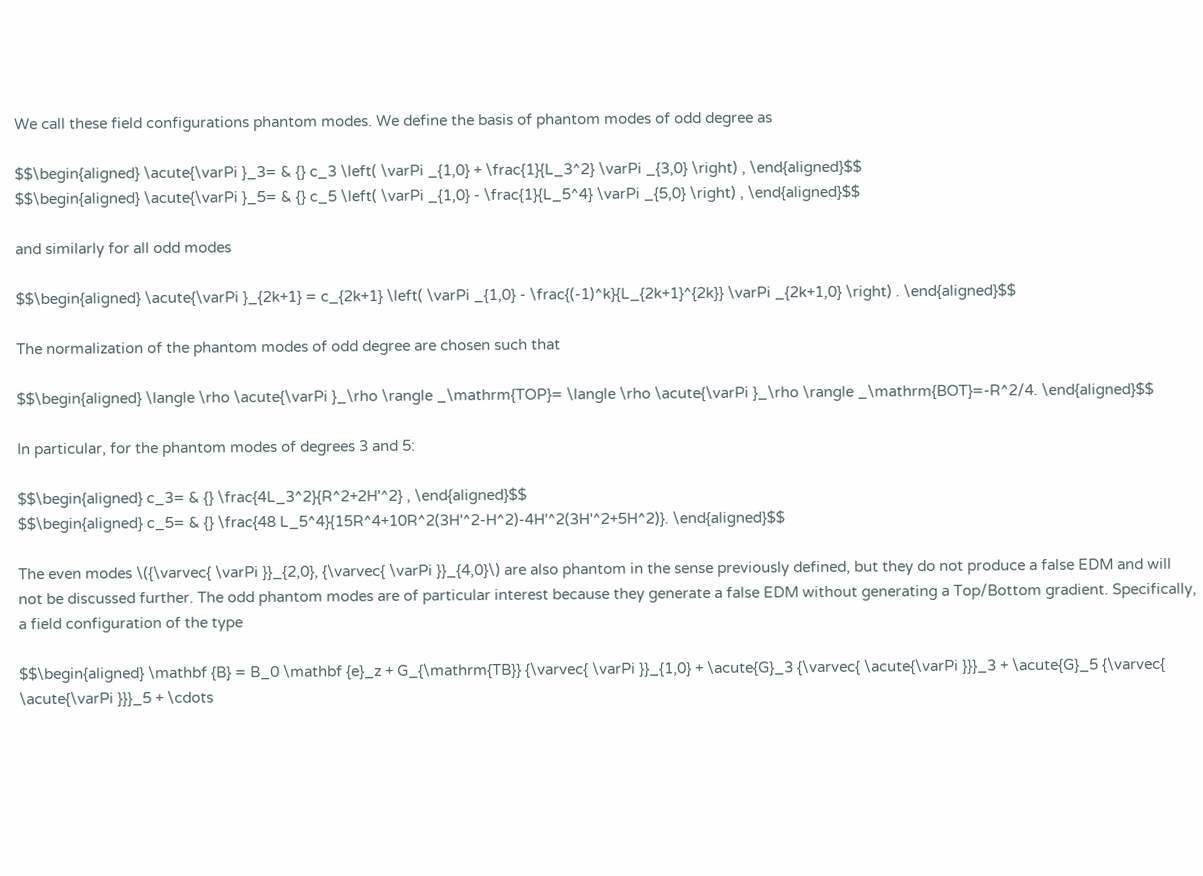We call these field configurations phantom modes. We define the basis of phantom modes of odd degree as

$$\begin{aligned} \acute{\varPi }_3= & {} c_3 \left( \varPi _{1,0} + \frac{1}{L_3^2} \varPi _{3,0} \right) , \end{aligned}$$
$$\begin{aligned} \acute{\varPi }_5= & {} c_5 \left( \varPi _{1,0} - \frac{1}{L_5^4} \varPi _{5,0} \right) , \end{aligned}$$

and similarly for all odd modes

$$\begin{aligned} \acute{\varPi }_{2k+1} = c_{2k+1} \left( \varPi _{1,0} - \frac{(-1)^k}{L_{2k+1}^{2k}} \varPi _{2k+1,0} \right) . \end{aligned}$$

The normalization of the phantom modes of odd degree are chosen such that

$$\begin{aligned} \langle \rho \acute{\varPi }_\rho \rangle _\mathrm{TOP}= \langle \rho \acute{\varPi }_\rho \rangle _\mathrm{BOT}=-R^2/4. \end{aligned}$$

In particular, for the phantom modes of degrees 3 and 5:

$$\begin{aligned} c_3= & {} \frac{4L_3^2}{R^2+2H'^2} , \end{aligned}$$
$$\begin{aligned} c_5= & {} \frac{48 L_5^4}{15R^4+10R^2(3H'^2-H^2)-4H'^2(3H'^2+5H^2)}. \end{aligned}$$

The even modes \({\varvec{ \varPi }}_{2,0}, {\varvec{ \varPi }}_{4,0}\) are also phantom in the sense previously defined, but they do not produce a false EDM and will not be discussed further. The odd phantom modes are of particular interest because they generate a false EDM without generating a Top/Bottom gradient. Specifically, a field configuration of the type

$$\begin{aligned} \mathbf {B} = B_0 \mathbf {e}_z + G_{\mathrm{TB}} {\varvec{ \varPi }}_{1,0} + \acute{G}_3 {\varvec{ \acute{\varPi }}}_3 + \acute{G}_5 {\varvec{ \acute{\varPi }}}_5 + \cdots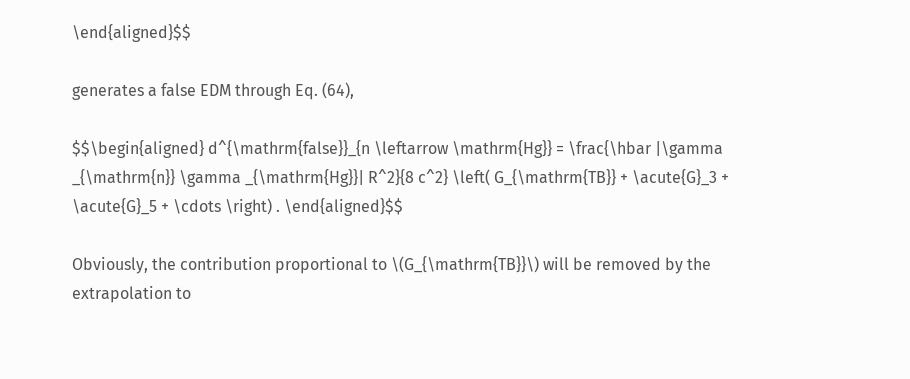\end{aligned}$$

generates a false EDM through Eq. (64),

$$\begin{aligned} d^{\mathrm{false}}_{n \leftarrow \mathrm{Hg}} = \frac{\hbar |\gamma _{\mathrm{n}} \gamma _{\mathrm{Hg}}| R^2}{8 c^2} \left( G_{\mathrm{TB}} + \acute{G}_3 + \acute{G}_5 + \cdots \right) . \end{aligned}$$

Obviously, the contribution proportional to \(G_{\mathrm{TB}}\) will be removed by the extrapolation to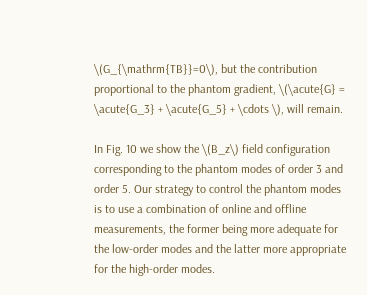\(G_{\mathrm{TB}}=0\), but the contribution proportional to the phantom gradient, \(\acute{G} = \acute{G_3} + \acute{G_5} + \cdots \), will remain.

In Fig. 10 we show the \(B_z\) field configuration corresponding to the phantom modes of order 3 and order 5. Our strategy to control the phantom modes is to use a combination of online and offline measurements, the former being more adequate for the low-order modes and the latter more appropriate for the high-order modes.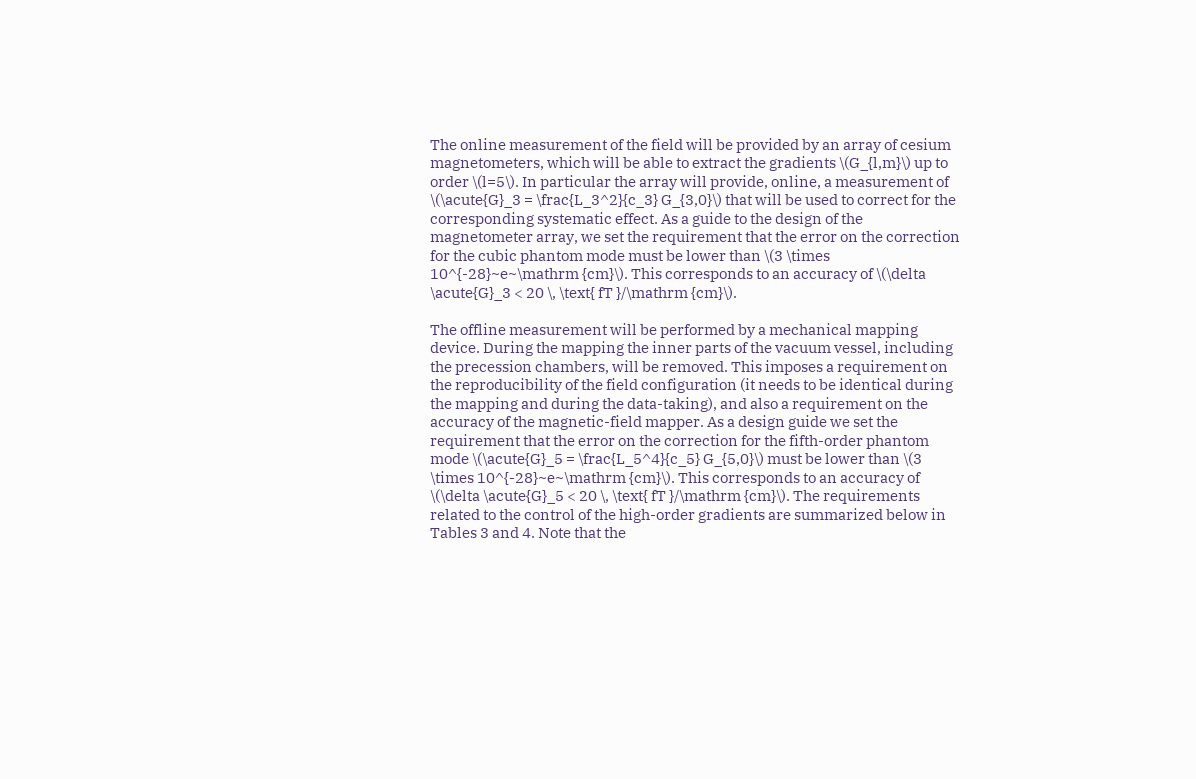The online measurement of the field will be provided by an array of cesium magnetometers, which will be able to extract the gradients \(G_{l,m}\) up to order \(l=5\). In particular the array will provide, online, a measurement of \(\acute{G}_3 = \frac{L_3^2}{c_3} G_{3,0}\) that will be used to correct for the corresponding systematic effect. As a guide to the design of the magnetometer array, we set the requirement that the error on the correction for the cubic phantom mode must be lower than \(3 \times 10^{-28}~e~\mathrm {cm}\). This corresponds to an accuracy of \(\delta \acute{G}_3 < 20 \, \text{ fT }/\mathrm {cm}\).

The offline measurement will be performed by a mechanical mapping device. During the mapping the inner parts of the vacuum vessel, including the precession chambers, will be removed. This imposes a requirement on the reproducibility of the field configuration (it needs to be identical during the mapping and during the data-taking), and also a requirement on the accuracy of the magnetic-field mapper. As a design guide we set the requirement that the error on the correction for the fifth-order phantom mode \(\acute{G}_5 = \frac{L_5^4}{c_5} G_{5,0}\) must be lower than \(3 \times 10^{-28}~e~\mathrm {cm}\). This corresponds to an accuracy of \(\delta \acute{G}_5 < 20 \, \text{ fT }/\mathrm {cm}\). The requirements related to the control of the high-order gradients are summarized below in Tables 3 and 4. Note that the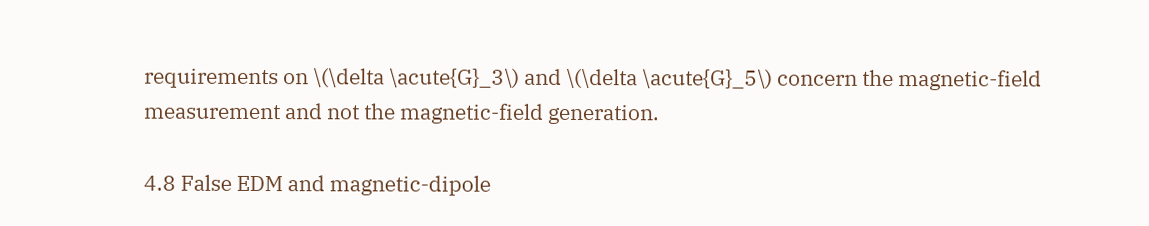requirements on \(\delta \acute{G}_3\) and \(\delta \acute{G}_5\) concern the magnetic-field measurement and not the magnetic-field generation.

4.8 False EDM and magnetic-dipole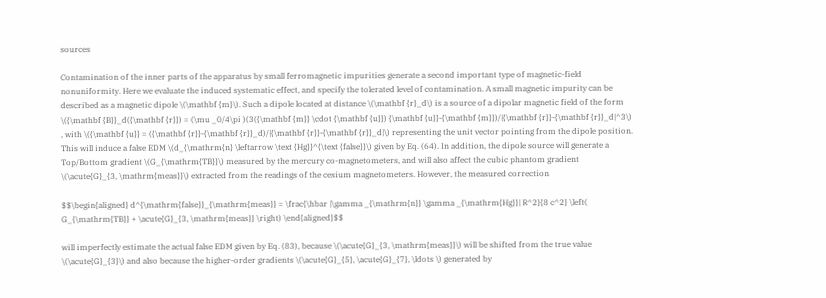sources

Contamination of the inner parts of the apparatus by small ferromagnetic impurities generate a second important type of magnetic-field nonuniformity. Here we evaluate the induced systematic effect, and specify the tolerated level of contamination. A small magnetic impurity can be described as a magnetic dipole \(\mathbf {m}\). Such a dipole located at distance \(\mathbf {r}_d\) is a source of a dipolar magnetic field of the form \({\mathbf {B}}_d({\mathbf {r}}) = (\mu _0/4\pi )(3({\mathbf {m}} \cdot {\mathbf {u}}) {\mathbf {u}}-{\mathbf {m}})/|{\mathbf {r}}-{\mathbf {r}}_d|^3\) , with \({\mathbf {u}} = ({\mathbf {r}}-{\mathbf {r}}_d)/|{\mathbf {r}}-{\mathbf {r}}_d|\) representing the unit vector pointing from the dipole position. This will induce a false EDM \(d_{\mathrm{n} \leftarrow \text {Hg}}^{\text {false}}\) given by Eq. (64). In addition, the dipole source will generate a Top/Bottom gradient \(G_{\mathrm{TB}}\) measured by the mercury co-magnetometers, and will also affect the cubic phantom gradient \(\acute{G}_{3, \mathrm{meas}}\) extracted from the readings of the cesium magnetometers. However, the measured correction

$$\begin{aligned} d^{\mathrm{false}}_{\mathrm{meas}} = \frac{\hbar |\gamma _{\mathrm{n}} \gamma _{\mathrm{Hg}}| R^2}{8 c^2} \left( G_{\mathrm{TB}} + \acute{G}_{3, \mathrm{meas}} \right) \end{aligned}$$

will imperfectly estimate the actual false EDM given by Eq. (83), because \(\acute{G}_{3, \mathrm{meas}}\) will be shifted from the true value \(\acute{G}_{3}\) and also because the higher-order gradients \(\acute{G}_{5}, \acute{G}_{7}, \ldots \) generated by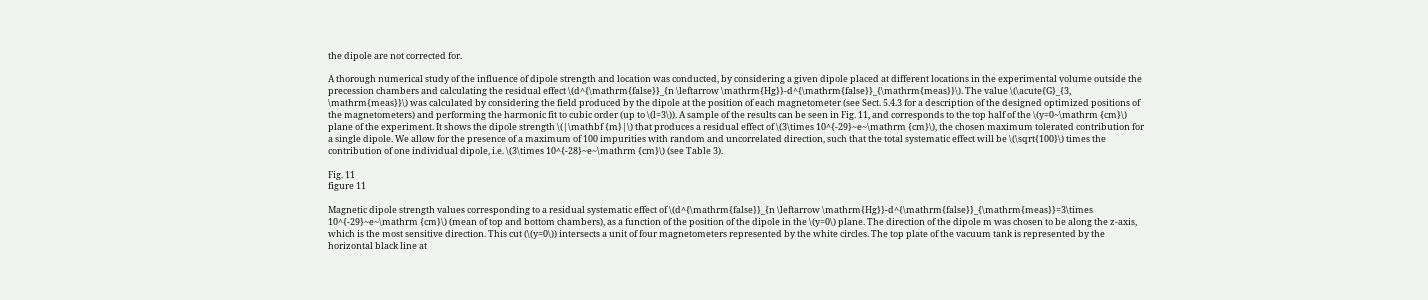the dipole are not corrected for.

A thorough numerical study of the influence of dipole strength and location was conducted, by considering a given dipole placed at different locations in the experimental volume outside the precession chambers and calculating the residual effect \(d^{\mathrm{false}}_{n \leftarrow \mathrm{Hg}}-d^{\mathrm{false}}_{\mathrm{meas}}\). The value \(\acute{G}_{3, \mathrm{meas}}\) was calculated by considering the field produced by the dipole at the position of each magnetometer (see Sect. 5.4.3 for a description of the designed optimized positions of the magnetometers) and performing the harmonic fit to cubic order (up to \(l=3\)). A sample of the results can be seen in Fig. 11, and corresponds to the top half of the \(y=0~\mathrm {cm}\) plane of the experiment. It shows the dipole strength \(|\mathbf {m}|\) that produces a residual effect of \(3\times 10^{-29}~e~\mathrm {cm}\), the chosen maximum tolerated contribution for a single dipole. We allow for the presence of a maximum of 100 impurities with random and uncorrelated direction, such that the total systematic effect will be \(\sqrt{100}\) times the contribution of one individual dipole, i.e. \(3\times 10^{-28}~e~\mathrm {cm}\) (see Table 3).

Fig. 11
figure 11

Magnetic dipole strength values corresponding to a residual systematic effect of \(d^{\mathrm{false}}_{n \leftarrow \mathrm{Hg}}-d^{\mathrm{false}}_{\mathrm{meas}}=3\times 10^{-29}~e~\mathrm {cm}\) (mean of top and bottom chambers), as a function of the position of the dipole in the \(y=0\) plane. The direction of the dipole m was chosen to be along the z-axis, which is the most sensitive direction. This cut (\(y=0\)) intersects a unit of four magnetometers represented by the white circles. The top plate of the vacuum tank is represented by the horizontal black line at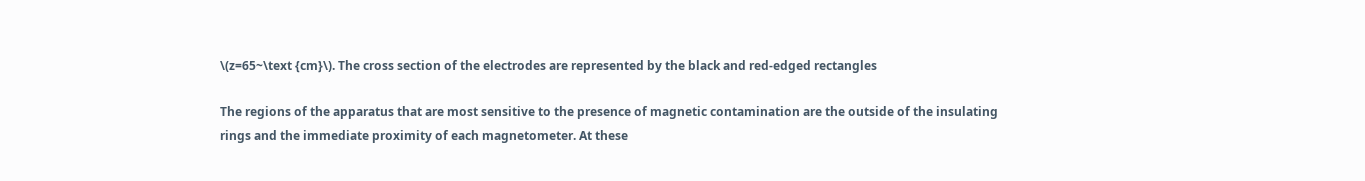\(z=65~\text {cm}\). The cross section of the electrodes are represented by the black and red-edged rectangles

The regions of the apparatus that are most sensitive to the presence of magnetic contamination are the outside of the insulating rings and the immediate proximity of each magnetometer. At these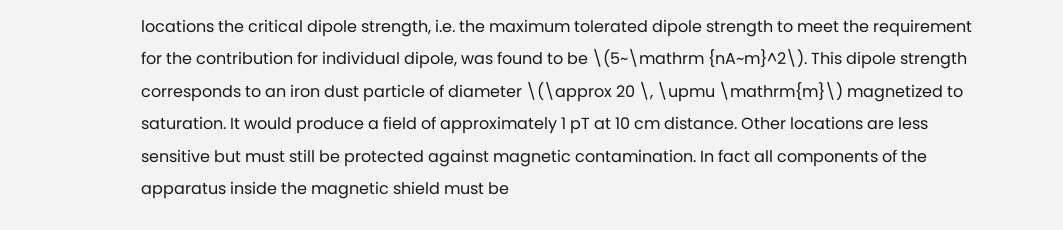locations the critical dipole strength, i.e. the maximum tolerated dipole strength to meet the requirement for the contribution for individual dipole, was found to be \(5~\mathrm {nA~m}^2\). This dipole strength corresponds to an iron dust particle of diameter \(\approx 20 \, \upmu \mathrm{m}\) magnetized to saturation. It would produce a field of approximately 1 pT at 10 cm distance. Other locations are less sensitive but must still be protected against magnetic contamination. In fact all components of the apparatus inside the magnetic shield must be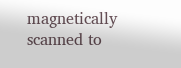magnetically scanned to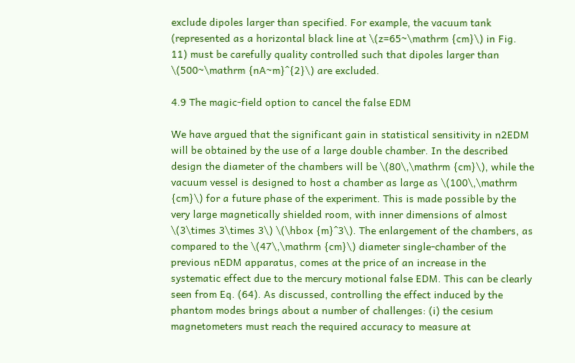exclude dipoles larger than specified. For example, the vacuum tank (represented as a horizontal black line at \(z=65~\mathrm {cm}\) in Fig. 11) must be carefully quality controlled such that dipoles larger than \(500~\mathrm {nA~m}^{2}\) are excluded.

4.9 The magic-field option to cancel the false EDM

We have argued that the significant gain in statistical sensitivity in n2EDM will be obtained by the use of a large double chamber. In the described design the diameter of the chambers will be \(80\,\mathrm {cm}\), while the vacuum vessel is designed to host a chamber as large as \(100\,\mathrm {cm}\) for a future phase of the experiment. This is made possible by the very large magnetically shielded room, with inner dimensions of almost \(3\times 3\times 3\) \(\hbox {m}^3\). The enlargement of the chambers, as compared to the \(47\,\mathrm {cm}\) diameter single-chamber of the previous nEDM apparatus, comes at the price of an increase in the systematic effect due to the mercury motional false EDM. This can be clearly seen from Eq. (64). As discussed, controlling the effect induced by the phantom modes brings about a number of challenges: (i) the cesium magnetometers must reach the required accuracy to measure at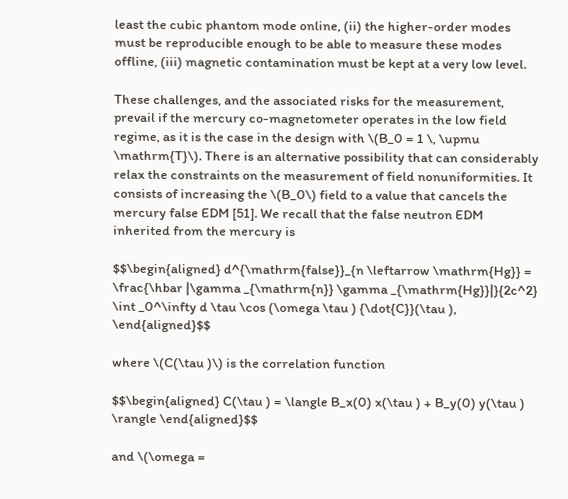least the cubic phantom mode online, (ii) the higher-order modes must be reproducible enough to be able to measure these modes offline, (iii) magnetic contamination must be kept at a very low level.

These challenges, and the associated risks for the measurement, prevail if the mercury co-magnetometer operates in the low field regime, as it is the case in the design with \(B_0 = 1 \, \upmu \mathrm{T}\). There is an alternative possibility that can considerably relax the constraints on the measurement of field nonuniformities. It consists of increasing the \(B_0\) field to a value that cancels the mercury false EDM [51]. We recall that the false neutron EDM inherited from the mercury is

$$\begin{aligned} d^{\mathrm{false}}_{n \leftarrow \mathrm{Hg}} = \frac{\hbar |\gamma _{\mathrm{n}} \gamma _{\mathrm{Hg}}|}{2c^2} \int _0^\infty d \tau \cos (\omega \tau ) {\dot{C}}(\tau ), \end{aligned}$$

where \(C(\tau )\) is the correlation function

$$\begin{aligned} C(\tau ) = \langle B_x(0) x(\tau ) + B_y(0) y(\tau ) \rangle \end{aligned}$$

and \(\omega =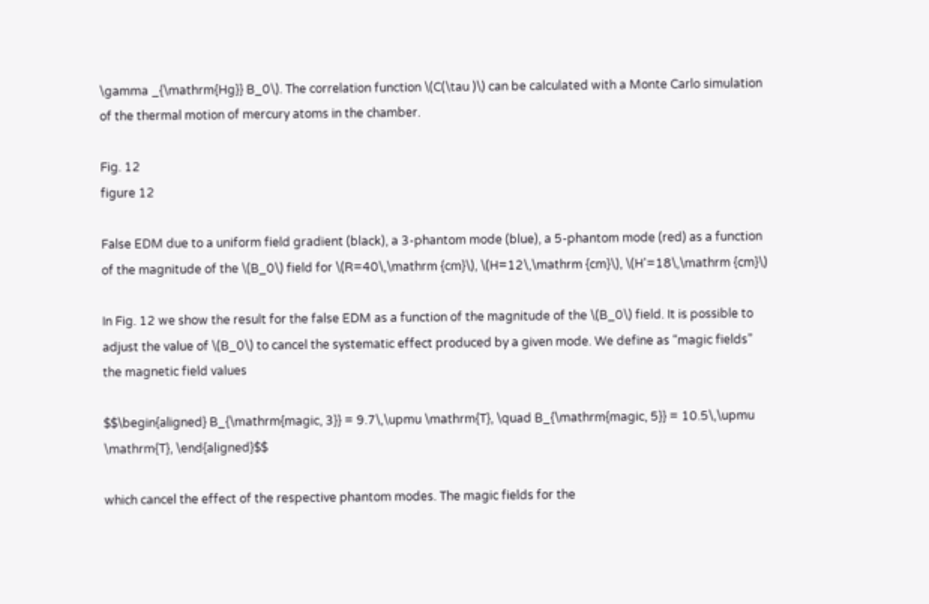\gamma _{\mathrm{Hg}} B_0\). The correlation function \(C(\tau )\) can be calculated with a Monte Carlo simulation of the thermal motion of mercury atoms in the chamber.

Fig. 12
figure 12

False EDM due to a uniform field gradient (black), a 3-phantom mode (blue), a 5-phantom mode (red) as a function of the magnitude of the \(B_0\) field for \(R=40\,\mathrm {cm}\), \(H=12\,\mathrm {cm}\), \(H'=18\,\mathrm {cm}\)

In Fig. 12 we show the result for the false EDM as a function of the magnitude of the \(B_0\) field. It is possible to adjust the value of \(B_0\) to cancel the systematic effect produced by a given mode. We define as “magic fields” the magnetic field values

$$\begin{aligned} B_{\mathrm{magic, 3}} = 9.7\,\upmu \mathrm{T}, \quad B_{\mathrm{magic, 5}} = 10.5\,\upmu \mathrm{T}, \end{aligned}$$

which cancel the effect of the respective phantom modes. The magic fields for the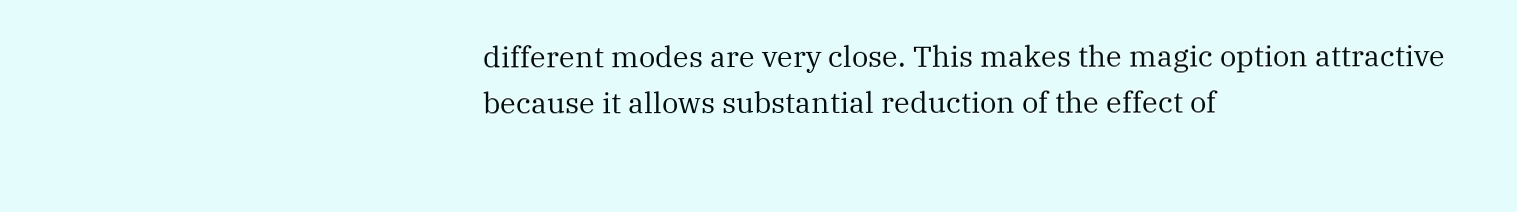different modes are very close. This makes the magic option attractive because it allows substantial reduction of the effect of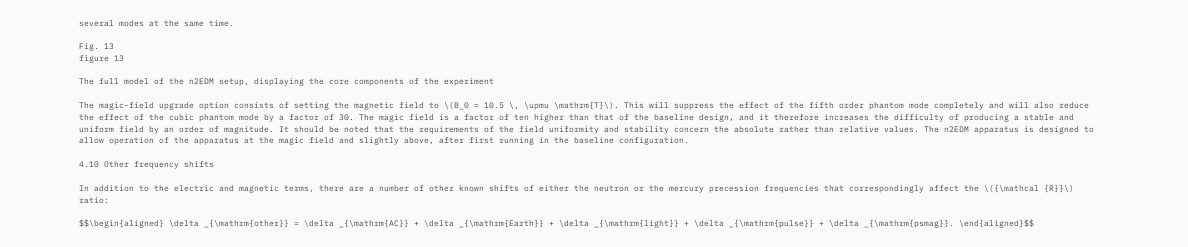several modes at the same time.

Fig. 13
figure 13

The full model of the n2EDM setup, displaying the core components of the experiment

The magic-field upgrade option consists of setting the magnetic field to \(B_0 = 10.5 \, \upmu \mathrm{T}\). This will suppress the effect of the fifth order phantom mode completely and will also reduce the effect of the cubic phantom mode by a factor of 30. The magic field is a factor of ten higher than that of the baseline design, and it therefore increases the difficulty of producing a stable and uniform field by an order of magnitude. It should be noted that the requirements of the field uniformity and stability concern the absolute rather than relative values. The n2EDM apparatus is designed to allow operation of the apparatus at the magic field and slightly above, after first running in the baseline configuration.

4.10 Other frequency shifts

In addition to the electric and magnetic terms, there are a number of other known shifts of either the neutron or the mercury precession frequencies that correspondingly affect the \({\mathcal {R}}\) ratio:

$$\begin{aligned} \delta _{\mathrm{other}} = \delta _{\mathrm{AC}} + \delta _{\mathrm{Earth}} + \delta _{\mathrm{light}} + \delta _{\mathrm{pulse}} + \delta _{\mathrm{psmag}}. \end{aligned}$$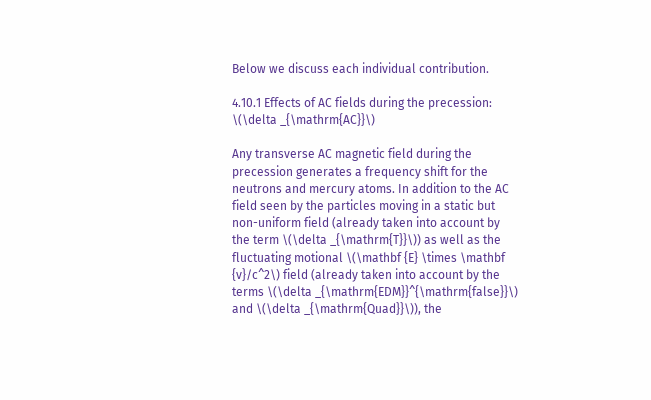Below we discuss each individual contribution.

4.10.1 Effects of AC fields during the precession: \(\delta _{\mathrm{AC}}\)

Any transverse AC magnetic field during the precession generates a frequency shift for the neutrons and mercury atoms. In addition to the AC field seen by the particles moving in a static but non-uniform field (already taken into account by the term \(\delta _{\mathrm{T}}\)) as well as the fluctuating motional \(\mathbf {E} \times \mathbf {v}/c^2\) field (already taken into account by the terms \(\delta _{\mathrm{EDM}}^{\mathrm{false}}\) and \(\delta _{\mathrm{Quad}}\)), the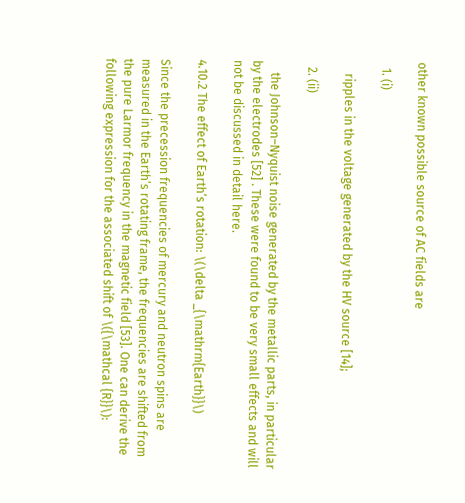other known possible source of AC fields are

  1. (i)

    ripples in the voltage generated by the HV source [14];

  2. (ii)

    the Johnson–Nyquist noise generated by the metallic parts, in particular by the electrodes [52] . These were found to be very small effects and will not be discussed in detail here.

4.10.2 The effect of Earth’s rotation: \(\delta _{\mathrm{Earth}}\)

Since the precession frequencies of mercury and neutron spins are measured in the Earth’s rotating frame, the frequencies are shifted from the pure Larmor frequency in the magnetic field [53]. One can derive the following expression for the associated shift of \({\mathcal {R}}\):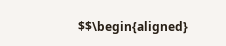$$\begin{aligned}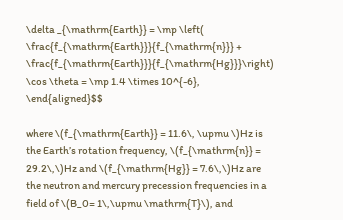\delta _{\mathrm{Earth}} = \mp \left( \frac{f_{\mathrm{Earth}}}{f_{\mathrm{n}}} + \frac{f_{\mathrm{Earth}}}{f_{\mathrm{Hg}}}\right) \cos \theta = \mp 1.4 \times 10^{-6}, \end{aligned}$$

where \(f_{\mathrm{Earth}} = 11.6\, \upmu \)Hz is the Earth’s rotation frequency, \(f_{\mathrm{n}} = 29.2\,\)Hz and \(f_{\mathrm{Hg}} = 7.6\,\)Hz are the neutron and mercury precession frequencies in a field of \(B_0= 1\,\upmu \mathrm{T}\), and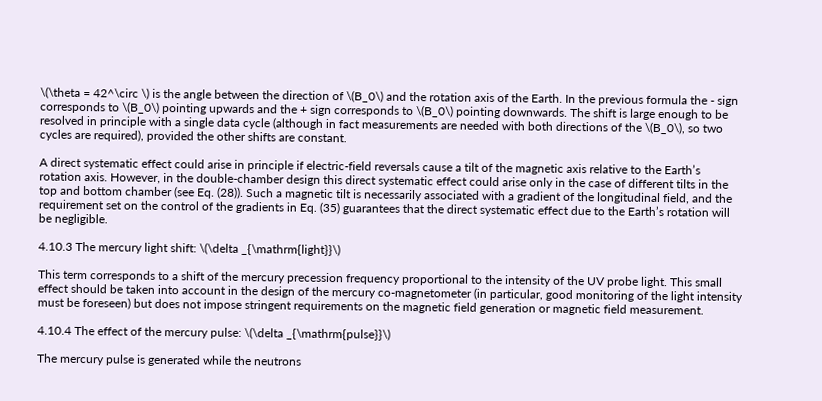\(\theta = 42^\circ \) is the angle between the direction of \(B_0\) and the rotation axis of the Earth. In the previous formula the - sign corresponds to \(B_0\) pointing upwards and the + sign corresponds to \(B_0\) pointing downwards. The shift is large enough to be resolved in principle with a single data cycle (although in fact measurements are needed with both directions of the \(B_0\), so two cycles are required), provided the other shifts are constant.

A direct systematic effect could arise in principle if electric-field reversals cause a tilt of the magnetic axis relative to the Earth’s rotation axis. However, in the double-chamber design this direct systematic effect could arise only in the case of different tilts in the top and bottom chamber (see Eq. (28)). Such a magnetic tilt is necessarily associated with a gradient of the longitudinal field, and the requirement set on the control of the gradients in Eq. (35) guarantees that the direct systematic effect due to the Earth’s rotation will be negligible.

4.10.3 The mercury light shift: \(\delta _{\mathrm{light}}\)

This term corresponds to a shift of the mercury precession frequency proportional to the intensity of the UV probe light. This small effect should be taken into account in the design of the mercury co-magnetometer (in particular, good monitoring of the light intensity must be foreseen) but does not impose stringent requirements on the magnetic field generation or magnetic field measurement.

4.10.4 The effect of the mercury pulse: \(\delta _{\mathrm{pulse}}\)

The mercury pulse is generated while the neutrons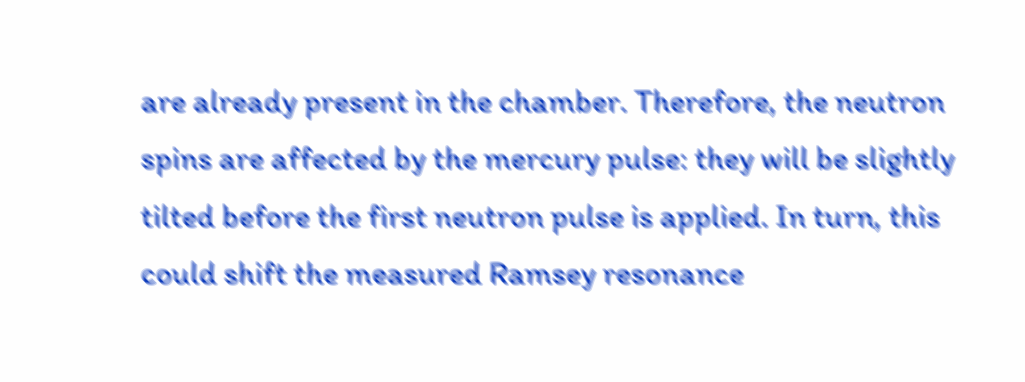are already present in the chamber. Therefore, the neutron spins are affected by the mercury pulse: they will be slightly tilted before the first neutron pulse is applied. In turn, this could shift the measured Ramsey resonance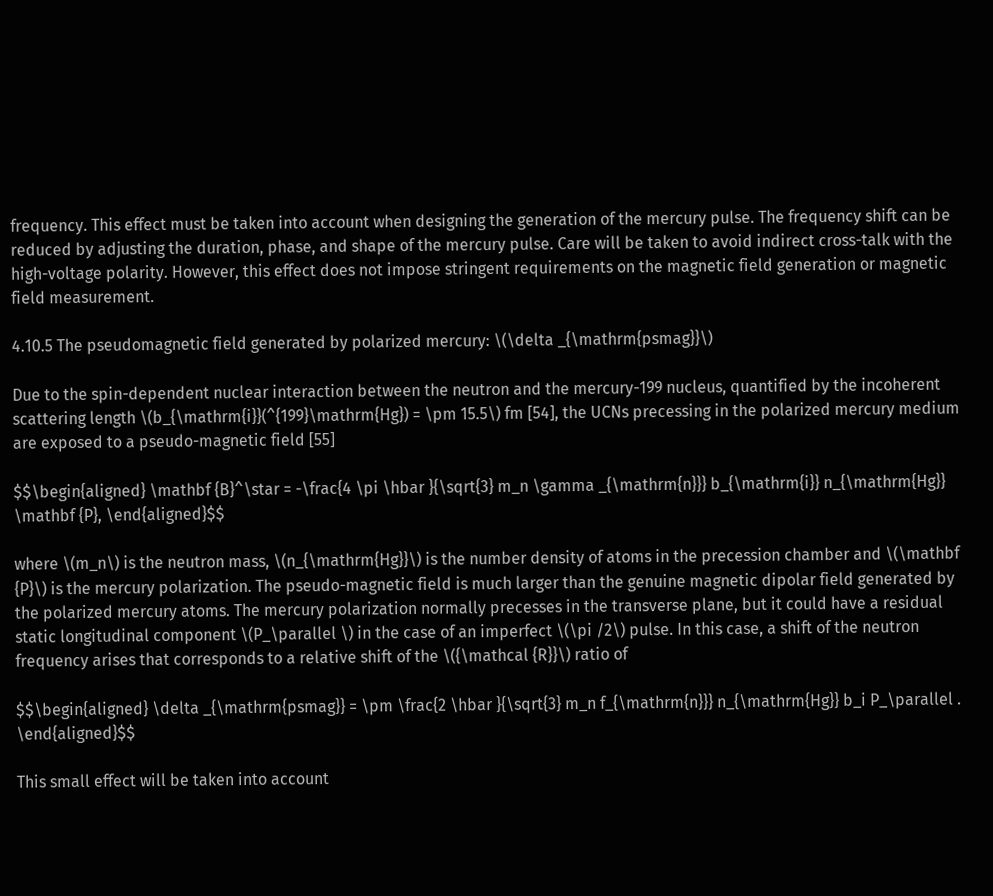frequency. This effect must be taken into account when designing the generation of the mercury pulse. The frequency shift can be reduced by adjusting the duration, phase, and shape of the mercury pulse. Care will be taken to avoid indirect cross-talk with the high-voltage polarity. However, this effect does not impose stringent requirements on the magnetic field generation or magnetic field measurement.

4.10.5 The pseudomagnetic field generated by polarized mercury: \(\delta _{\mathrm{psmag}}\)

Due to the spin-dependent nuclear interaction between the neutron and the mercury-199 nucleus, quantified by the incoherent scattering length \(b_{\mathrm{i}}(^{199}\mathrm{Hg}) = \pm 15.5\) fm [54], the UCNs precessing in the polarized mercury medium are exposed to a pseudo-magnetic field [55]

$$\begin{aligned} \mathbf {B}^\star = -\frac{4 \pi \hbar }{\sqrt{3} m_n \gamma _{\mathrm{n}}} b_{\mathrm{i}} n_{\mathrm{Hg}} \mathbf {P}, \end{aligned}$$

where \(m_n\) is the neutron mass, \(n_{\mathrm{Hg}}\) is the number density of atoms in the precession chamber and \(\mathbf {P}\) is the mercury polarization. The pseudo-magnetic field is much larger than the genuine magnetic dipolar field generated by the polarized mercury atoms. The mercury polarization normally precesses in the transverse plane, but it could have a residual static longitudinal component \(P_\parallel \) in the case of an imperfect \(\pi /2\) pulse. In this case, a shift of the neutron frequency arises that corresponds to a relative shift of the \({\mathcal {R}}\) ratio of

$$\begin{aligned} \delta _{\mathrm{psmag}} = \pm \frac{2 \hbar }{\sqrt{3} m_n f_{\mathrm{n}}} n_{\mathrm{Hg}} b_i P_\parallel . \end{aligned}$$

This small effect will be taken into account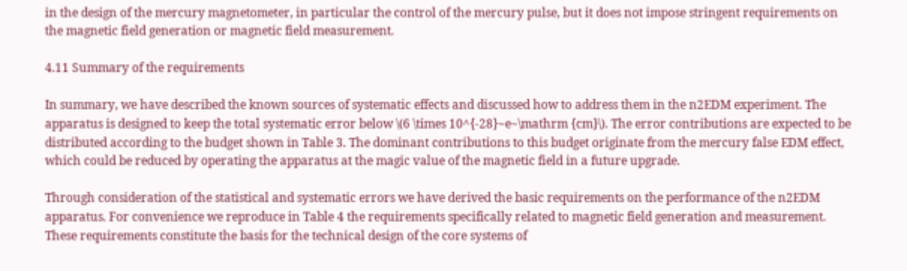in the design of the mercury magnetometer, in particular the control of the mercury pulse, but it does not impose stringent requirements on the magnetic field generation or magnetic field measurement.

4.11 Summary of the requirements

In summary, we have described the known sources of systematic effects and discussed how to address them in the n2EDM experiment. The apparatus is designed to keep the total systematic error below \(6 \times 10^{-28}~e~\mathrm {cm}\). The error contributions are expected to be distributed according to the budget shown in Table 3. The dominant contributions to this budget originate from the mercury false EDM effect, which could be reduced by operating the apparatus at the magic value of the magnetic field in a future upgrade.

Through consideration of the statistical and systematic errors we have derived the basic requirements on the performance of the n2EDM apparatus. For convenience we reproduce in Table 4 the requirements specifically related to magnetic field generation and measurement. These requirements constitute the basis for the technical design of the core systems of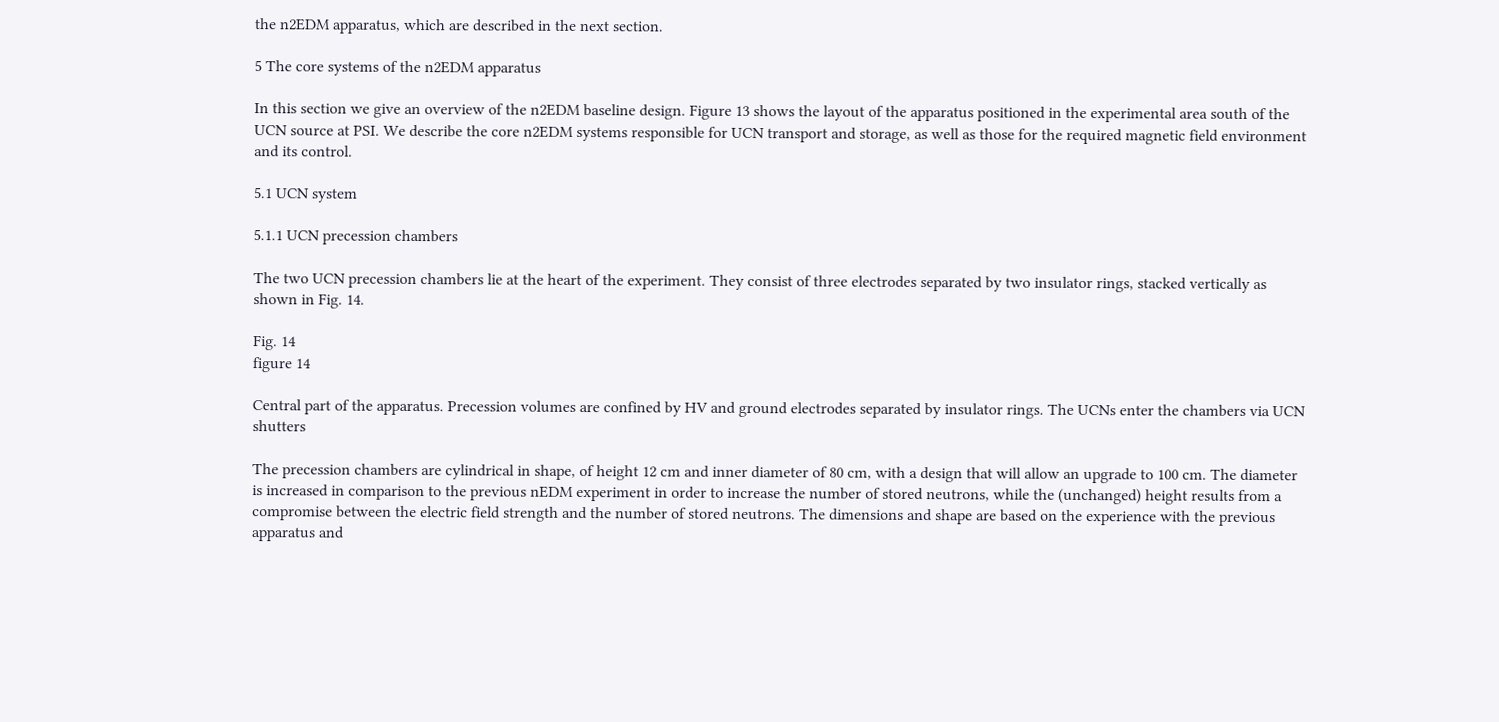the n2EDM apparatus, which are described in the next section.

5 The core systems of the n2EDM apparatus

In this section we give an overview of the n2EDM baseline design. Figure 13 shows the layout of the apparatus positioned in the experimental area south of the UCN source at PSI. We describe the core n2EDM systems responsible for UCN transport and storage, as well as those for the required magnetic field environment and its control.

5.1 UCN system

5.1.1 UCN precession chambers

The two UCN precession chambers lie at the heart of the experiment. They consist of three electrodes separated by two insulator rings, stacked vertically as shown in Fig. 14.

Fig. 14
figure 14

Central part of the apparatus. Precession volumes are confined by HV and ground electrodes separated by insulator rings. The UCNs enter the chambers via UCN shutters

The precession chambers are cylindrical in shape, of height 12 cm and inner diameter of 80 cm, with a design that will allow an upgrade to 100 cm. The diameter is increased in comparison to the previous nEDM experiment in order to increase the number of stored neutrons, while the (unchanged) height results from a compromise between the electric field strength and the number of stored neutrons. The dimensions and shape are based on the experience with the previous apparatus and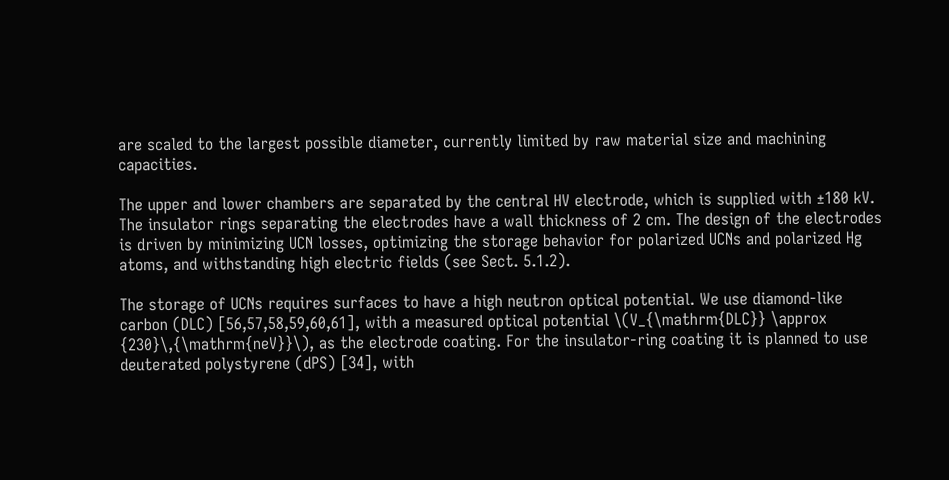are scaled to the largest possible diameter, currently limited by raw material size and machining capacities.

The upper and lower chambers are separated by the central HV electrode, which is supplied with ±180 kV. The insulator rings separating the electrodes have a wall thickness of 2 cm. The design of the electrodes is driven by minimizing UCN losses, optimizing the storage behavior for polarized UCNs and polarized Hg atoms, and withstanding high electric fields (see Sect. 5.1.2).

The storage of UCNs requires surfaces to have a high neutron optical potential. We use diamond-like carbon (DLC) [56,57,58,59,60,61], with a measured optical potential \(V_{\mathrm{DLC}} \approx {230}\,{\mathrm{neV}}\), as the electrode coating. For the insulator-ring coating it is planned to use deuterated polystyrene (dPS) [34], with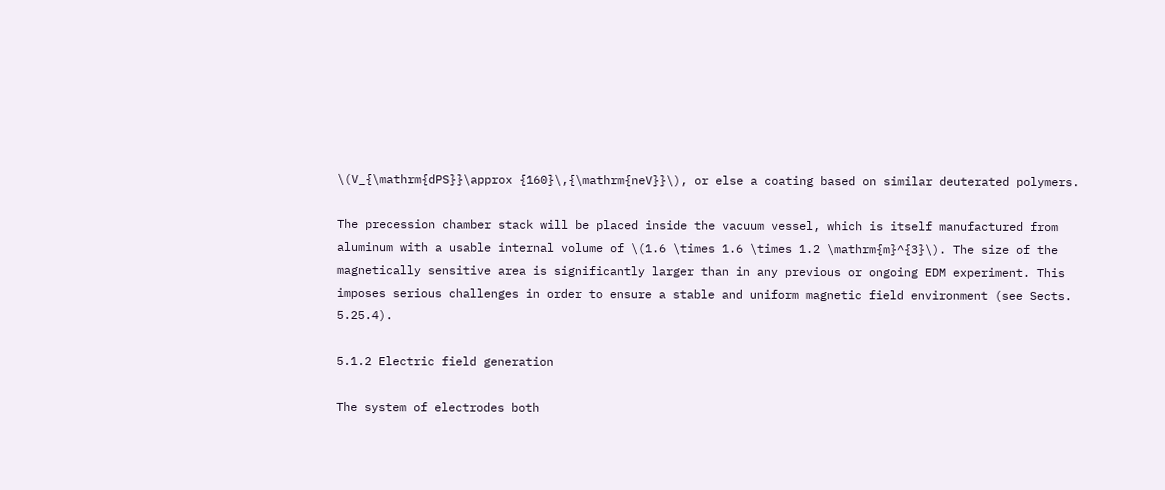\(V_{\mathrm{dPS}}\approx {160}\,{\mathrm{neV}}\), or else a coating based on similar deuterated polymers.

The precession chamber stack will be placed inside the vacuum vessel, which is itself manufactured from aluminum with a usable internal volume of \(1.6 \times 1.6 \times 1.2 \mathrm{m}^{3}\). The size of the magnetically sensitive area is significantly larger than in any previous or ongoing EDM experiment. This imposes serious challenges in order to ensure a stable and uniform magnetic field environment (see Sects. 5.25.4).

5.1.2 Electric field generation

The system of electrodes both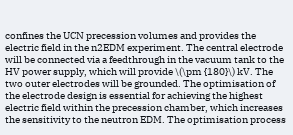confines the UCN precession volumes and provides the electric field in the n2EDM experiment. The central electrode will be connected via a feedthrough in the vacuum tank to the HV power supply, which will provide \(\pm {180}\) kV. The two outer electrodes will be grounded. The optimisation of the electrode design is essential for achieving the highest electric field within the precession chamber, which increases the sensitivity to the neutron EDM. The optimisation process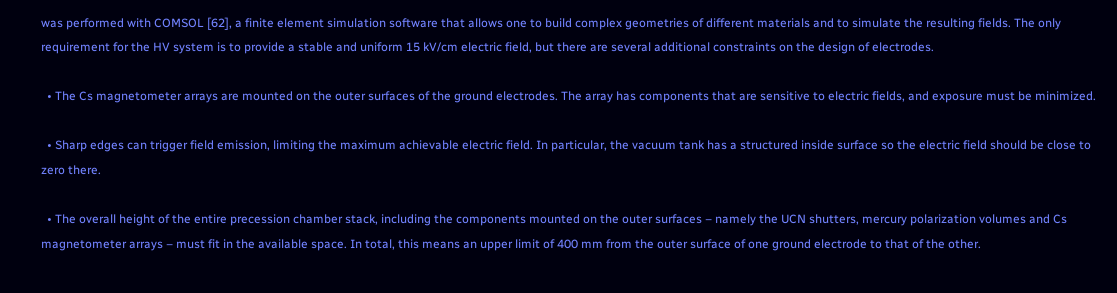was performed with COMSOL [62], a finite element simulation software that allows one to build complex geometries of different materials and to simulate the resulting fields. The only requirement for the HV system is to provide a stable and uniform 15 kV/cm electric field, but there are several additional constraints on the design of electrodes.

  • The Cs magnetometer arrays are mounted on the outer surfaces of the ground electrodes. The array has components that are sensitive to electric fields, and exposure must be minimized.

  • Sharp edges can trigger field emission, limiting the maximum achievable electric field. In particular, the vacuum tank has a structured inside surface so the electric field should be close to zero there.

  • The overall height of the entire precession chamber stack, including the components mounted on the outer surfaces – namely the UCN shutters, mercury polarization volumes and Cs magnetometer arrays – must fit in the available space. In total, this means an upper limit of 400 mm from the outer surface of one ground electrode to that of the other.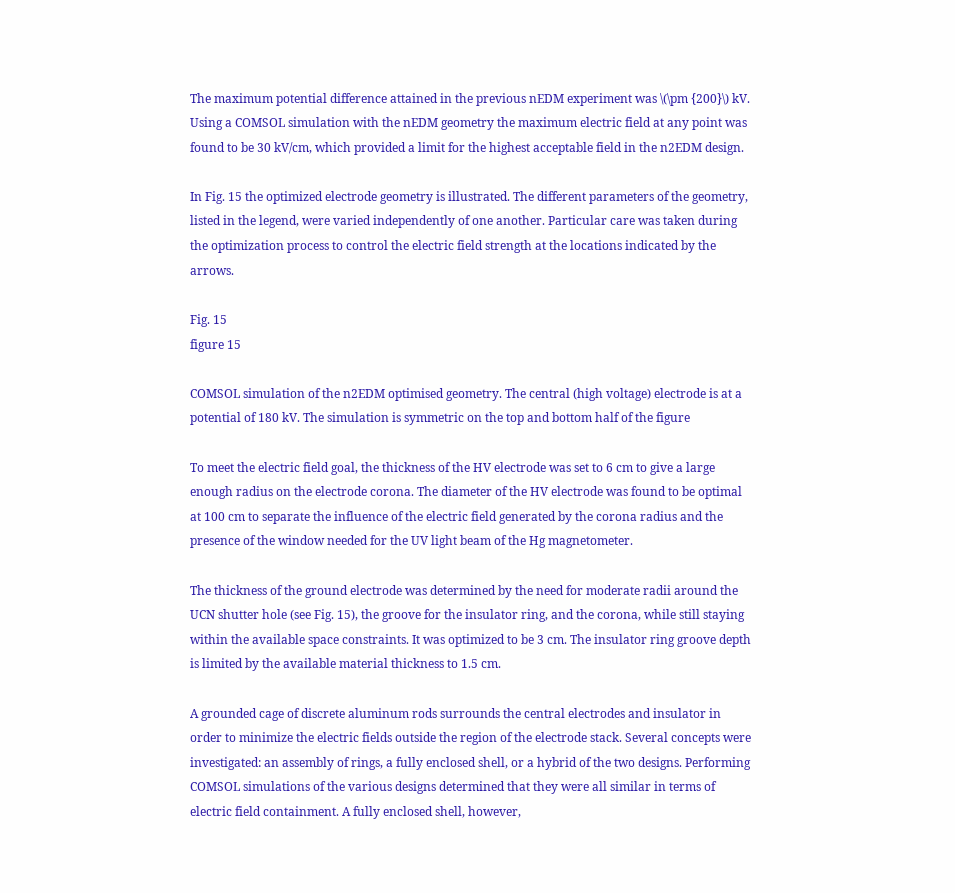The maximum potential difference attained in the previous nEDM experiment was \(\pm {200}\) kV. Using a COMSOL simulation with the nEDM geometry the maximum electric field at any point was found to be 30 kV/cm, which provided a limit for the highest acceptable field in the n2EDM design.

In Fig. 15 the optimized electrode geometry is illustrated. The different parameters of the geometry, listed in the legend, were varied independently of one another. Particular care was taken during the optimization process to control the electric field strength at the locations indicated by the arrows.

Fig. 15
figure 15

COMSOL simulation of the n2EDM optimised geometry. The central (high voltage) electrode is at a potential of 180 kV. The simulation is symmetric on the top and bottom half of the figure

To meet the electric field goal, the thickness of the HV electrode was set to 6 cm to give a large enough radius on the electrode corona. The diameter of the HV electrode was found to be optimal at 100 cm to separate the influence of the electric field generated by the corona radius and the presence of the window needed for the UV light beam of the Hg magnetometer.

The thickness of the ground electrode was determined by the need for moderate radii around the UCN shutter hole (see Fig. 15), the groove for the insulator ring, and the corona, while still staying within the available space constraints. It was optimized to be 3 cm. The insulator ring groove depth is limited by the available material thickness to 1.5 cm.

A grounded cage of discrete aluminum rods surrounds the central electrodes and insulator in order to minimize the electric fields outside the region of the electrode stack. Several concepts were investigated: an assembly of rings, a fully enclosed shell, or a hybrid of the two designs. Performing COMSOL simulations of the various designs determined that they were all similar in terms of electric field containment. A fully enclosed shell, however,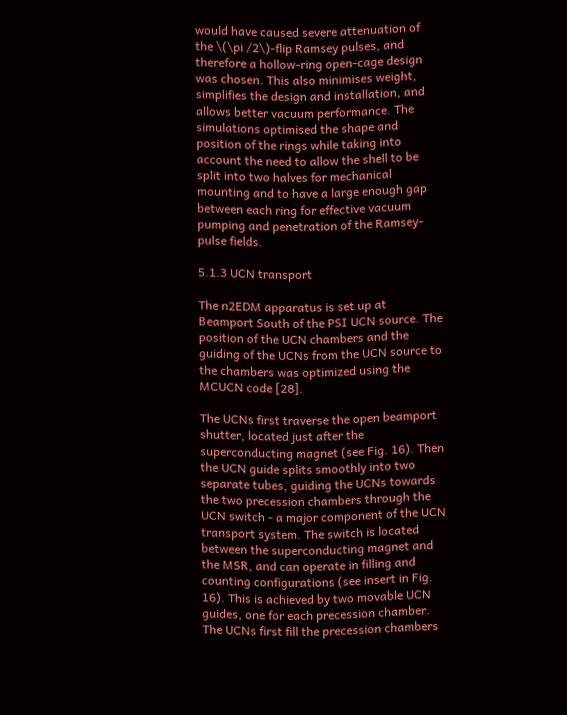would have caused severe attenuation of the \(\pi /2\)-flip Ramsey pulses, and therefore a hollow-ring open-cage design was chosen. This also minimises weight, simplifies the design and installation, and allows better vacuum performance. The simulations optimised the shape and position of the rings while taking into account the need to allow the shell to be split into two halves for mechanical mounting and to have a large enough gap between each ring for effective vacuum pumping and penetration of the Ramsey-pulse fields.

5.1.3 UCN transport

The n2EDM apparatus is set up at Beamport South of the PSI UCN source. The position of the UCN chambers and the guiding of the UCNs from the UCN source to the chambers was optimized using the MCUCN code [28].

The UCNs first traverse the open beamport shutter, located just after the superconducting magnet (see Fig. 16). Then the UCN guide splits smoothly into two separate tubes, guiding the UCNs towards the two precession chambers through the UCN switch - a major component of the UCN transport system. The switch is located between the superconducting magnet and the MSR, and can operate in filling and counting configurations (see insert in Fig. 16). This is achieved by two movable UCN guides, one for each precession chamber. The UCNs first fill the precession chambers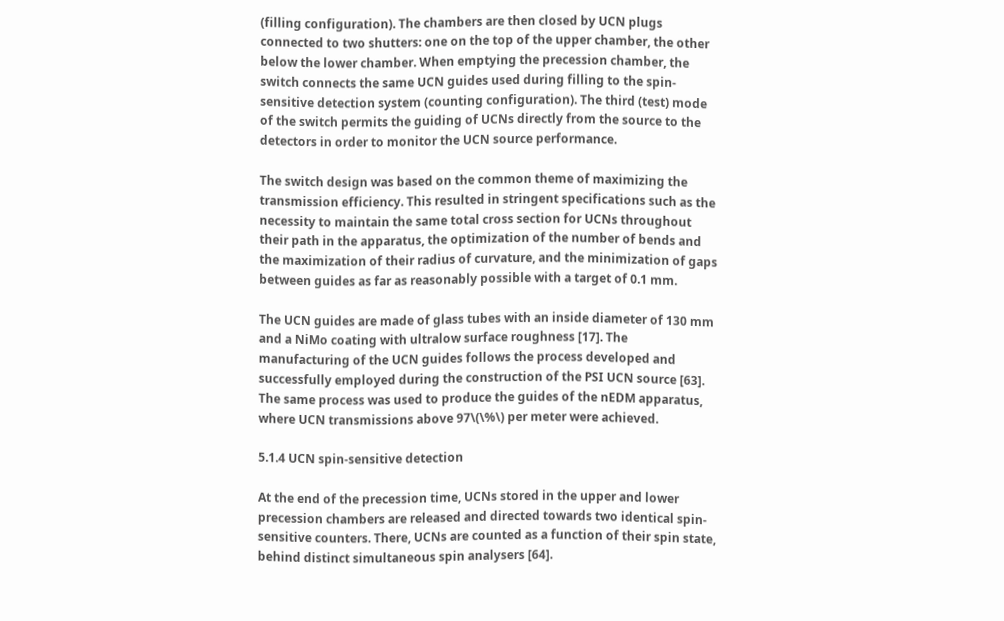(filling configuration). The chambers are then closed by UCN plugs connected to two shutters: one on the top of the upper chamber, the other below the lower chamber. When emptying the precession chamber, the switch connects the same UCN guides used during filling to the spin-sensitive detection system (counting configuration). The third (test) mode of the switch permits the guiding of UCNs directly from the source to the detectors in order to monitor the UCN source performance.

The switch design was based on the common theme of maximizing the transmission efficiency. This resulted in stringent specifications such as the necessity to maintain the same total cross section for UCNs throughout their path in the apparatus, the optimization of the number of bends and the maximization of their radius of curvature, and the minimization of gaps between guides as far as reasonably possible with a target of 0.1 mm.

The UCN guides are made of glass tubes with an inside diameter of 130 mm and a NiMo coating with ultralow surface roughness [17]. The manufacturing of the UCN guides follows the process developed and successfully employed during the construction of the PSI UCN source [63]. The same process was used to produce the guides of the nEDM apparatus, where UCN transmissions above 97\(\%\) per meter were achieved.

5.1.4 UCN spin-sensitive detection

At the end of the precession time, UCNs stored in the upper and lower precession chambers are released and directed towards two identical spin-sensitive counters. There, UCNs are counted as a function of their spin state, behind distinct simultaneous spin analysers [64].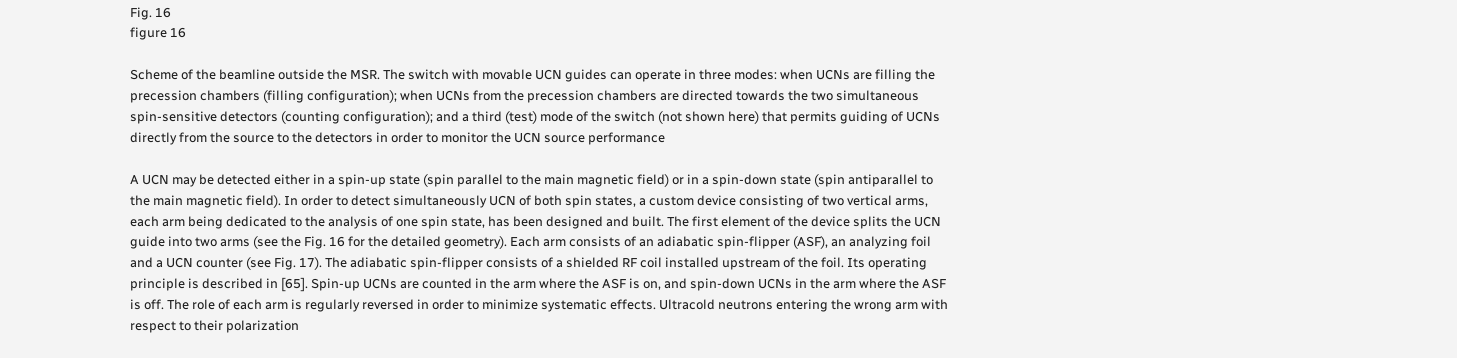Fig. 16
figure 16

Scheme of the beamline outside the MSR. The switch with movable UCN guides can operate in three modes: when UCNs are filling the precession chambers (filling configuration); when UCNs from the precession chambers are directed towards the two simultaneous spin-sensitive detectors (counting configuration); and a third (test) mode of the switch (not shown here) that permits guiding of UCNs directly from the source to the detectors in order to monitor the UCN source performance

A UCN may be detected either in a spin-up state (spin parallel to the main magnetic field) or in a spin-down state (spin antiparallel to the main magnetic field). In order to detect simultaneously UCN of both spin states, a custom device consisting of two vertical arms, each arm being dedicated to the analysis of one spin state, has been designed and built. The first element of the device splits the UCN guide into two arms (see the Fig. 16 for the detailed geometry). Each arm consists of an adiabatic spin-flipper (ASF), an analyzing foil and a UCN counter (see Fig. 17). The adiabatic spin-flipper consists of a shielded RF coil installed upstream of the foil. Its operating principle is described in [65]. Spin-up UCNs are counted in the arm where the ASF is on, and spin-down UCNs in the arm where the ASF is off. The role of each arm is regularly reversed in order to minimize systematic effects. Ultracold neutrons entering the wrong arm with respect to their polarization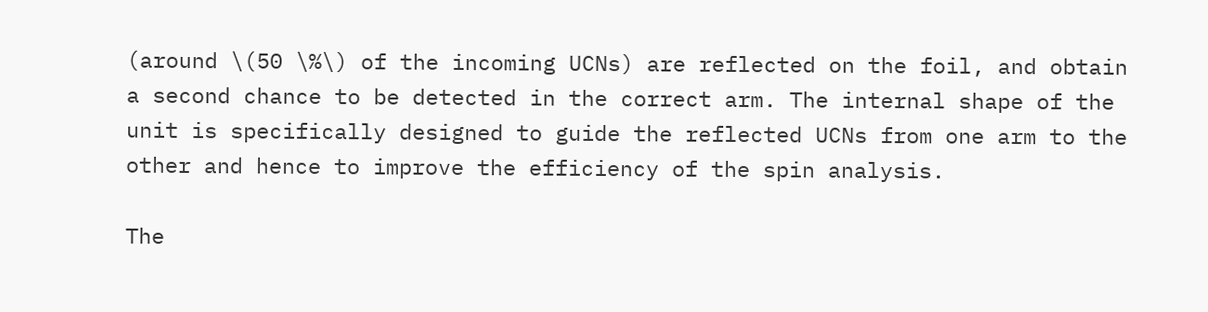(around \(50 \%\) of the incoming UCNs) are reflected on the foil, and obtain a second chance to be detected in the correct arm. The internal shape of the unit is specifically designed to guide the reflected UCNs from one arm to the other and hence to improve the efficiency of the spin analysis.

The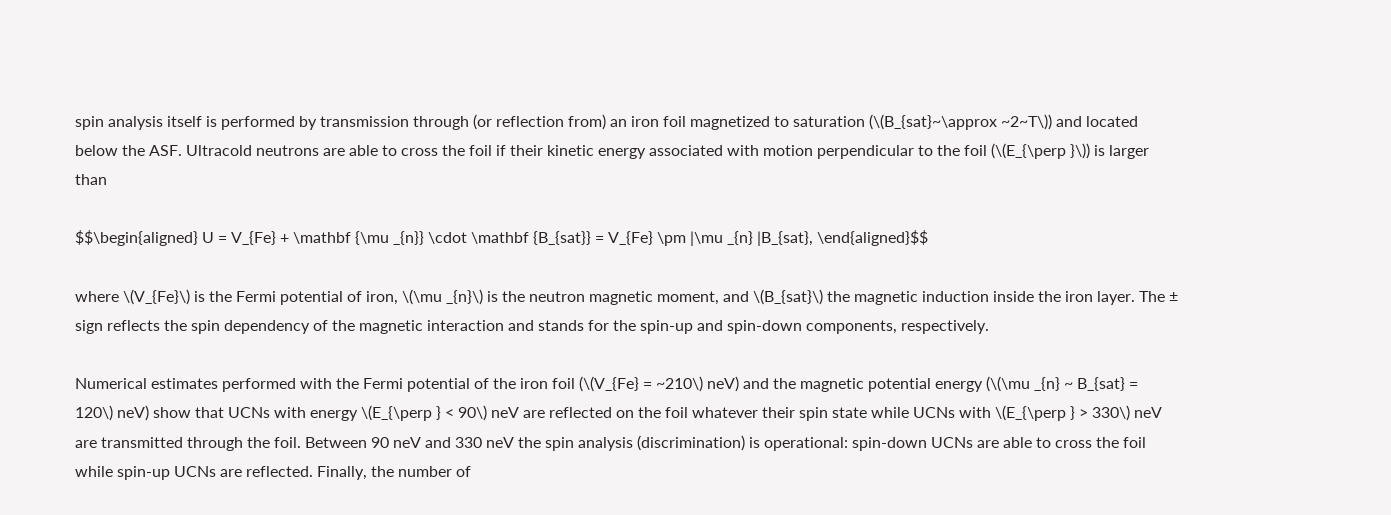spin analysis itself is performed by transmission through (or reflection from) an iron foil magnetized to saturation (\(B_{sat}~\approx ~2~T\)) and located below the ASF. Ultracold neutrons are able to cross the foil if their kinetic energy associated with motion perpendicular to the foil (\(E_{\perp }\)) is larger than

$$\begin{aligned} U = V_{Fe} + \mathbf {\mu _{n}} \cdot \mathbf {B_{sat}} = V_{Fe} \pm |\mu _{n} |B_{sat}, \end{aligned}$$

where \(V_{Fe}\) is the Fermi potential of iron, \(\mu _{n}\) is the neutron magnetic moment, and \(B_{sat}\) the magnetic induction inside the iron layer. The ± sign reflects the spin dependency of the magnetic interaction and stands for the spin-up and spin-down components, respectively.

Numerical estimates performed with the Fermi potential of the iron foil (\(V_{Fe} = ~210\) neV) and the magnetic potential energy (\(\mu _{n} ~ B_{sat} = 120\) neV) show that UCNs with energy \(E_{\perp } < 90\) neV are reflected on the foil whatever their spin state while UCNs with \(E_{\perp } > 330\) neV are transmitted through the foil. Between 90 neV and 330 neV the spin analysis (discrimination) is operational: spin-down UCNs are able to cross the foil while spin-up UCNs are reflected. Finally, the number of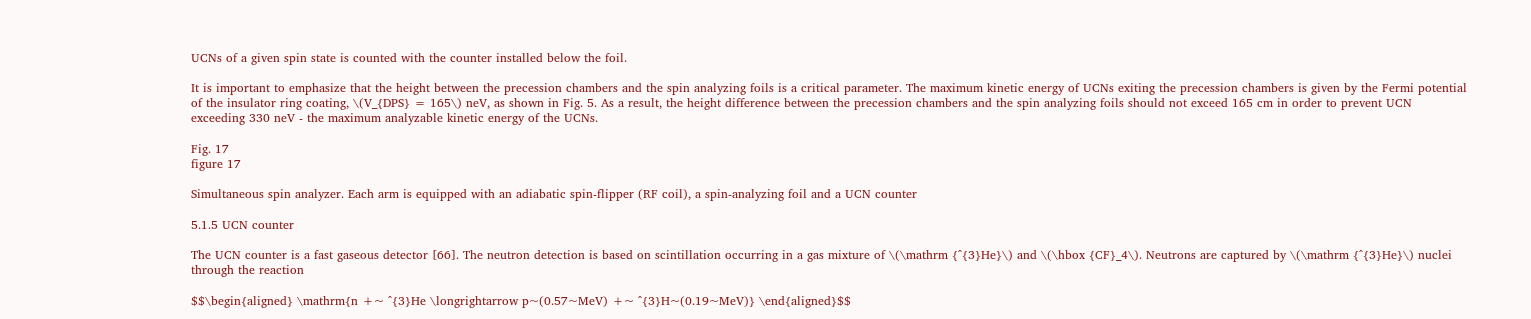UCNs of a given spin state is counted with the counter installed below the foil.

It is important to emphasize that the height between the precession chambers and the spin analyzing foils is a critical parameter. The maximum kinetic energy of UCNs exiting the precession chambers is given by the Fermi potential of the insulator ring coating, \(V_{DPS} = 165\) neV, as shown in Fig. 5. As a result, the height difference between the precession chambers and the spin analyzing foils should not exceed 165 cm in order to prevent UCN exceeding 330 neV - the maximum analyzable kinetic energy of the UCNs.

Fig. 17
figure 17

Simultaneous spin analyzer. Each arm is equipped with an adiabatic spin-flipper (RF coil), a spin-analyzing foil and a UCN counter

5.1.5 UCN counter

The UCN counter is a fast gaseous detector [66]. The neutron detection is based on scintillation occurring in a gas mixture of \(\mathrm {^{3}He}\) and \(\hbox {CF}_4\). Neutrons are captured by \(\mathrm {^{3}He}\) nuclei through the reaction

$$\begin{aligned} \mathrm{n +~ ^{3}He \longrightarrow p~(0.57~MeV) +~ ^{3}H~(0.19~MeV)} \end{aligned}$$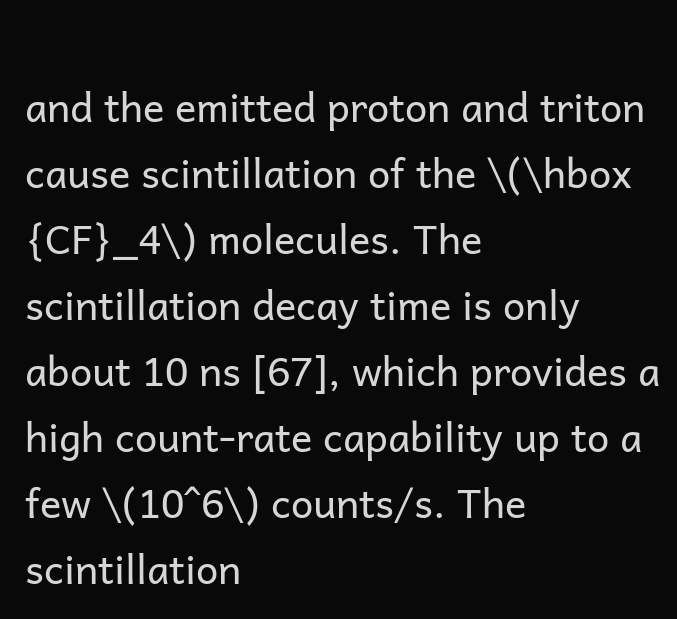and the emitted proton and triton cause scintillation of the \(\hbox {CF}_4\) molecules. The scintillation decay time is only about 10 ns [67], which provides a high count-rate capability up to a few \(10^6\) counts/s. The scintillation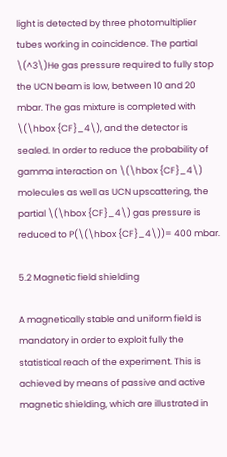light is detected by three photomultiplier tubes working in coincidence. The partial \(^3\)He gas pressure required to fully stop the UCN beam is low, between 10 and 20 mbar. The gas mixture is completed with \(\hbox {CF}_4\), and the detector is sealed. In order to reduce the probability of gamma interaction on \(\hbox {CF}_4\) molecules as well as UCN upscattering, the partial \(\hbox {CF}_4\) gas pressure is reduced to P(\(\hbox {CF}_4\))= 400 mbar.

5.2 Magnetic field shielding

A magnetically stable and uniform field is mandatory in order to exploit fully the statistical reach of the experiment. This is achieved by means of passive and active magnetic shielding, which are illustrated in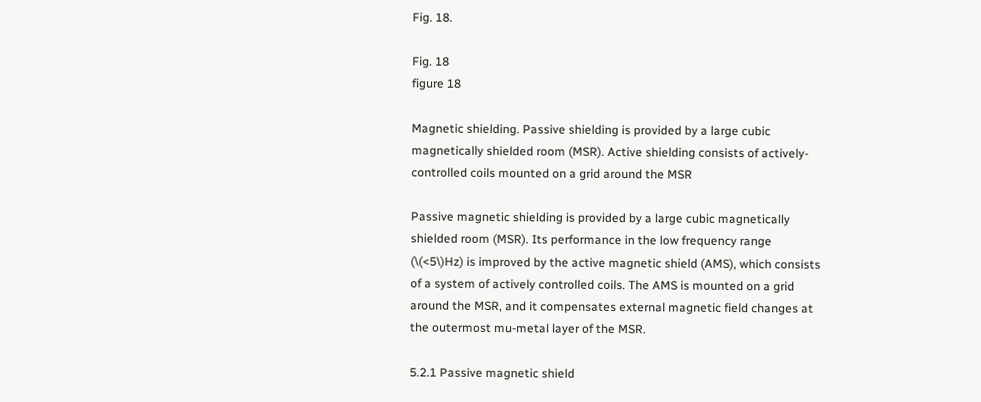Fig. 18.

Fig. 18
figure 18

Magnetic shielding. Passive shielding is provided by a large cubic magnetically shielded room (MSR). Active shielding consists of actively-controlled coils mounted on a grid around the MSR

Passive magnetic shielding is provided by a large cubic magnetically shielded room (MSR). Its performance in the low frequency range (\(<5\)Hz) is improved by the active magnetic shield (AMS), which consists of a system of actively controlled coils. The AMS is mounted on a grid around the MSR, and it compensates external magnetic field changes at the outermost mu-metal layer of the MSR.

5.2.1 Passive magnetic shield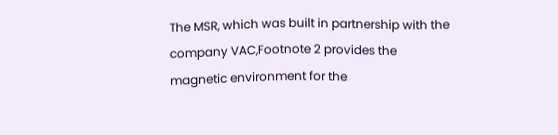The MSR, which was built in partnership with the company VAC,Footnote 2 provides the magnetic environment for the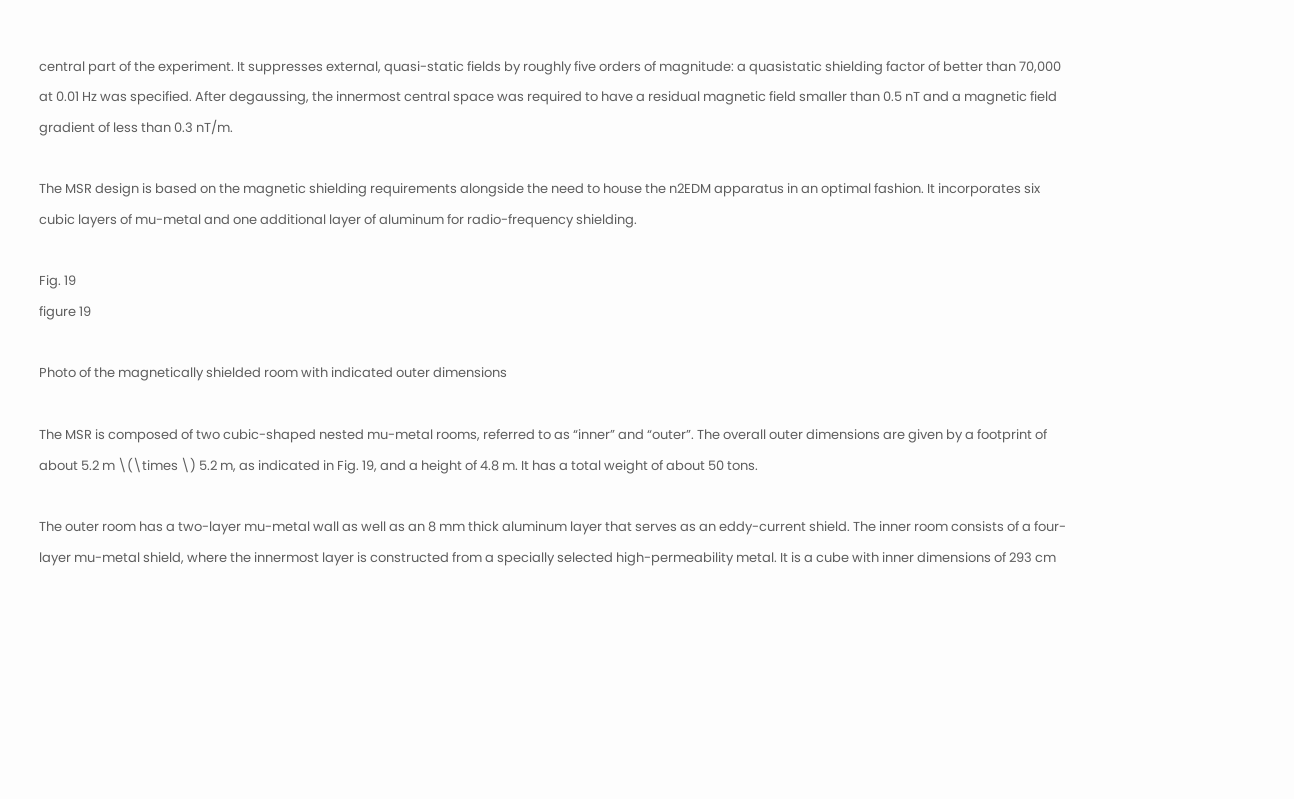central part of the experiment. It suppresses external, quasi-static fields by roughly five orders of magnitude: a quasistatic shielding factor of better than 70,000 at 0.01 Hz was specified. After degaussing, the innermost central space was required to have a residual magnetic field smaller than 0.5 nT and a magnetic field gradient of less than 0.3 nT/m.

The MSR design is based on the magnetic shielding requirements alongside the need to house the n2EDM apparatus in an optimal fashion. It incorporates six cubic layers of mu-metal and one additional layer of aluminum for radio-frequency shielding.

Fig. 19
figure 19

Photo of the magnetically shielded room with indicated outer dimensions

The MSR is composed of two cubic-shaped nested mu-metal rooms, referred to as “inner” and “outer”. The overall outer dimensions are given by a footprint of about 5.2 m \(\times \) 5.2 m, as indicated in Fig. 19, and a height of 4.8 m. It has a total weight of about 50 tons.

The outer room has a two-layer mu-metal wall as well as an 8 mm thick aluminum layer that serves as an eddy-current shield. The inner room consists of a four-layer mu-metal shield, where the innermost layer is constructed from a specially selected high-permeability metal. It is a cube with inner dimensions of 293 cm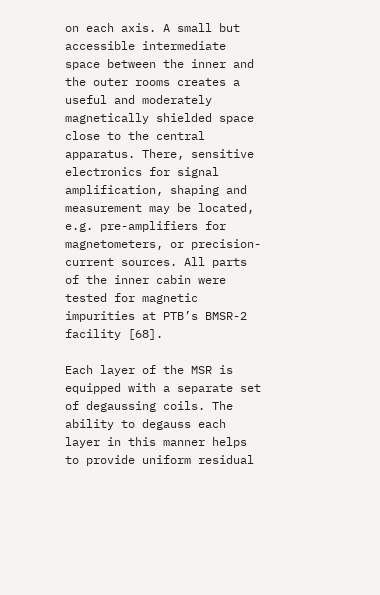on each axis. A small but accessible intermediate space between the inner and the outer rooms creates a useful and moderately magnetically shielded space close to the central apparatus. There, sensitive electronics for signal amplification, shaping and measurement may be located, e.g. pre-amplifiers for magnetometers, or precision-current sources. All parts of the inner cabin were tested for magnetic impurities at PTB’s BMSR-2 facility [68].

Each layer of the MSR is equipped with a separate set of degaussing coils. The ability to degauss each layer in this manner helps to provide uniform residual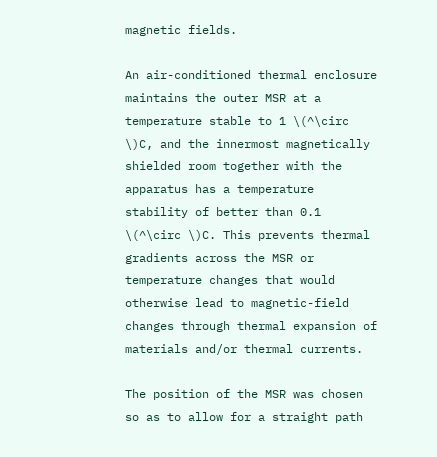magnetic fields.

An air-conditioned thermal enclosure maintains the outer MSR at a temperature stable to 1 \(^\circ \)C, and the innermost magnetically shielded room together with the apparatus has a temperature stability of better than 0.1 \(^\circ \)C. This prevents thermal gradients across the MSR or temperature changes that would otherwise lead to magnetic-field changes through thermal expansion of materials and/or thermal currents.

The position of the MSR was chosen so as to allow for a straight path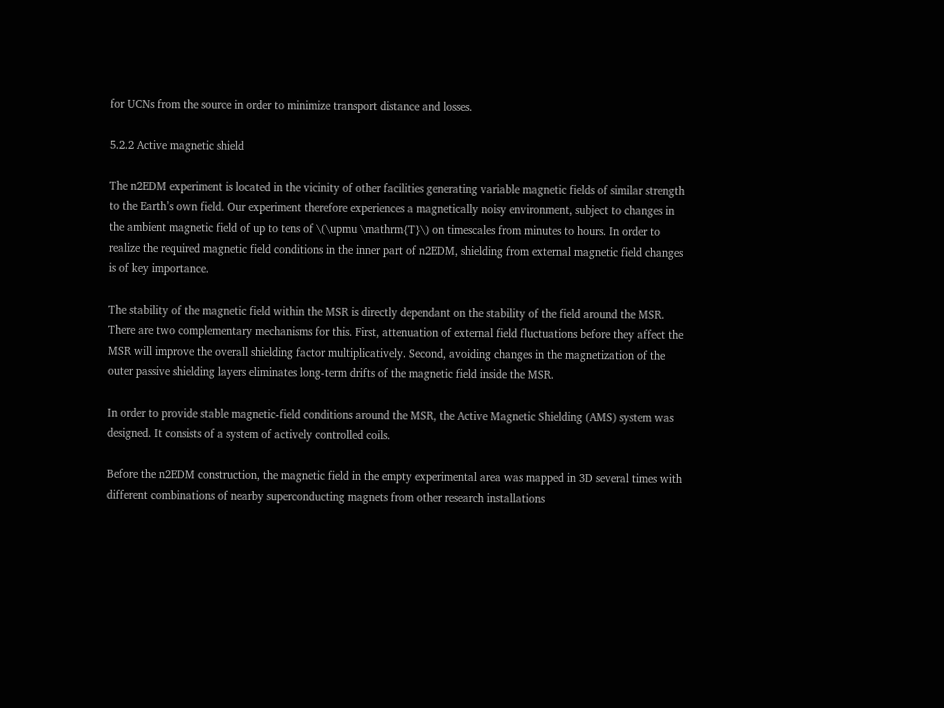for UCNs from the source in order to minimize transport distance and losses.

5.2.2 Active magnetic shield

The n2EDM experiment is located in the vicinity of other facilities generating variable magnetic fields of similar strength to the Earth’s own field. Our experiment therefore experiences a magnetically noisy environment, subject to changes in the ambient magnetic field of up to tens of \(\upmu \mathrm{T}\) on timescales from minutes to hours. In order to realize the required magnetic field conditions in the inner part of n2EDM, shielding from external magnetic field changes is of key importance.

The stability of the magnetic field within the MSR is directly dependant on the stability of the field around the MSR. There are two complementary mechanisms for this. First, attenuation of external field fluctuations before they affect the MSR will improve the overall shielding factor multiplicatively. Second, avoiding changes in the magnetization of the outer passive shielding layers eliminates long-term drifts of the magnetic field inside the MSR.

In order to provide stable magnetic-field conditions around the MSR, the Active Magnetic Shielding (AMS) system was designed. It consists of a system of actively controlled coils.

Before the n2EDM construction, the magnetic field in the empty experimental area was mapped in 3D several times with different combinations of nearby superconducting magnets from other research installations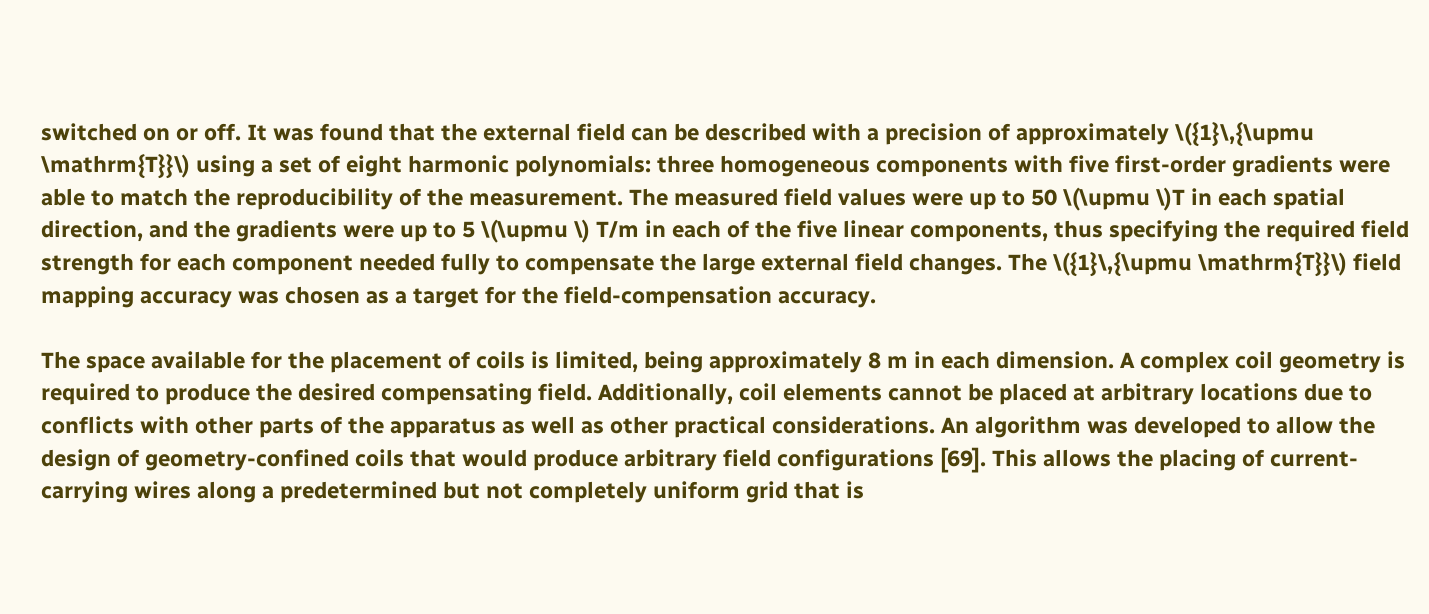switched on or off. It was found that the external field can be described with a precision of approximately \({1}\,{\upmu \mathrm{T}}\) using a set of eight harmonic polynomials: three homogeneous components with five first-order gradients were able to match the reproducibility of the measurement. The measured field values were up to 50 \(\upmu \)T in each spatial direction, and the gradients were up to 5 \(\upmu \) T/m in each of the five linear components, thus specifying the required field strength for each component needed fully to compensate the large external field changes. The \({1}\,{\upmu \mathrm{T}}\) field mapping accuracy was chosen as a target for the field-compensation accuracy.

The space available for the placement of coils is limited, being approximately 8 m in each dimension. A complex coil geometry is required to produce the desired compensating field. Additionally, coil elements cannot be placed at arbitrary locations due to conflicts with other parts of the apparatus as well as other practical considerations. An algorithm was developed to allow the design of geometry-confined coils that would produce arbitrary field configurations [69]. This allows the placing of current-carrying wires along a predetermined but not completely uniform grid that is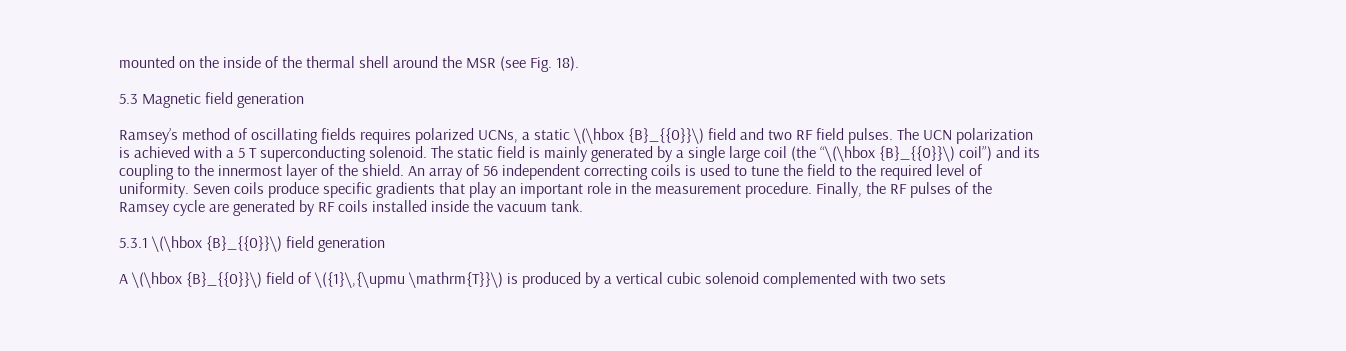mounted on the inside of the thermal shell around the MSR (see Fig. 18).

5.3 Magnetic field generation

Ramsey’s method of oscillating fields requires polarized UCNs, a static \(\hbox {B}_{{0}}\) field and two RF field pulses. The UCN polarization is achieved with a 5 T superconducting solenoid. The static field is mainly generated by a single large coil (the “\(\hbox {B}_{{0}}\) coil”) and its coupling to the innermost layer of the shield. An array of 56 independent correcting coils is used to tune the field to the required level of uniformity. Seven coils produce specific gradients that play an important role in the measurement procedure. Finally, the RF pulses of the Ramsey cycle are generated by RF coils installed inside the vacuum tank.

5.3.1 \(\hbox {B}_{{0}}\) field generation

A \(\hbox {B}_{{0}}\) field of \({1}\,{\upmu \mathrm{T}}\) is produced by a vertical cubic solenoid complemented with two sets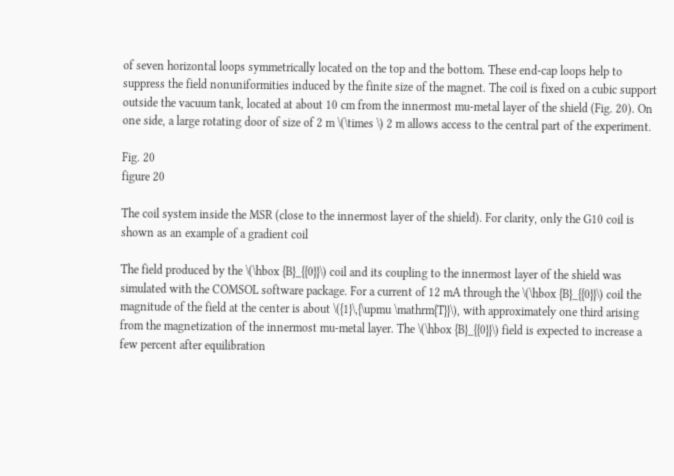of seven horizontal loops symmetrically located on the top and the bottom. These end-cap loops help to suppress the field nonuniformities induced by the finite size of the magnet. The coil is fixed on a cubic support outside the vacuum tank, located at about 10 cm from the innermost mu-metal layer of the shield (Fig. 20). On one side, a large rotating door of size of 2 m \(\times \) 2 m allows access to the central part of the experiment.

Fig. 20
figure 20

The coil system inside the MSR (close to the innermost layer of the shield). For clarity, only the G10 coil is shown as an example of a gradient coil

The field produced by the \(\hbox {B}_{{0}}\) coil and its coupling to the innermost layer of the shield was simulated with the COMSOL software package. For a current of 12 mA through the \(\hbox {B}_{{0}}\) coil the magnitude of the field at the center is about \({1}\,{\upmu \mathrm{T}}\), with approximately one third arising from the magnetization of the innermost mu-metal layer. The \(\hbox {B}_{{0}}\) field is expected to increase a few percent after equilibration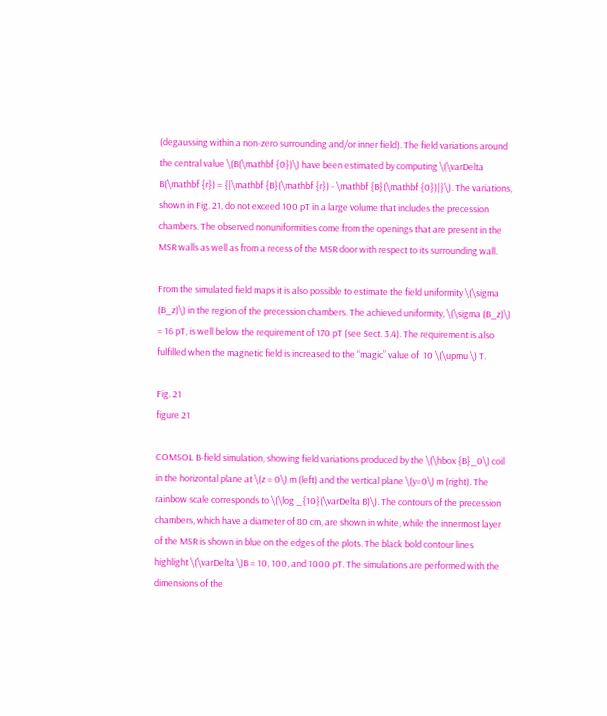(degaussing within a non-zero surrounding and/or inner field). The field variations around the central value \(B(\mathbf {0})\) have been estimated by computing \(\varDelta B(\mathbf {r}) = {|\mathbf {B}(\mathbf {r}) - \mathbf {B}(\mathbf {0})|}\). The variations, shown in Fig. 21, do not exceed 100 pT in a large volume that includes the precession chambers. The observed nonuniformities come from the openings that are present in the MSR walls as well as from a recess of the MSR door with respect to its surrounding wall.

From the simulated field maps it is also possible to estimate the field uniformity \(\sigma (B_z)\) in the region of the precession chambers. The achieved uniformity, \(\sigma (B_z)\) = 16 pT, is well below the requirement of 170 pT (see Sect. 3.4). The requirement is also fulfilled when the magnetic field is increased to the “magic” value of  10 \(\upmu \) T.

Fig. 21
figure 21

COMSOL B-field simulation, showing field variations produced by the \(\hbox {B}_0\) coil in the horizontal plane at \(z = 0\) m (left) and the vertical plane \(y=0\) m (right). The rainbow scale corresponds to \(\log _{10}(\varDelta B)\). The contours of the precession chambers, which have a diameter of 80 cm, are shown in white, while the innermost layer of the MSR is shown in blue on the edges of the plots. The black bold contour lines highlight \(\varDelta \)B = 10, 100, and 1000 pT. The simulations are performed with the dimensions of the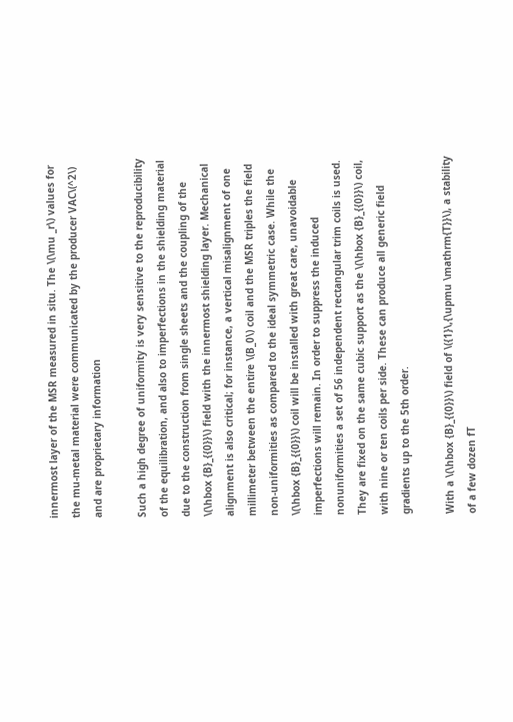innermost layer of the MSR measured in situ. The \(\mu _r\) values for the mu-metal material were communicated by the producer VAC\(^2\) and are proprietary information

Such a high degree of uniformity is very sensitive to the reproducibility of the equilibration, and also to imperfections in the shielding material due to the construction from single sheets and the coupling of the \(\hbox {B}_{{0}}\) field with the innermost shielding layer. Mechanical alignment is also critical; for instance, a vertical misalignment of one millimeter between the entire \(B_0\) coil and the MSR triples the field non-uniformities as compared to the ideal symmetric case. While the \(\hbox {B}_{{0}}\) coil will be installed with great care, unavoidable imperfections will remain. In order to suppress the induced nonuniformities a set of 56 independent rectangular trim coils is used. They are fixed on the same cubic support as the \(\hbox {B}_{{0}}\) coil, with nine or ten coils per side. These can produce all generic field gradients up to the 5th order.

With a \(\hbox {B}_{{0}}\) field of \({1}\,{\upmu \mathrm{T}}\), a stability of a few dozen fT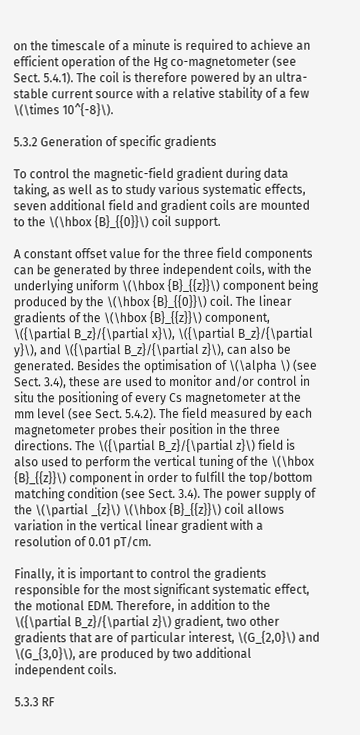on the timescale of a minute is required to achieve an efficient operation of the Hg co-magnetometer (see Sect. 5.4.1). The coil is therefore powered by an ultra-stable current source with a relative stability of a few \(\times 10^{-8}\).

5.3.2 Generation of specific gradients

To control the magnetic-field gradient during data taking, as well as to study various systematic effects, seven additional field and gradient coils are mounted to the \(\hbox {B}_{{0}}\) coil support.

A constant offset value for the three field components can be generated by three independent coils, with the underlying uniform \(\hbox {B}_{{z}}\) component being produced by the \(\hbox {B}_{{0}}\) coil. The linear gradients of the \(\hbox {B}_{{z}}\) component, \({\partial B_z}/{\partial x}\), \({\partial B_z}/{\partial y}\), and \({\partial B_z}/{\partial z}\), can also be generated. Besides the optimisation of \(\alpha \) (see Sect. 3.4), these are used to monitor and/or control in situ the positioning of every Cs magnetometer at the mm level (see Sect. 5.4.2). The field measured by each magnetometer probes their position in the three directions. The \({\partial B_z}/{\partial z}\) field is also used to perform the vertical tuning of the \(\hbox {B}_{{z}}\) component in order to fulfill the top/bottom matching condition (see Sect. 3.4). The power supply of the \(\partial _{z}\) \(\hbox {B}_{{z}}\) coil allows variation in the vertical linear gradient with a resolution of 0.01 pT/cm.

Finally, it is important to control the gradients responsible for the most significant systematic effect, the motional EDM. Therefore, in addition to the \({\partial B_z}/{\partial z}\) gradient, two other gradients that are of particular interest, \(G_{2,0}\) and \(G_{3,0}\), are produced by two additional independent coils.

5.3.3 RF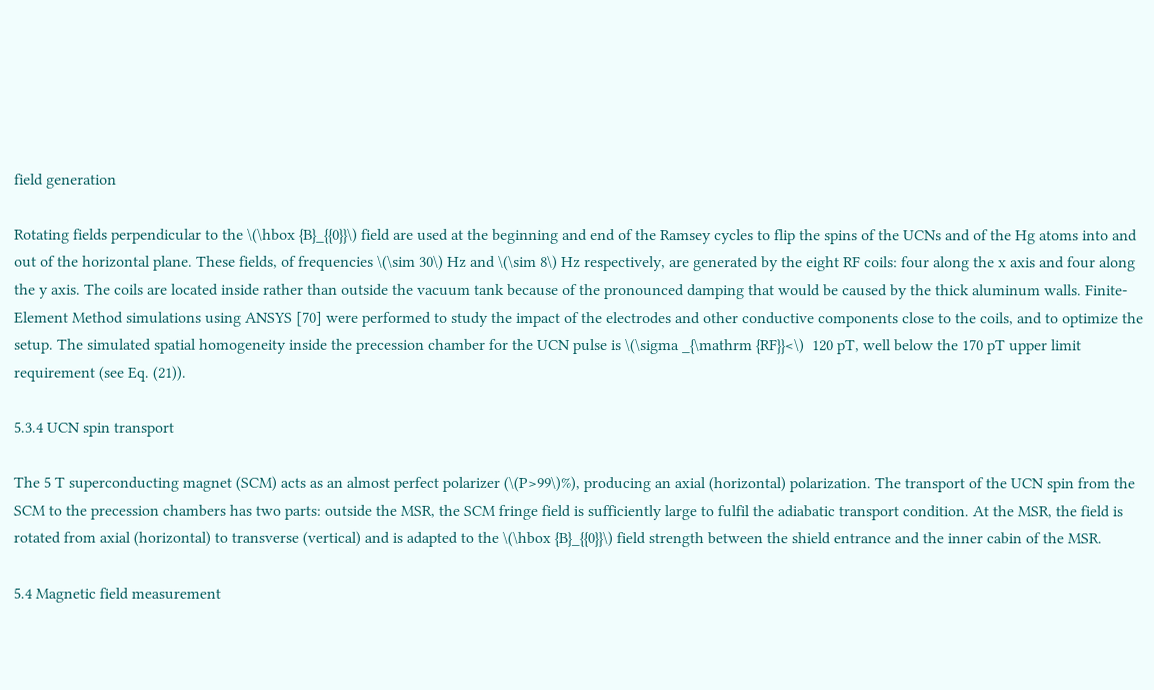field generation

Rotating fields perpendicular to the \(\hbox {B}_{{0}}\) field are used at the beginning and end of the Ramsey cycles to flip the spins of the UCNs and of the Hg atoms into and out of the horizontal plane. These fields, of frequencies \(\sim 30\) Hz and \(\sim 8\) Hz respectively, are generated by the eight RF coils: four along the x axis and four along the y axis. The coils are located inside rather than outside the vacuum tank because of the pronounced damping that would be caused by the thick aluminum walls. Finite-Element Method simulations using ANSYS [70] were performed to study the impact of the electrodes and other conductive components close to the coils, and to optimize the setup. The simulated spatial homogeneity inside the precession chamber for the UCN pulse is \(\sigma _{\mathrm {RF}}<\)  120 pT, well below the 170 pT upper limit requirement (see Eq. (21)).

5.3.4 UCN spin transport

The 5 T superconducting magnet (SCM) acts as an almost perfect polarizer (\(P>99\)%), producing an axial (horizontal) polarization. The transport of the UCN spin from the SCM to the precession chambers has two parts: outside the MSR, the SCM fringe field is sufficiently large to fulfil the adiabatic transport condition. At the MSR, the field is rotated from axial (horizontal) to transverse (vertical) and is adapted to the \(\hbox {B}_{{0}}\) field strength between the shield entrance and the inner cabin of the MSR.

5.4 Magnetic field measurement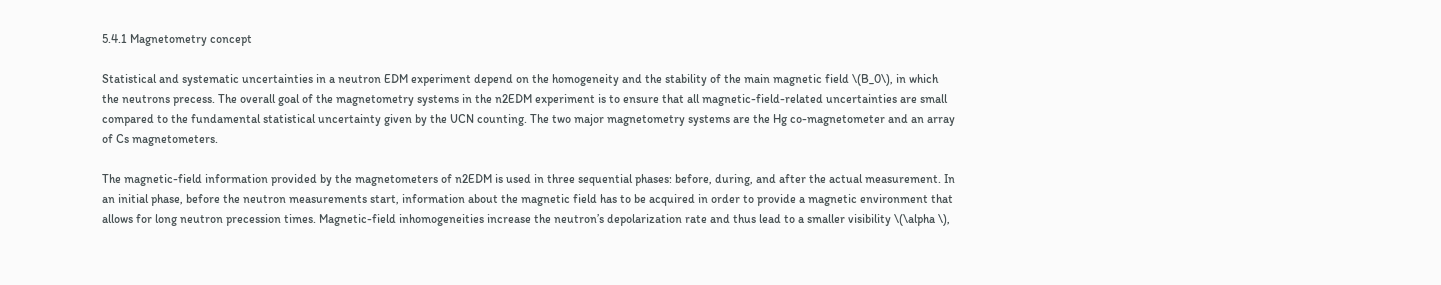5.4.1 Magnetometry concept

Statistical and systematic uncertainties in a neutron EDM experiment depend on the homogeneity and the stability of the main magnetic field \(B_0\), in which the neutrons precess. The overall goal of the magnetometry systems in the n2EDM experiment is to ensure that all magnetic-field-related uncertainties are small compared to the fundamental statistical uncertainty given by the UCN counting. The two major magnetometry systems are the Hg co-magnetometer and an array of Cs magnetometers.

The magnetic-field information provided by the magnetometers of n2EDM is used in three sequential phases: before, during, and after the actual measurement. In an initial phase, before the neutron measurements start, information about the magnetic field has to be acquired in order to provide a magnetic environment that allows for long neutron precession times. Magnetic-field inhomogeneities increase the neutron’s depolarization rate and thus lead to a smaller visibility \(\alpha \),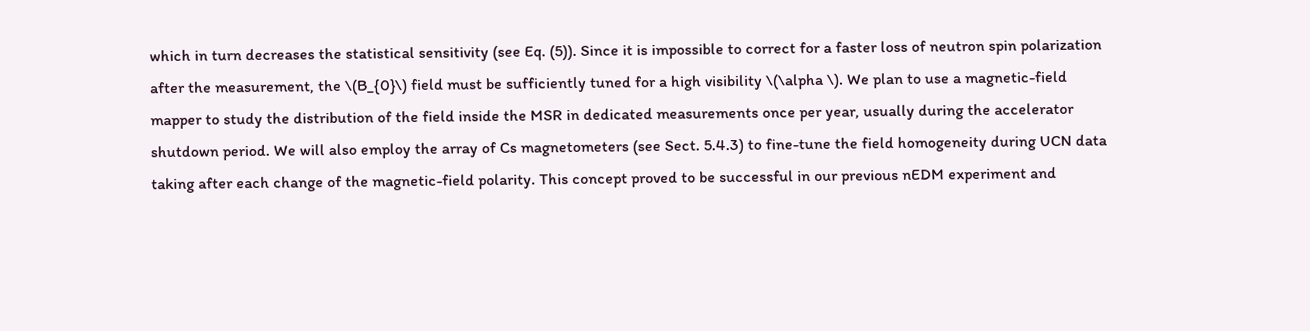which in turn decreases the statistical sensitivity (see Eq. (5)). Since it is impossible to correct for a faster loss of neutron spin polarization after the measurement, the \(B_{0}\) field must be sufficiently tuned for a high visibility \(\alpha \). We plan to use a magnetic-field mapper to study the distribution of the field inside the MSR in dedicated measurements once per year, usually during the accelerator shutdown period. We will also employ the array of Cs magnetometers (see Sect. 5.4.3) to fine-tune the field homogeneity during UCN data taking after each change of the magnetic-field polarity. This concept proved to be successful in our previous nEDM experiment and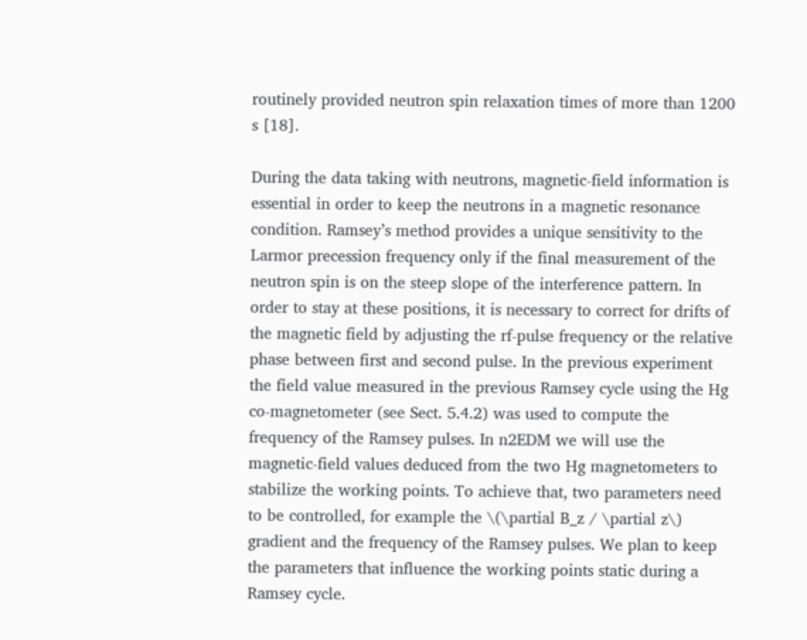routinely provided neutron spin relaxation times of more than 1200 s [18].

During the data taking with neutrons, magnetic-field information is essential in order to keep the neutrons in a magnetic resonance condition. Ramsey’s method provides a unique sensitivity to the Larmor precession frequency only if the final measurement of the neutron spin is on the steep slope of the interference pattern. In order to stay at these positions, it is necessary to correct for drifts of the magnetic field by adjusting the rf-pulse frequency or the relative phase between first and second pulse. In the previous experiment the field value measured in the previous Ramsey cycle using the Hg co-magnetometer (see Sect. 5.4.2) was used to compute the frequency of the Ramsey pulses. In n2EDM we will use the magnetic-field values deduced from the two Hg magnetometers to stabilize the working points. To achieve that, two parameters need to be controlled, for example the \(\partial B_z / \partial z\) gradient and the frequency of the Ramsey pulses. We plan to keep the parameters that influence the working points static during a Ramsey cycle.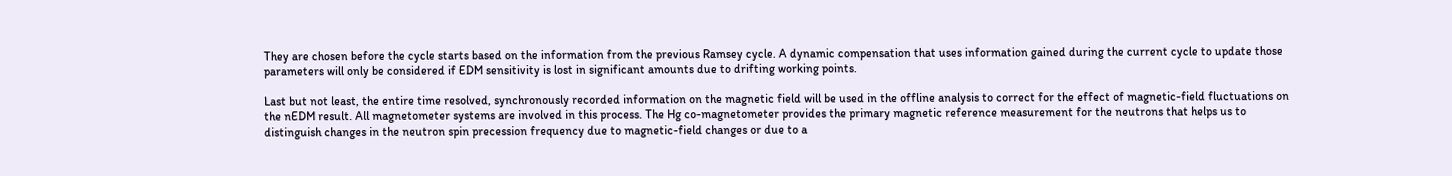They are chosen before the cycle starts based on the information from the previous Ramsey cycle. A dynamic compensation that uses information gained during the current cycle to update those parameters will only be considered if EDM sensitivity is lost in significant amounts due to drifting working points.

Last but not least, the entire time resolved, synchronously recorded information on the magnetic field will be used in the offline analysis to correct for the effect of magnetic-field fluctuations on the nEDM result. All magnetometer systems are involved in this process. The Hg co-magnetometer provides the primary magnetic reference measurement for the neutrons that helps us to distinguish changes in the neutron spin precession frequency due to magnetic-field changes or due to a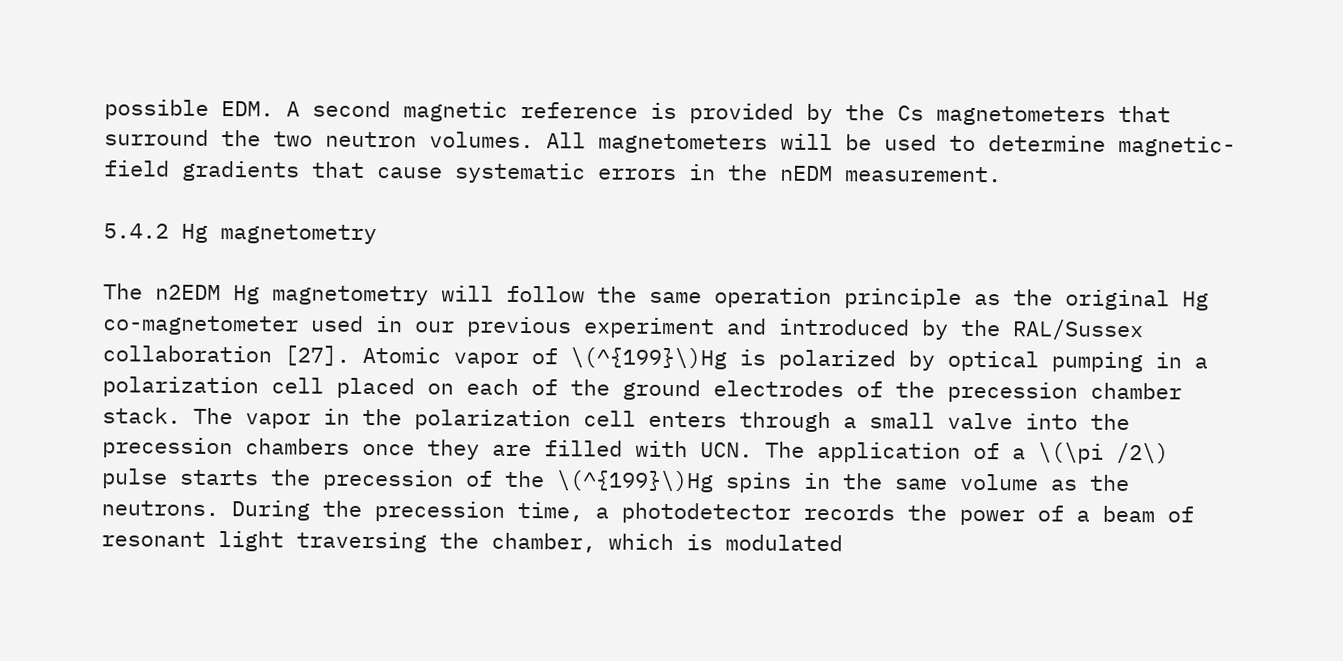possible EDM. A second magnetic reference is provided by the Cs magnetometers that surround the two neutron volumes. All magnetometers will be used to determine magnetic-field gradients that cause systematic errors in the nEDM measurement.

5.4.2 Hg magnetometry

The n2EDM Hg magnetometry will follow the same operation principle as the original Hg co-magnetometer used in our previous experiment and introduced by the RAL/Sussex collaboration [27]. Atomic vapor of \(^{199}\)Hg is polarized by optical pumping in a polarization cell placed on each of the ground electrodes of the precession chamber stack. The vapor in the polarization cell enters through a small valve into the precession chambers once they are filled with UCN. The application of a \(\pi /2\) pulse starts the precession of the \(^{199}\)Hg spins in the same volume as the neutrons. During the precession time, a photodetector records the power of a beam of resonant light traversing the chamber, which is modulated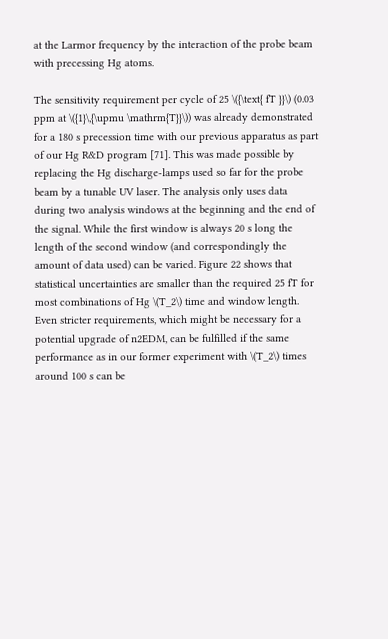at the Larmor frequency by the interaction of the probe beam with precessing Hg atoms.

The sensitivity requirement per cycle of 25 \({\text{ fT }}\) (0.03 ppm at \({1}\,{\upmu \mathrm{T}}\)) was already demonstrated for a 180 s precession time with our previous apparatus as part of our Hg R&D program [71]. This was made possible by replacing the Hg discharge-lamps used so far for the probe beam by a tunable UV laser. The analysis only uses data during two analysis windows at the beginning and the end of the signal. While the first window is always 20 s long the length of the second window (and correspondingly the amount of data used) can be varied. Figure 22 shows that statistical uncertainties are smaller than the required 25 fT for most combinations of Hg \(T_2\) time and window length. Even stricter requirements, which might be necessary for a potential upgrade of n2EDM, can be fulfilled if the same performance as in our former experiment with \(T_2\) times around 100 s can be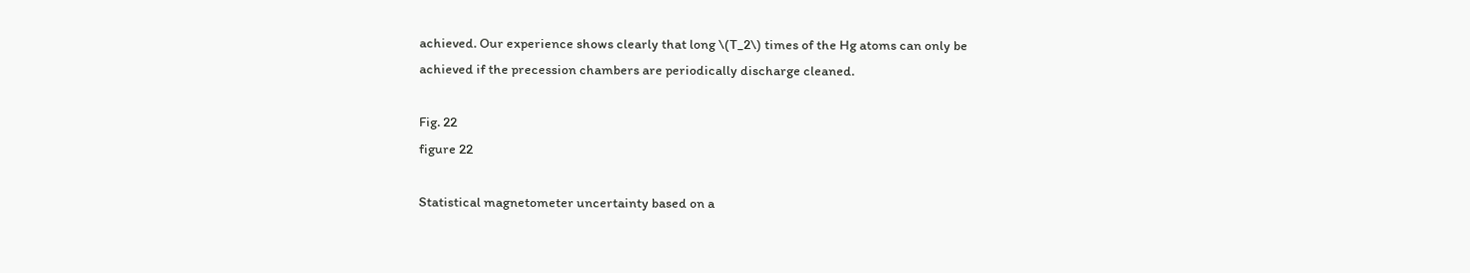achieved. Our experience shows clearly that long \(T_2\) times of the Hg atoms can only be achieved if the precession chambers are periodically discharge cleaned.

Fig. 22
figure 22

Statistical magnetometer uncertainty based on a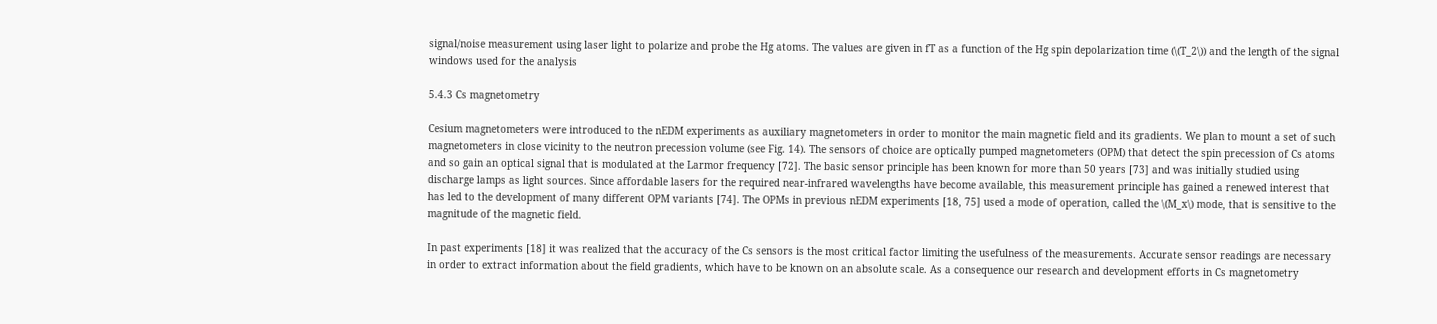signal/noise measurement using laser light to polarize and probe the Hg atoms. The values are given in fT as a function of the Hg spin depolarization time (\(T_2\)) and the length of the signal windows used for the analysis

5.4.3 Cs magnetometry

Cesium magnetometers were introduced to the nEDM experiments as auxiliary magnetometers in order to monitor the main magnetic field and its gradients. We plan to mount a set of such magnetometers in close vicinity to the neutron precession volume (see Fig. 14). The sensors of choice are optically pumped magnetometers (OPM) that detect the spin precession of Cs atoms and so gain an optical signal that is modulated at the Larmor frequency [72]. The basic sensor principle has been known for more than 50 years [73] and was initially studied using discharge lamps as light sources. Since affordable lasers for the required near-infrared wavelengths have become available, this measurement principle has gained a renewed interest that has led to the development of many different OPM variants [74]. The OPMs in previous nEDM experiments [18, 75] used a mode of operation, called the \(M_x\) mode, that is sensitive to the magnitude of the magnetic field.

In past experiments [18] it was realized that the accuracy of the Cs sensors is the most critical factor limiting the usefulness of the measurements. Accurate sensor readings are necessary in order to extract information about the field gradients, which have to be known on an absolute scale. As a consequence our research and development efforts in Cs magnetometry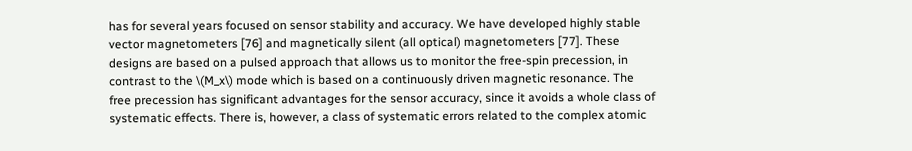has for several years focused on sensor stability and accuracy. We have developed highly stable vector magnetometers [76] and magnetically silent (all optical) magnetometers [77]. These designs are based on a pulsed approach that allows us to monitor the free-spin precession, in contrast to the \(M_x\) mode which is based on a continuously driven magnetic resonance. The free precession has significant advantages for the sensor accuracy, since it avoids a whole class of systematic effects. There is, however, a class of systematic errors related to the complex atomic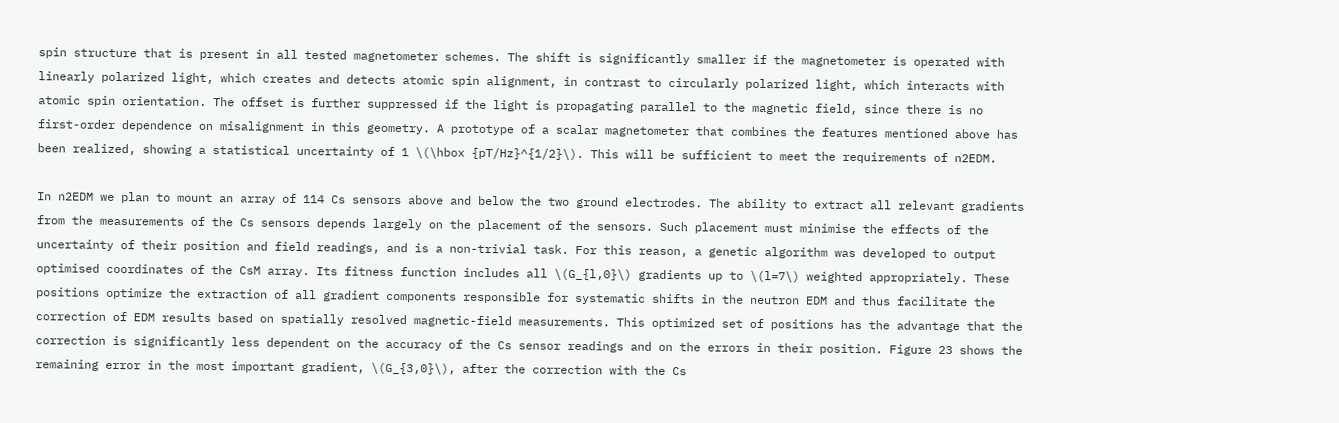spin structure that is present in all tested magnetometer schemes. The shift is significantly smaller if the magnetometer is operated with linearly polarized light, which creates and detects atomic spin alignment, in contrast to circularly polarized light, which interacts with atomic spin orientation. The offset is further suppressed if the light is propagating parallel to the magnetic field, since there is no first-order dependence on misalignment in this geometry. A prototype of a scalar magnetometer that combines the features mentioned above has been realized, showing a statistical uncertainty of 1 \(\hbox {pT/Hz}^{1/2}\). This will be sufficient to meet the requirements of n2EDM.

In n2EDM we plan to mount an array of 114 Cs sensors above and below the two ground electrodes. The ability to extract all relevant gradients from the measurements of the Cs sensors depends largely on the placement of the sensors. Such placement must minimise the effects of the uncertainty of their position and field readings, and is a non-trivial task. For this reason, a genetic algorithm was developed to output optimised coordinates of the CsM array. Its fitness function includes all \(G_{l,0}\) gradients up to \(l=7\) weighted appropriately. These positions optimize the extraction of all gradient components responsible for systematic shifts in the neutron EDM and thus facilitate the correction of EDM results based on spatially resolved magnetic-field measurements. This optimized set of positions has the advantage that the correction is significantly less dependent on the accuracy of the Cs sensor readings and on the errors in their position. Figure 23 shows the remaining error in the most important gradient, \(G_{3,0}\), after the correction with the Cs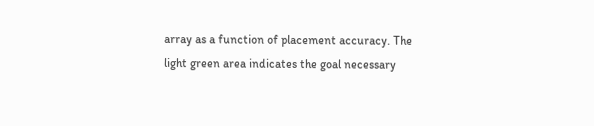array as a function of placement accuracy. The light green area indicates the goal necessary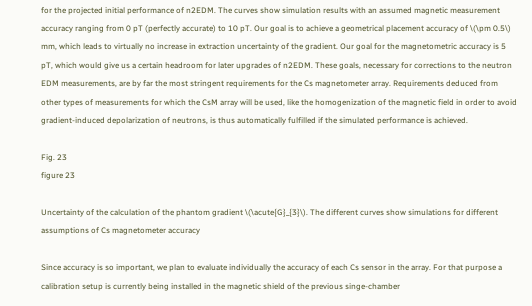for the projected initial performance of n2EDM. The curves show simulation results with an assumed magnetic measurement accuracy ranging from 0 pT (perfectly accurate) to 10 pT. Our goal is to achieve a geometrical placement accuracy of \(\pm 0.5\) mm, which leads to virtually no increase in extraction uncertainty of the gradient. Our goal for the magnetometric accuracy is 5 pT, which would give us a certain headroom for later upgrades of n2EDM. These goals, necessary for corrections to the neutron EDM measurements, are by far the most stringent requirements for the Cs magnetometer array. Requirements deduced from other types of measurements for which the CsM array will be used, like the homogenization of the magnetic field in order to avoid gradient-induced depolarization of neutrons, is thus automatically fulfilled if the simulated performance is achieved.

Fig. 23
figure 23

Uncertainty of the calculation of the phantom gradient \(\acute{G}_{3}\). The different curves show simulations for different assumptions of Cs magnetometer accuracy

Since accuracy is so important, we plan to evaluate individually the accuracy of each Cs sensor in the array. For that purpose a calibration setup is currently being installed in the magnetic shield of the previous singe-chamber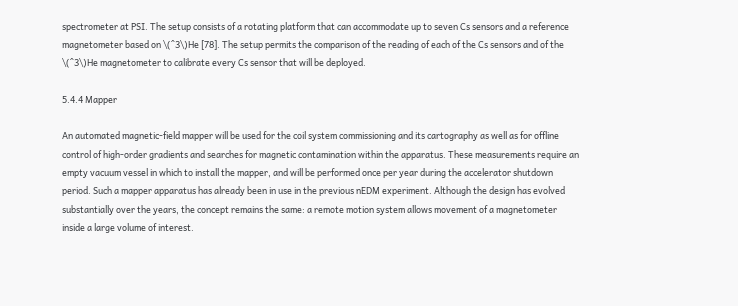spectrometer at PSI. The setup consists of a rotating platform that can accommodate up to seven Cs sensors and a reference magnetometer based on \(^3\)He [78]. The setup permits the comparison of the reading of each of the Cs sensors and of the \(^3\)He magnetometer to calibrate every Cs sensor that will be deployed.

5.4.4 Mapper

An automated magnetic-field mapper will be used for the coil system commissioning and its cartography as well as for offline control of high-order gradients and searches for magnetic contamination within the apparatus. These measurements require an empty vacuum vessel in which to install the mapper, and will be performed once per year during the accelerator shutdown period. Such a mapper apparatus has already been in use in the previous nEDM experiment. Although the design has evolved substantially over the years, the concept remains the same: a remote motion system allows movement of a magnetometer inside a large volume of interest.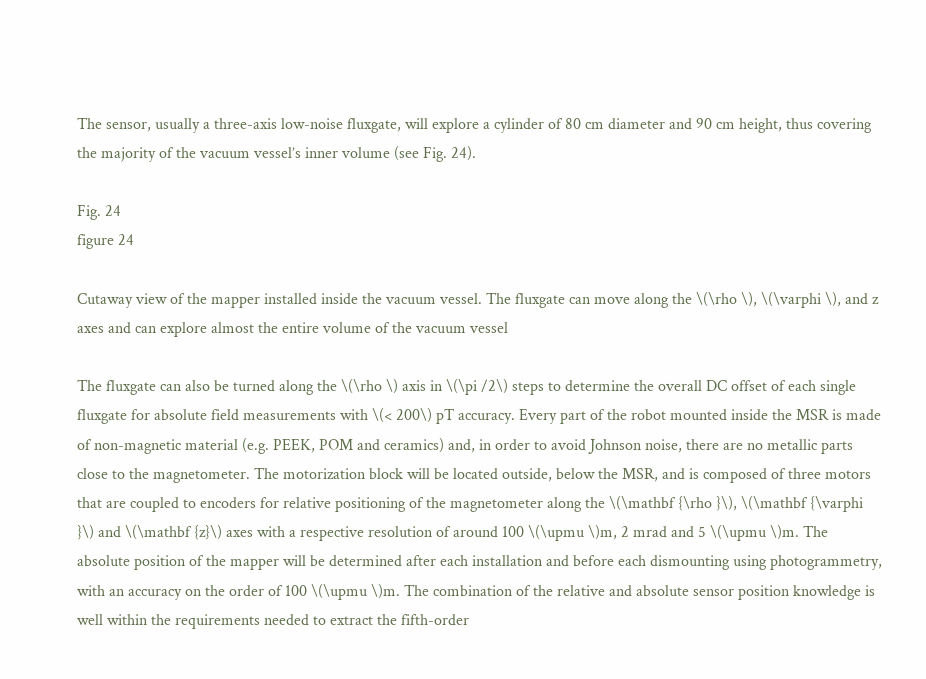The sensor, usually a three-axis low-noise fluxgate, will explore a cylinder of 80 cm diameter and 90 cm height, thus covering the majority of the vacuum vessel’s inner volume (see Fig. 24).

Fig. 24
figure 24

Cutaway view of the mapper installed inside the vacuum vessel. The fluxgate can move along the \(\rho \), \(\varphi \), and z axes and can explore almost the entire volume of the vacuum vessel

The fluxgate can also be turned along the \(\rho \) axis in \(\pi /2\) steps to determine the overall DC offset of each single fluxgate for absolute field measurements with \(< 200\) pT accuracy. Every part of the robot mounted inside the MSR is made of non-magnetic material (e.g. PEEK, POM and ceramics) and, in order to avoid Johnson noise, there are no metallic parts close to the magnetometer. The motorization block will be located outside, below the MSR, and is composed of three motors that are coupled to encoders for relative positioning of the magnetometer along the \(\mathbf {\rho }\), \(\mathbf {\varphi }\) and \(\mathbf {z}\) axes with a respective resolution of around 100 \(\upmu \)m, 2 mrad and 5 \(\upmu \)m. The absolute position of the mapper will be determined after each installation and before each dismounting using photogrammetry, with an accuracy on the order of 100 \(\upmu \)m. The combination of the relative and absolute sensor position knowledge is well within the requirements needed to extract the fifth-order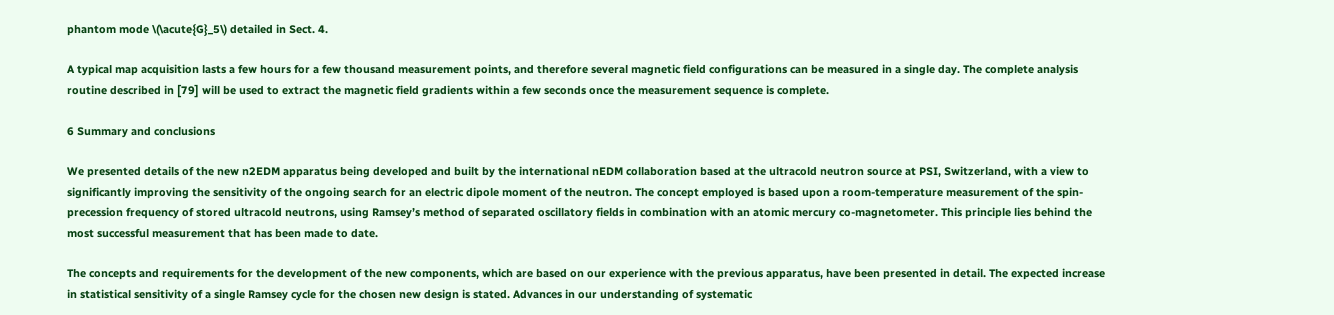phantom mode \(\acute{G}_5\) detailed in Sect. 4.

A typical map acquisition lasts a few hours for a few thousand measurement points, and therefore several magnetic field configurations can be measured in a single day. The complete analysis routine described in [79] will be used to extract the magnetic field gradients within a few seconds once the measurement sequence is complete.

6 Summary and conclusions

We presented details of the new n2EDM apparatus being developed and built by the international nEDM collaboration based at the ultracold neutron source at PSI, Switzerland, with a view to significantly improving the sensitivity of the ongoing search for an electric dipole moment of the neutron. The concept employed is based upon a room-temperature measurement of the spin-precession frequency of stored ultracold neutrons, using Ramsey’s method of separated oscillatory fields in combination with an atomic mercury co-magnetometer. This principle lies behind the most successful measurement that has been made to date.

The concepts and requirements for the development of the new components, which are based on our experience with the previous apparatus, have been presented in detail. The expected increase in statistical sensitivity of a single Ramsey cycle for the chosen new design is stated. Advances in our understanding of systematic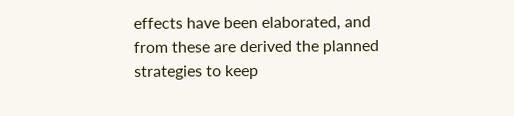effects have been elaborated, and from these are derived the planned strategies to keep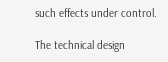such effects under control.

The technical design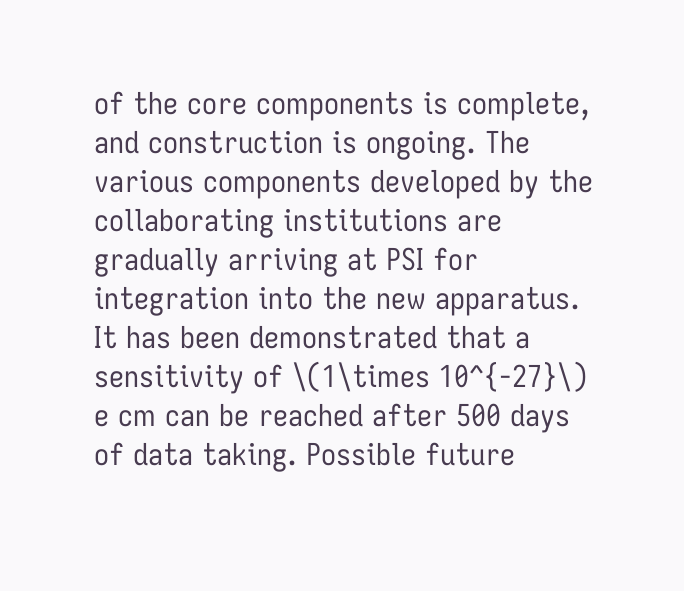of the core components is complete, and construction is ongoing. The various components developed by the collaborating institutions are gradually arriving at PSI for integration into the new apparatus. It has been demonstrated that a sensitivity of \(1\times 10^{-27}\) e cm can be reached after 500 days of data taking. Possible future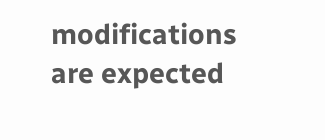modifications are expected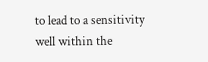to lead to a sensitivity well within the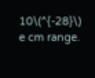10\(^{-28}\) e cm range.